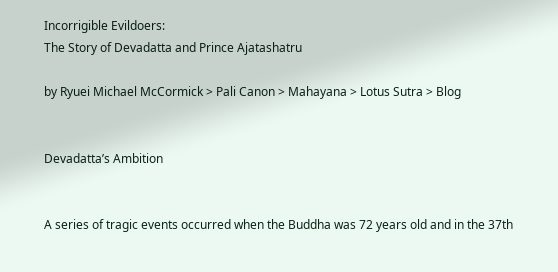Incorrigible Evildoers:
The Story of Devadatta and Prince Ajatashatru

by Ryuei Michael McCormick > Pali Canon > Mahayana > Lotus Sutra > Blog


Devadatta’s Ambition


A series of tragic events occurred when the Buddha was 72 years old and in the 37th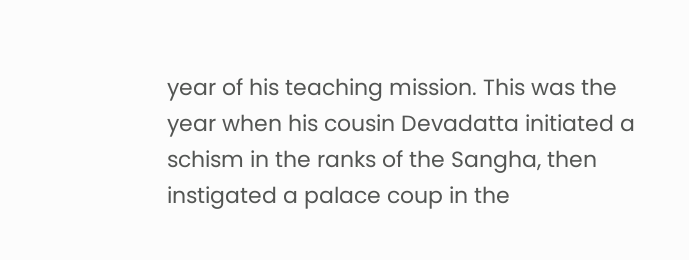year of his teaching mission. This was the year when his cousin Devadatta initiated a schism in the ranks of the Sangha, then instigated a palace coup in the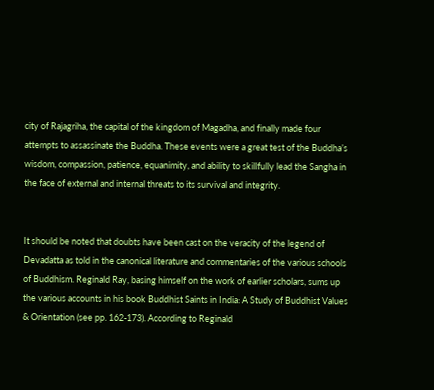city of Rajagriha, the capital of the kingdom of Magadha, and finally made four attempts to assassinate the Buddha. These events were a great test of the Buddha’s wisdom, compassion, patience, equanimity, and ability to skillfully lead the Sangha in the face of external and internal threats to its survival and integrity.


It should be noted that doubts have been cast on the veracity of the legend of Devadatta as told in the canonical literature and commentaries of the various schools of Buddhism. Reginald Ray, basing himself on the work of earlier scholars, sums up the various accounts in his book Buddhist Saints in India: A Study of Buddhist Values & Orientation (see pp. 162-173). According to Reginald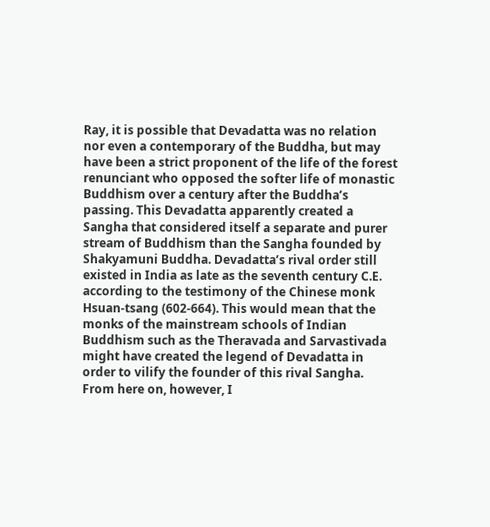Ray, it is possible that Devadatta was no relation nor even a contemporary of the Buddha, but may have been a strict proponent of the life of the forest renunciant who opposed the softer life of monastic Buddhism over a century after the Buddha’s passing. This Devadatta apparently created a Sangha that considered itself a separate and purer stream of Buddhism than the Sangha founded by Shakyamuni Buddha. Devadatta’s rival order still existed in India as late as the seventh century C.E. according to the testimony of the Chinese monk Hsuan-tsang (602-664). This would mean that the monks of the mainstream schools of Indian Buddhism such as the Theravada and Sarvastivada might have created the legend of Devadatta in order to vilify the founder of this rival Sangha. From here on, however, I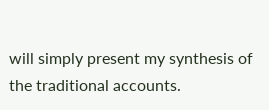will simply present my synthesis of the traditional accounts.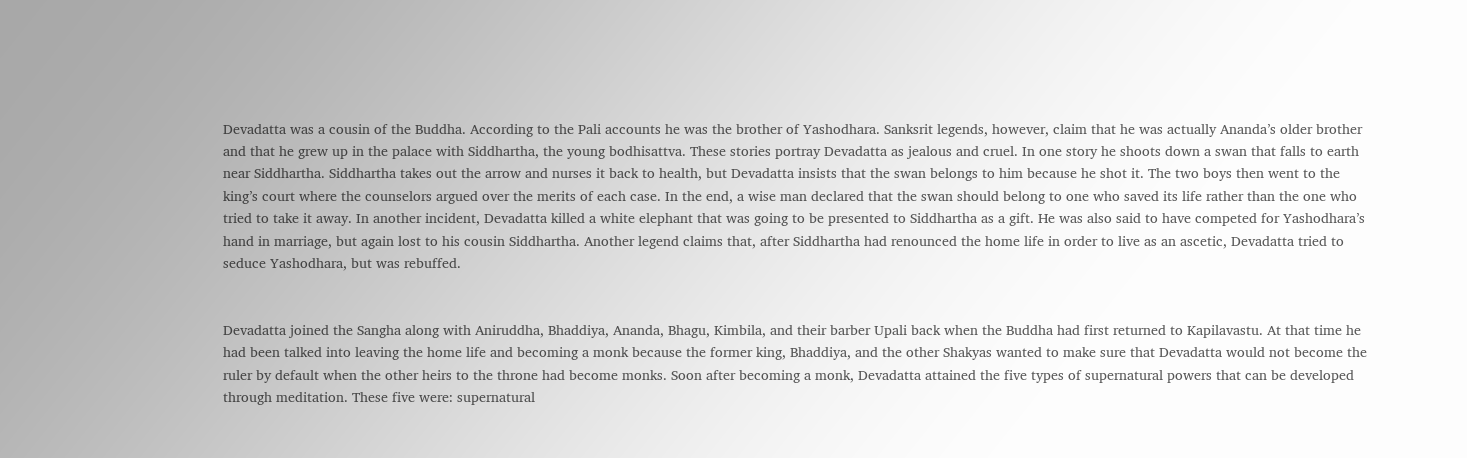Devadatta was a cousin of the Buddha. According to the Pali accounts he was the brother of Yashodhara. Sanksrit legends, however, claim that he was actually Ananda’s older brother and that he grew up in the palace with Siddhartha, the young bodhisattva. These stories portray Devadatta as jealous and cruel. In one story he shoots down a swan that falls to earth near Siddhartha. Siddhartha takes out the arrow and nurses it back to health, but Devadatta insists that the swan belongs to him because he shot it. The two boys then went to the king’s court where the counselors argued over the merits of each case. In the end, a wise man declared that the swan should belong to one who saved its life rather than the one who tried to take it away. In another incident, Devadatta killed a white elephant that was going to be presented to Siddhartha as a gift. He was also said to have competed for Yashodhara’s hand in marriage, but again lost to his cousin Siddhartha. Another legend claims that, after Siddhartha had renounced the home life in order to live as an ascetic, Devadatta tried to seduce Yashodhara, but was rebuffed.


Devadatta joined the Sangha along with Aniruddha, Bhaddiya, Ananda, Bhagu, Kimbila, and their barber Upali back when the Buddha had first returned to Kapilavastu. At that time he had been talked into leaving the home life and becoming a monk because the former king, Bhaddiya, and the other Shakyas wanted to make sure that Devadatta would not become the ruler by default when the other heirs to the throne had become monks. Soon after becoming a monk, Devadatta attained the five types of supernatural powers that can be developed through meditation. These five were: supernatural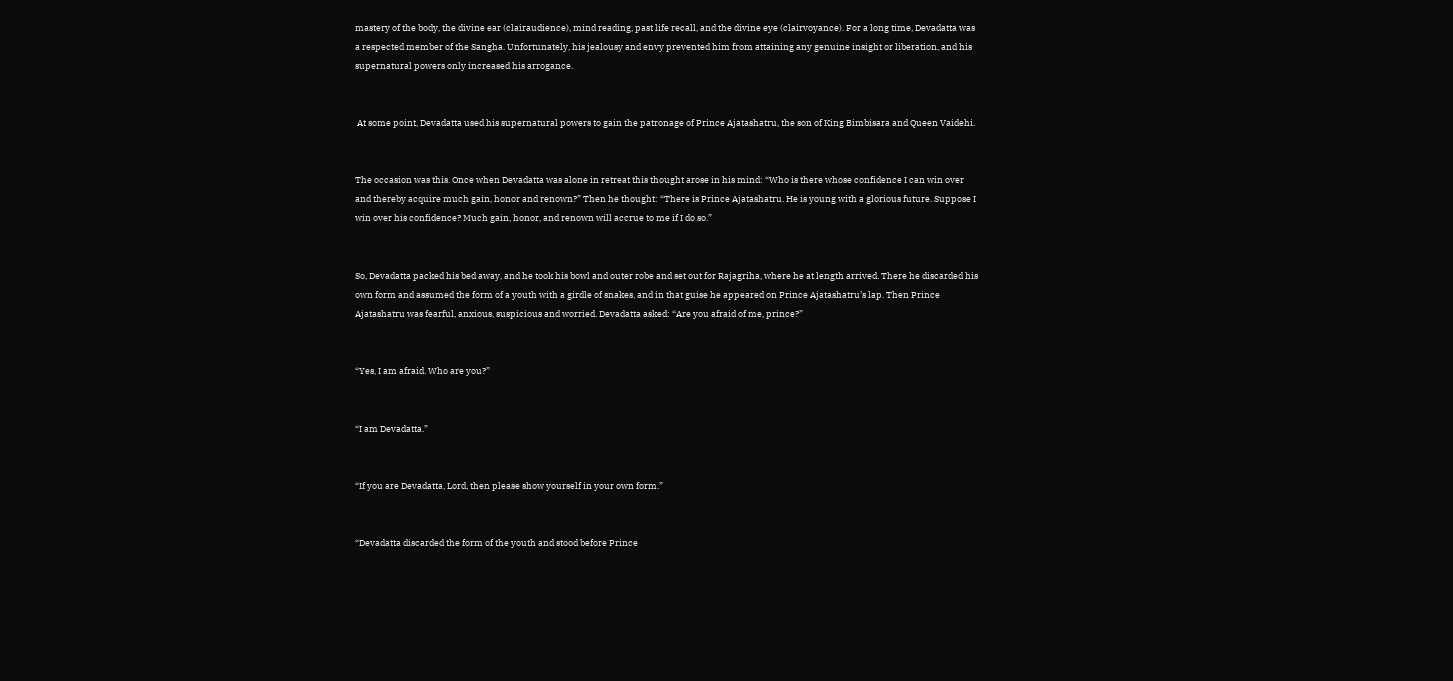mastery of the body, the divine ear (clairaudience), mind reading, past life recall, and the divine eye (clairvoyance). For a long time, Devadatta was a respected member of the Sangha. Unfortunately, his jealousy and envy prevented him from attaining any genuine insight or liberation, and his supernatural powers only increased his arrogance.


 At some point, Devadatta used his supernatural powers to gain the patronage of Prince Ajatashatru, the son of King Bimbisara and Queen Vaidehi.


The occasion was this. Once when Devadatta was alone in retreat this thought arose in his mind: “Who is there whose confidence I can win over and thereby acquire much gain, honor and renown?” Then he thought: “There is Prince Ajatashatru. He is young with a glorious future. Suppose I win over his confidence? Much gain, honor, and renown will accrue to me if I do so.”


So, Devadatta packed his bed away, and he took his bowl and outer robe and set out for Rajagriha, where he at length arrived. There he discarded his own form and assumed the form of a youth with a girdle of snakes, and in that guise he appeared on Prince Ajatashatru’s lap. Then Prince Ajatashatru was fearful, anxious, suspicious and worried. Devadatta asked: “Are you afraid of me, prince?”


“Yes, I am afraid. Who are you?”


“I am Devadatta.”


“If you are Devadatta, Lord, then please show yourself in your own form.”


“Devadatta discarded the form of the youth and stood before Prince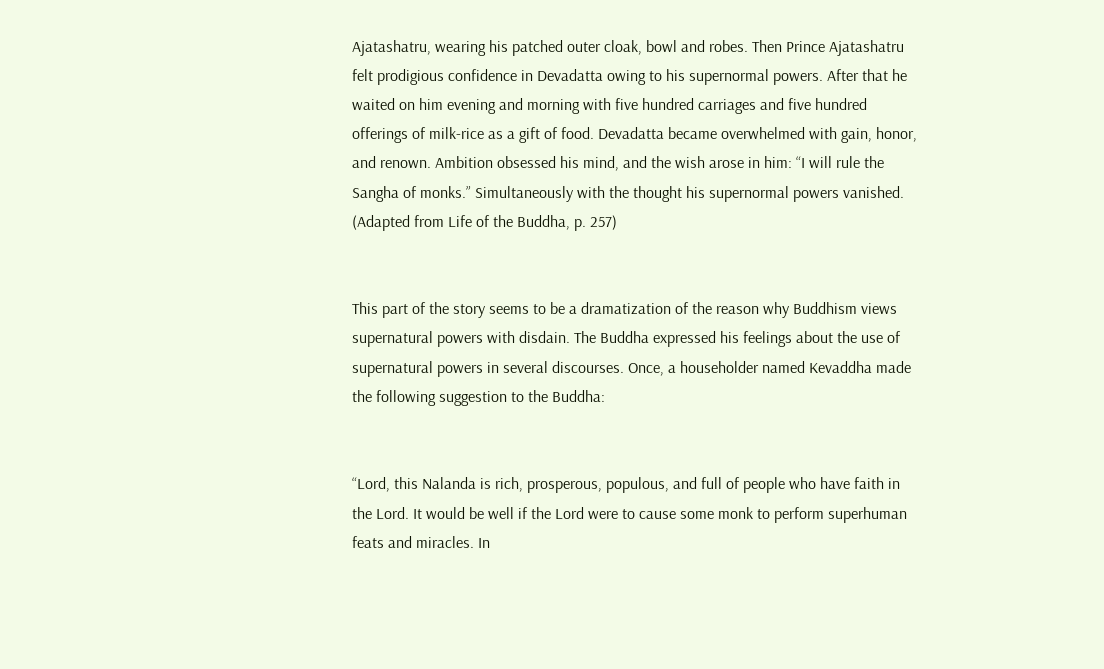Ajatashatru, wearing his patched outer cloak, bowl and robes. Then Prince Ajatashatru felt prodigious confidence in Devadatta owing to his supernormal powers. After that he waited on him evening and morning with five hundred carriages and five hundred offerings of milk-rice as a gift of food. Devadatta became overwhelmed with gain, honor, and renown. Ambition obsessed his mind, and the wish arose in him: “I will rule the Sangha of monks.” Simultaneously with the thought his supernormal powers vanished. (Adapted from Life of the Buddha, p. 257)


This part of the story seems to be a dramatization of the reason why Buddhism views supernatural powers with disdain. The Buddha expressed his feelings about the use of supernatural powers in several discourses. Once, a householder named Kevaddha made the following suggestion to the Buddha:


“Lord, this Nalanda is rich, prosperous, populous, and full of people who have faith in the Lord. It would be well if the Lord were to cause some monk to perform superhuman feats and miracles. In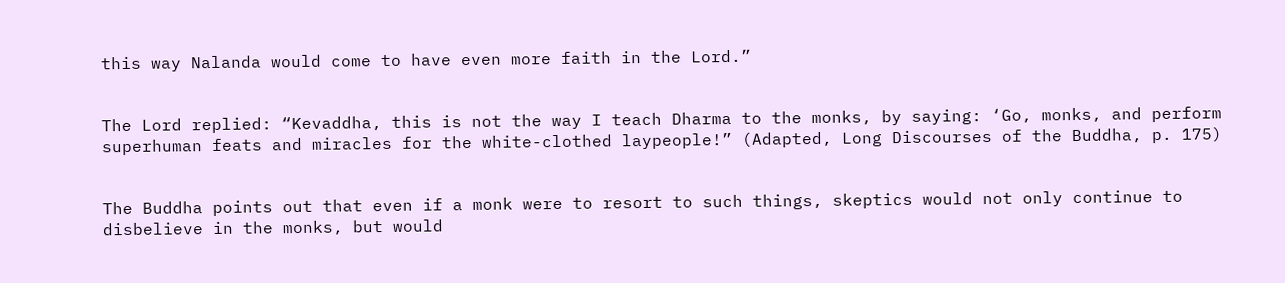this way Nalanda would come to have even more faith in the Lord.”


The Lord replied: “Kevaddha, this is not the way I teach Dharma to the monks, by saying: ‘Go, monks, and perform superhuman feats and miracles for the white-clothed laypeople!” (Adapted, Long Discourses of the Buddha, p. 175)


The Buddha points out that even if a monk were to resort to such things, skeptics would not only continue to disbelieve in the monks, but would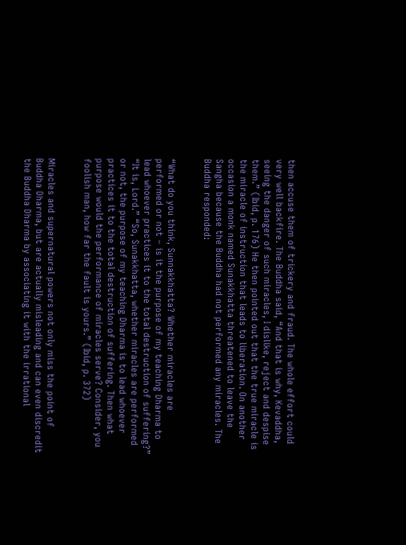then accuse them of trickery and fraud. The whole effort could very well backfire. The Buddha said, “And that is why, Kevaddha, seeing the danger of such miracles, I dislike, reject and despise them.” (Ibid, p. 176) He then pointed out that the true miracle is the miracle of instruction that leads to liberation. On another occasion a monk named Sunakkhatta threatened to leave the Sangha because the Buddha had not performed any miracles. The Buddha responded:


“What do you think, Sunnakkhatta? Whether miracles are performed or not – is it the purpose of my teaching Dharma to lead whoever practices it to the total destruction of suffering?” “It is, Lord.” “So, Sunakkhatta, whether miracles are performed or not, the purpose of my teaching Dharma is to lead whoever practices it to the total destruction of suffering. Then what purpose would the performance of miracles serve? Consider, you foolish man, how far the fault is yours.” (Ibid, p. 372)


Miracles and supernatural powers not only miss the point of Buddha Dharma, but are actually misleading and can even discredit the Buddha Dharma by associating it with the irrational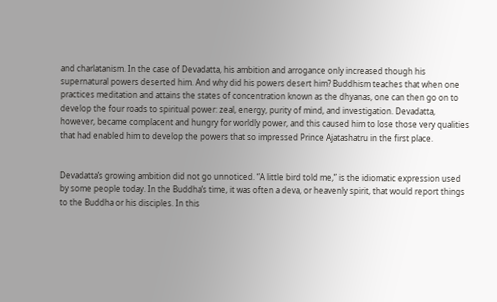and charlatanism. In the case of Devadatta, his ambition and arrogance only increased though his supernatural powers deserted him. And why did his powers desert him? Buddhism teaches that when one practices meditation and attains the states of concentration known as the dhyanas, one can then go on to develop the four roads to spiritual power: zeal, energy, purity of mind, and investigation. Devadatta, however, became complacent and hungry for worldly power, and this caused him to lose those very qualities that had enabled him to develop the powers that so impressed Prince Ajatashatru in the first place.


Devadatta’s growing ambition did not go unnoticed. “A little bird told me,” is the idiomatic expression used by some people today. In the Buddha’s time, it was often a deva, or heavenly spirit, that would report things to the Buddha or his disciples. In this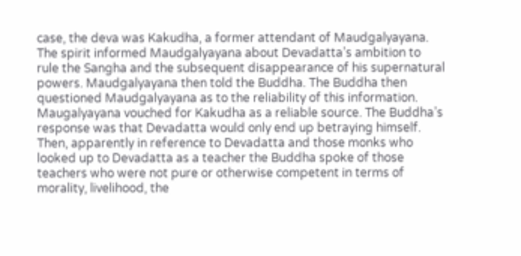case, the deva was Kakudha, a former attendant of Maudgalyayana. The spirit informed Maudgalyayana about Devadatta’s ambition to rule the Sangha and the subsequent disappearance of his supernatural powers. Maudgalyayana then told the Buddha. The Buddha then questioned Maudgalyayana as to the reliability of this information. Maugalyayana vouched for Kakudha as a reliable source. The Buddha’s response was that Devadatta would only end up betraying himself. Then, apparently in reference to Devadatta and those monks who looked up to Devadatta as a teacher the Buddha spoke of those teachers who were not pure or otherwise competent in terms of morality, livelihood, the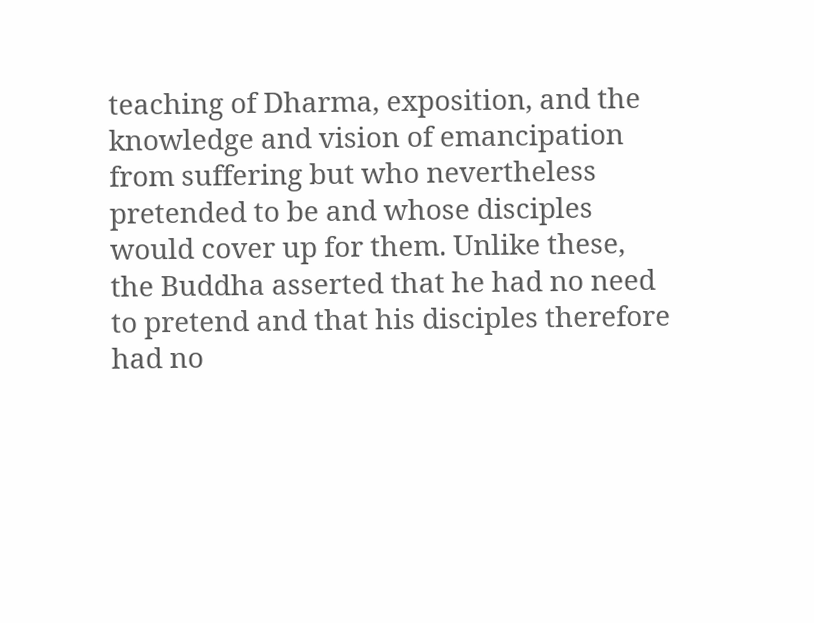teaching of Dharma, exposition, and the knowledge and vision of emancipation from suffering but who nevertheless pretended to be and whose disciples would cover up for them. Unlike these, the Buddha asserted that he had no need to pretend and that his disciples therefore had no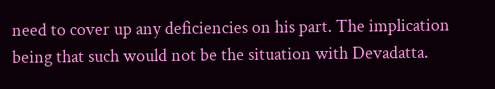need to cover up any deficiencies on his part. The implication being that such would not be the situation with Devadatta.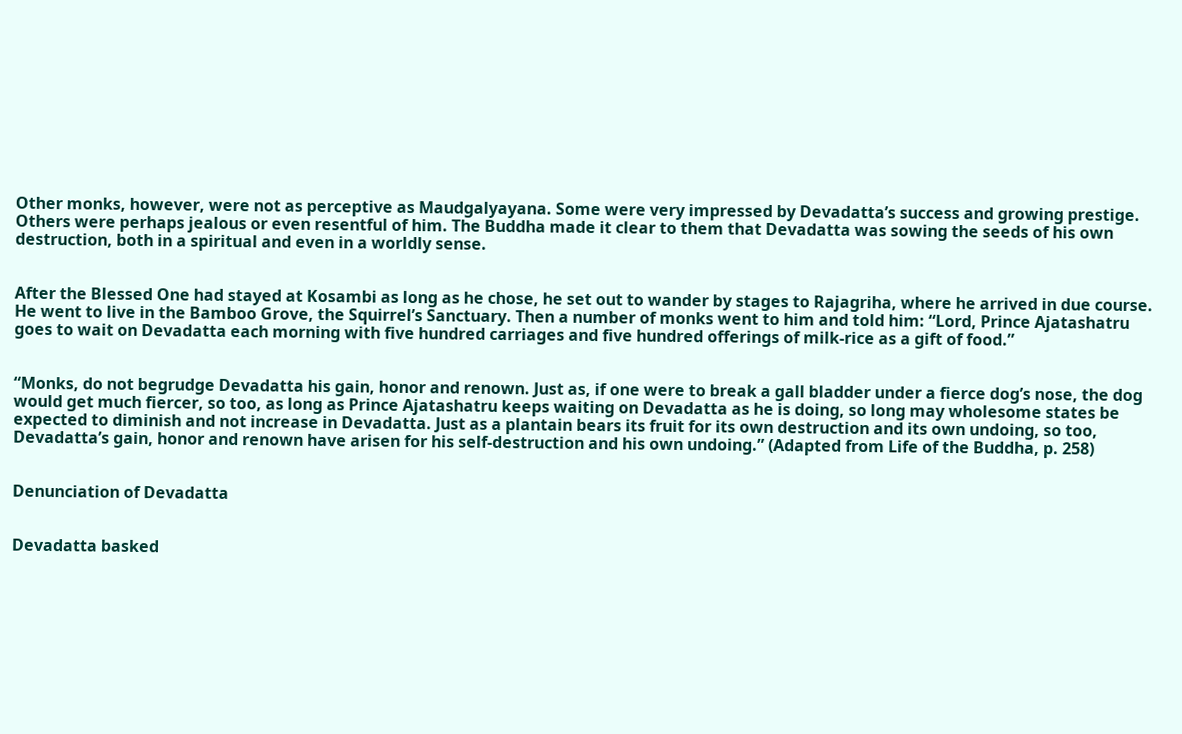Other monks, however, were not as perceptive as Maudgalyayana. Some were very impressed by Devadatta’s success and growing prestige. Others were perhaps jealous or even resentful of him. The Buddha made it clear to them that Devadatta was sowing the seeds of his own destruction, both in a spiritual and even in a worldly sense.


After the Blessed One had stayed at Kosambi as long as he chose, he set out to wander by stages to Rajagriha, where he arrived in due course. He went to live in the Bamboo Grove, the Squirrel’s Sanctuary. Then a number of monks went to him and told him: “Lord, Prince Ajatashatru goes to wait on Devadatta each morning with five hundred carriages and five hundred offerings of milk-rice as a gift of food.”


“Monks, do not begrudge Devadatta his gain, honor and renown. Just as, if one were to break a gall bladder under a fierce dog’s nose, the dog would get much fiercer, so too, as long as Prince Ajatashatru keeps waiting on Devadatta as he is doing, so long may wholesome states be expected to diminish and not increase in Devadatta. Just as a plantain bears its fruit for its own destruction and its own undoing, so too, Devadatta’s gain, honor and renown have arisen for his self-destruction and his own undoing.” (Adapted from Life of the Buddha, p. 258)


Denunciation of Devadatta


Devadatta basked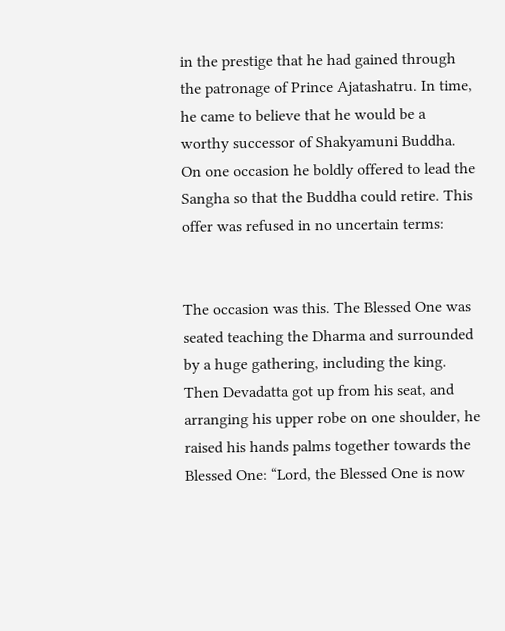in the prestige that he had gained through the patronage of Prince Ajatashatru. In time, he came to believe that he would be a worthy successor of Shakyamuni Buddha. On one occasion he boldly offered to lead the Sangha so that the Buddha could retire. This offer was refused in no uncertain terms:


The occasion was this. The Blessed One was seated teaching the Dharma and surrounded by a huge gathering, including the king. Then Devadatta got up from his seat, and arranging his upper robe on one shoulder, he raised his hands palms together towards the Blessed One: “Lord, the Blessed One is now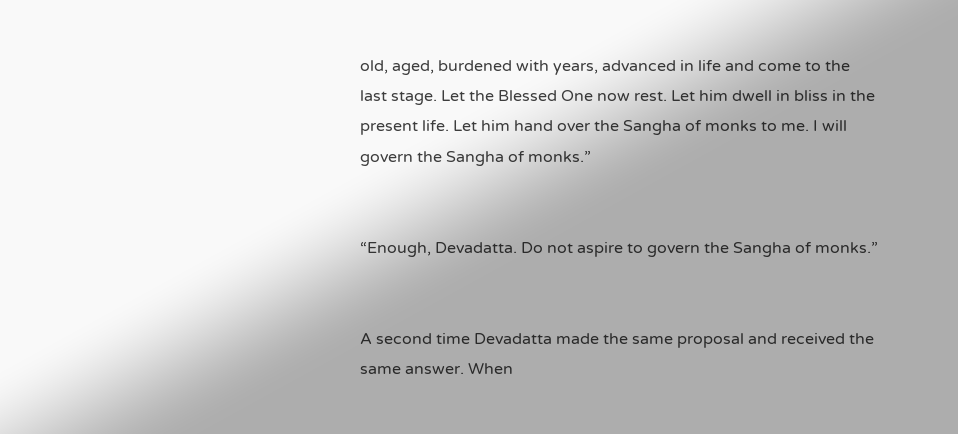old, aged, burdened with years, advanced in life and come to the last stage. Let the Blessed One now rest. Let him dwell in bliss in the present life. Let him hand over the Sangha of monks to me. I will govern the Sangha of monks.”


“Enough, Devadatta. Do not aspire to govern the Sangha of monks.”


A second time Devadatta made the same proposal and received the same answer. When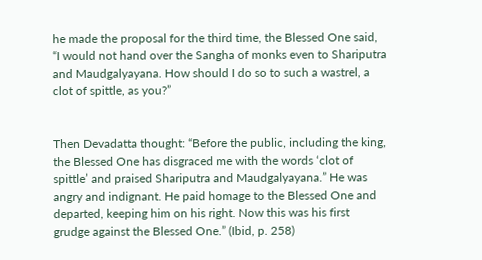he made the proposal for the third time, the Blessed One said, “I would not hand over the Sangha of monks even to Shariputra and Maudgalyayana. How should I do so to such a wastrel, a clot of spittle, as you?”


Then Devadatta thought: “Before the public, including the king, the Blessed One has disgraced me with the words ‘clot of spittle’ and praised Shariputra and Maudgalyayana.” He was angry and indignant. He paid homage to the Blessed One and departed, keeping him on his right. Now this was his first grudge against the Blessed One.” (Ibid, p. 258)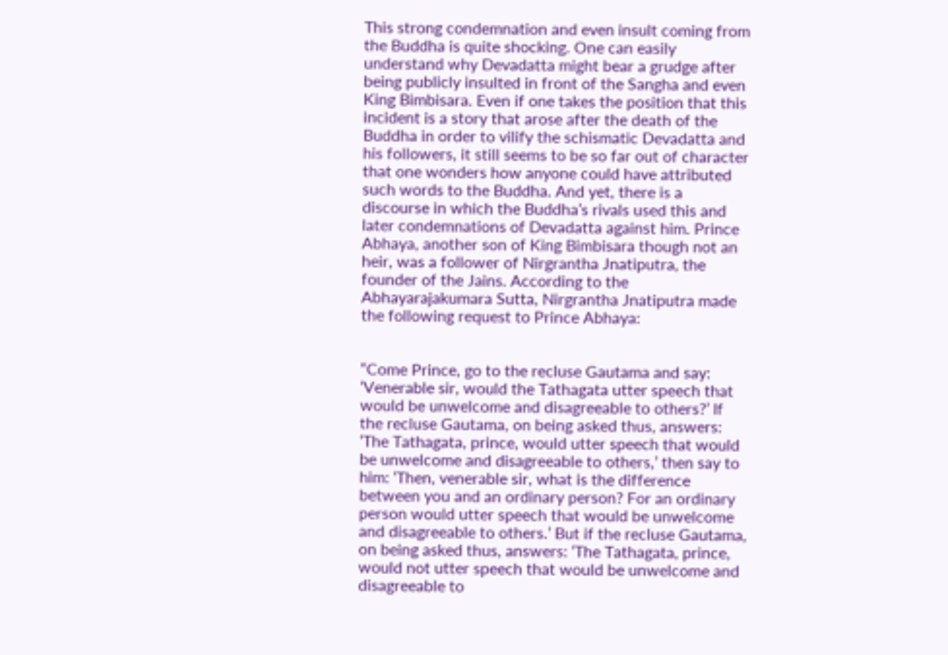This strong condemnation and even insult coming from the Buddha is quite shocking. One can easily understand why Devadatta might bear a grudge after being publicly insulted in front of the Sangha and even King Bimbisara. Even if one takes the position that this incident is a story that arose after the death of the Buddha in order to vilify the schismatic Devadatta and his followers, it still seems to be so far out of character that one wonders how anyone could have attributed such words to the Buddha. And yet, there is a discourse in which the Buddha’s rivals used this and later condemnations of Devadatta against him. Prince Abhaya, another son of King Bimbisara though not an heir, was a follower of Nirgrantha Jnatiputra, the founder of the Jains. According to the Abhayarajakumara Sutta, Nirgrantha Jnatiputra made the following request to Prince Abhaya:


“Come Prince, go to the recluse Gautama and say: ‘Venerable sir, would the Tathagata utter speech that would be unwelcome and disagreeable to others?’ If the recluse Gautama, on being asked thus, answers: ‘The Tathagata, prince, would utter speech that would be unwelcome and disagreeable to others,’ then say to him: ‘Then, venerable sir, what is the difference between you and an ordinary person? For an ordinary person would utter speech that would be unwelcome and disagreeable to others.’ But if the recluse Gautama, on being asked thus, answers: ‘The Tathagata, prince, would not utter speech that would be unwelcome and disagreeable to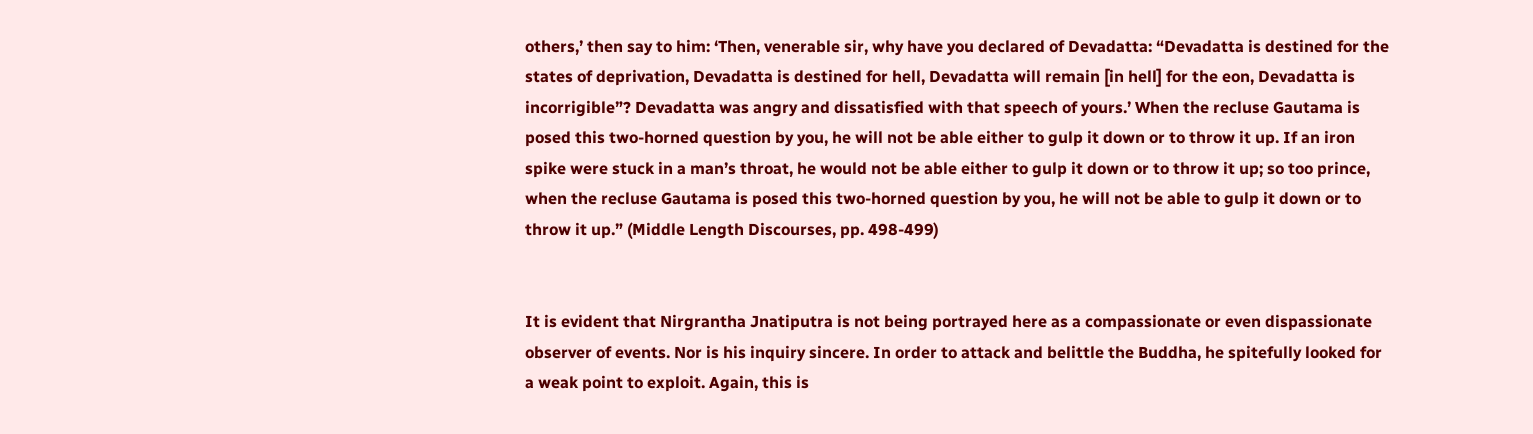others,’ then say to him: ‘Then, venerable sir, why have you declared of Devadatta: “Devadatta is destined for the states of deprivation, Devadatta is destined for hell, Devadatta will remain [in hell] for the eon, Devadatta is incorrigible”? Devadatta was angry and dissatisfied with that speech of yours.’ When the recluse Gautama is posed this two-horned question by you, he will not be able either to gulp it down or to throw it up. If an iron spike were stuck in a man’s throat, he would not be able either to gulp it down or to throw it up; so too prince, when the recluse Gautama is posed this two-horned question by you, he will not be able to gulp it down or to throw it up.” (Middle Length Discourses, pp. 498-499)


It is evident that Nirgrantha Jnatiputra is not being portrayed here as a compassionate or even dispassionate observer of events. Nor is his inquiry sincere. In order to attack and belittle the Buddha, he spitefully looked for a weak point to exploit. Again, this is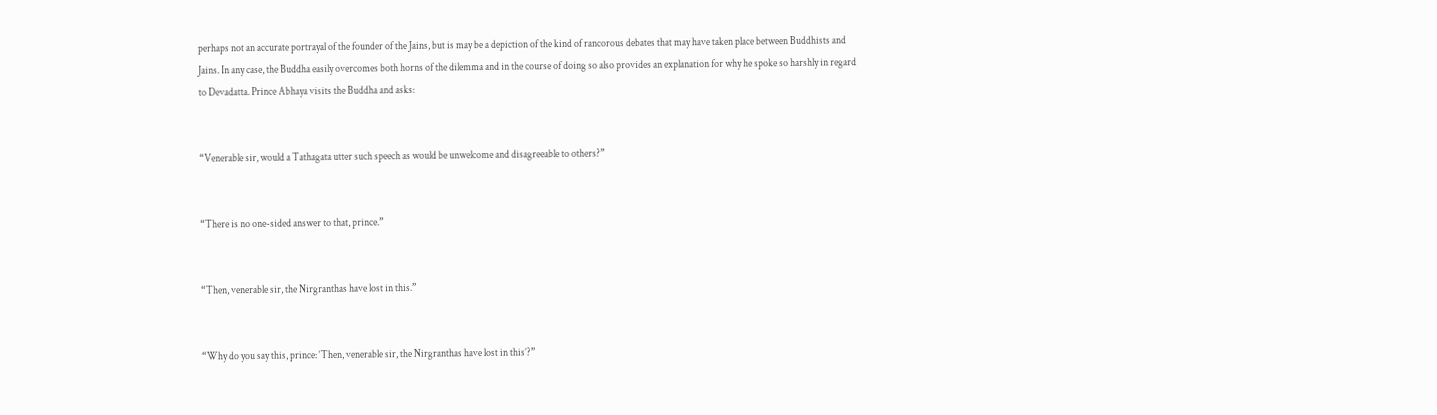perhaps not an accurate portrayal of the founder of the Jains, but is may be a depiction of the kind of rancorous debates that may have taken place between Buddhists and Jains. In any case, the Buddha easily overcomes both horns of the dilemma and in the course of doing so also provides an explanation for why he spoke so harshly in regard to Devadatta. Prince Abhaya visits the Buddha and asks:


“Venerable sir, would a Tathagata utter such speech as would be unwelcome and disagreeable to others?”


“There is no one-sided answer to that, prince.”


“Then, venerable sir, the Nirgranthas have lost in this.”


“Why do you say this, prince: ‘Then, venerable sir, the Nirgranthas have lost in this’?”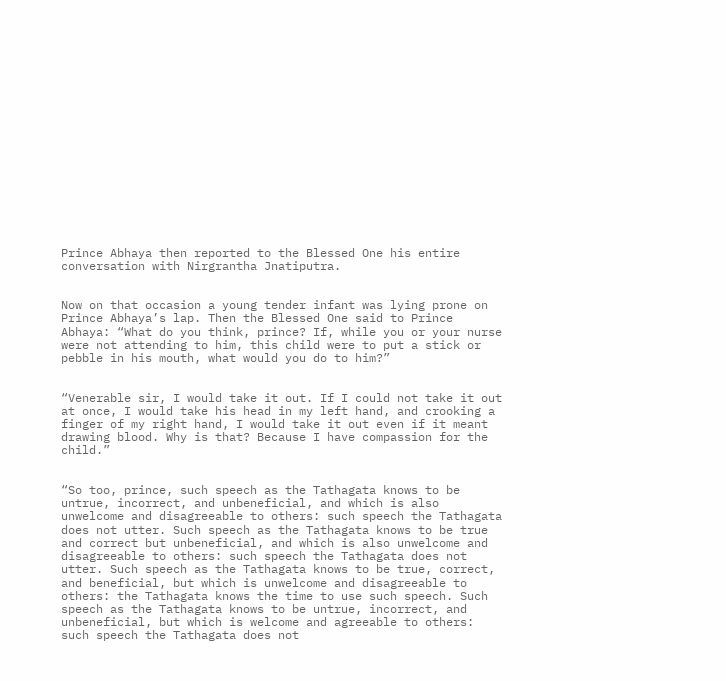Prince Abhaya then reported to the Blessed One his entire conversation with Nirgrantha Jnatiputra.


Now on that occasion a young tender infant was lying prone on Prince Abhaya’s lap. Then the Blessed One said to Prince Abhaya: “What do you think, prince? If, while you or your nurse were not attending to him, this child were to put a stick or pebble in his mouth, what would you do to him?”


“Venerable sir, I would take it out. If I could not take it out at once, I would take his head in my left hand, and crooking a finger of my right hand, I would take it out even if it meant drawing blood. Why is that? Because I have compassion for the child.”


“So too, prince, such speech as the Tathagata knows to be untrue, incorrect, and unbeneficial, and which is also unwelcome and disagreeable to others: such speech the Tathagata does not utter. Such speech as the Tathagata knows to be true and correct but unbeneficial, and which is also unwelcome and disagreeable to others: such speech the Tathagata does not utter. Such speech as the Tathagata knows to be true, correct, and beneficial, but which is unwelcome and disagreeable to others: the Tathagata knows the time to use such speech. Such speech as the Tathagata knows to be untrue, incorrect, and unbeneficial, but which is welcome and agreeable to others: such speech the Tathagata does not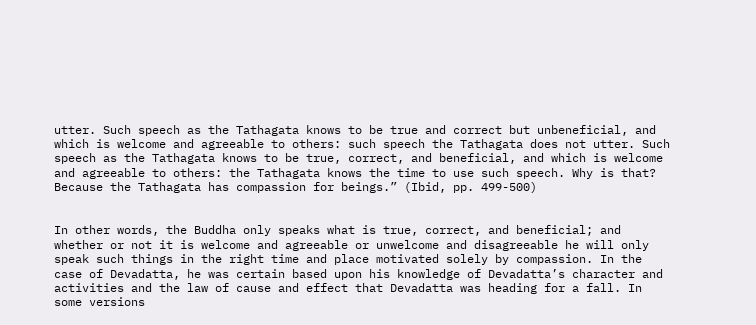utter. Such speech as the Tathagata knows to be true and correct but unbeneficial, and which is welcome and agreeable to others: such speech the Tathagata does not utter. Such speech as the Tathagata knows to be true, correct, and beneficial, and which is welcome and agreeable to others: the Tathagata knows the time to use such speech. Why is that? Because the Tathagata has compassion for beings.” (Ibid, pp. 499-500)


In other words, the Buddha only speaks what is true, correct, and beneficial; and whether or not it is welcome and agreeable or unwelcome and disagreeable he will only speak such things in the right time and place motivated solely by compassion. In the case of Devadatta, he was certain based upon his knowledge of Devadatta’s character and activities and the law of cause and effect that Devadatta was heading for a fall. In some versions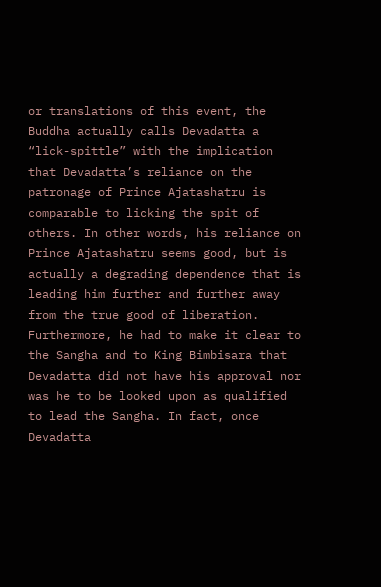or translations of this event, the Buddha actually calls Devadatta a “lick-spittle” with the implication that Devadatta’s reliance on the patronage of Prince Ajatashatru is comparable to licking the spit of others. In other words, his reliance on Prince Ajatashatru seems good, but is actually a degrading dependence that is leading him further and further away from the true good of liberation. Furthermore, he had to make it clear to the Sangha and to King Bimbisara that Devadatta did not have his approval nor was he to be looked upon as qualified to lead the Sangha. In fact, once Devadatta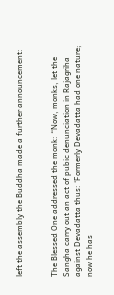left the assembly the Buddha made a further announcement:


The Blessed One addressed the monk: “Now, monks, let the Sangha carry out an act of pubic denunciation in Rajagriha against Devadatta thus: ‘Formerly Devadatta had one nature; now he has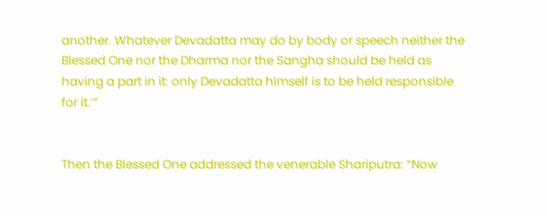another. Whatever Devadatta may do by body or speech neither the Blessed One nor the Dharma nor the Sangha should be held as having a part in it: only Devadatta himself is to be held responsible for it.’”


Then the Blessed One addressed the venerable Shariputra: “Now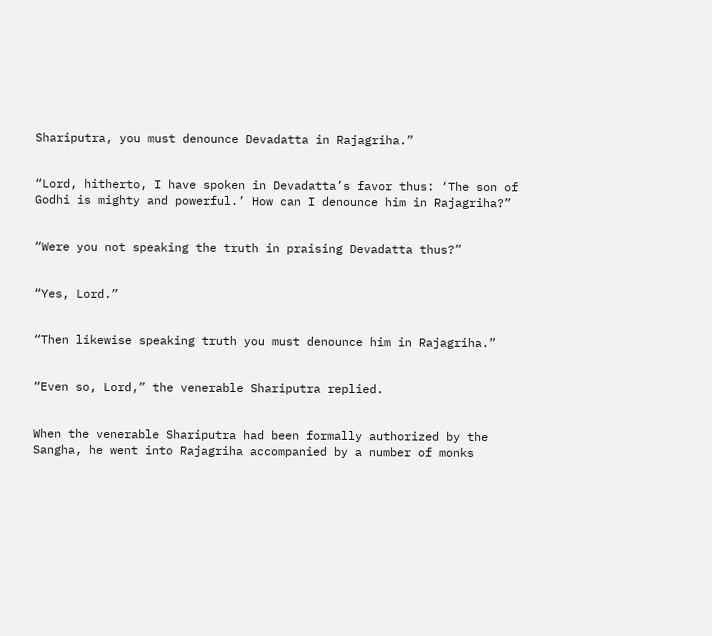Shariputra, you must denounce Devadatta in Rajagriha.”


“Lord, hitherto, I have spoken in Devadatta’s favor thus: ‘The son of Godhi is mighty and powerful.’ How can I denounce him in Rajagriha?”


“Were you not speaking the truth in praising Devadatta thus?”


“Yes, Lord.”


“Then likewise speaking truth you must denounce him in Rajagriha.”


“Even so, Lord,” the venerable Shariputra replied.


When the venerable Shariputra had been formally authorized by the Sangha, he went into Rajagriha accompanied by a number of monks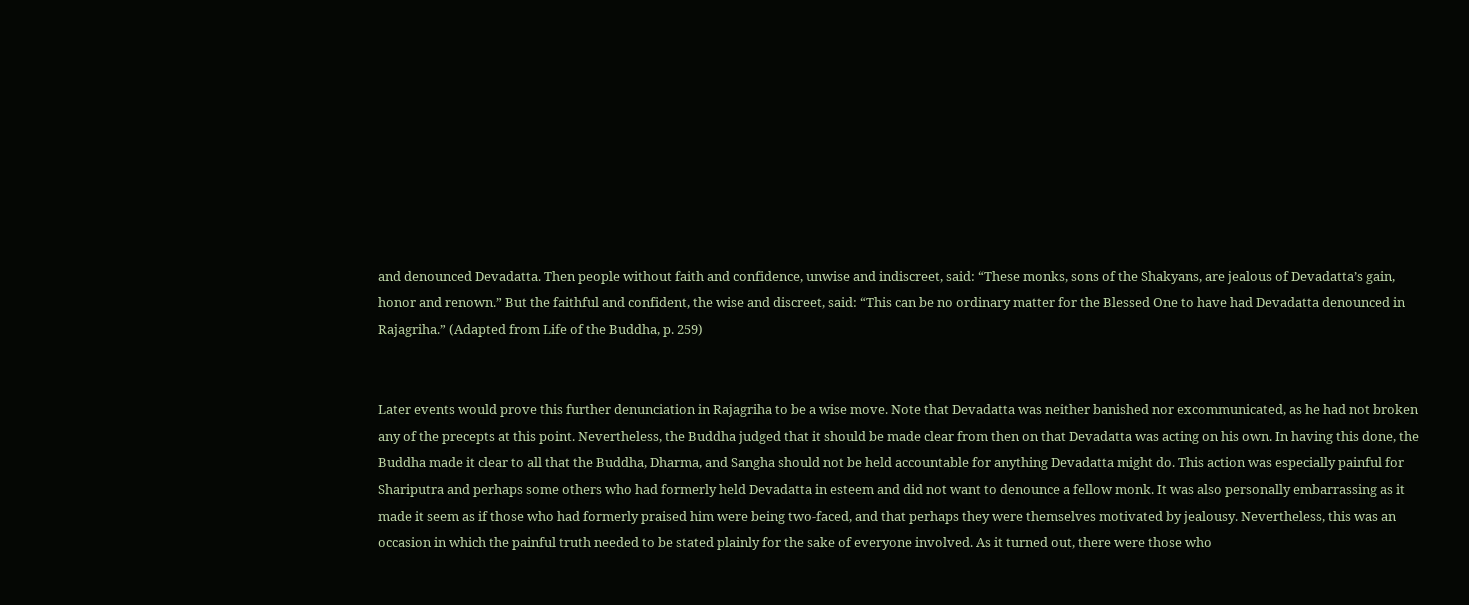and denounced Devadatta. Then people without faith and confidence, unwise and indiscreet, said: “These monks, sons of the Shakyans, are jealous of Devadatta’s gain, honor and renown.” But the faithful and confident, the wise and discreet, said: “This can be no ordinary matter for the Blessed One to have had Devadatta denounced in Rajagriha.” (Adapted from Life of the Buddha, p. 259)


Later events would prove this further denunciation in Rajagriha to be a wise move. Note that Devadatta was neither banished nor excommunicated, as he had not broken any of the precepts at this point. Nevertheless, the Buddha judged that it should be made clear from then on that Devadatta was acting on his own. In having this done, the Buddha made it clear to all that the Buddha, Dharma, and Sangha should not be held accountable for anything Devadatta might do. This action was especially painful for Shariputra and perhaps some others who had formerly held Devadatta in esteem and did not want to denounce a fellow monk. It was also personally embarrassing as it made it seem as if those who had formerly praised him were being two-faced, and that perhaps they were themselves motivated by jealousy. Nevertheless, this was an occasion in which the painful truth needed to be stated plainly for the sake of everyone involved. As it turned out, there were those who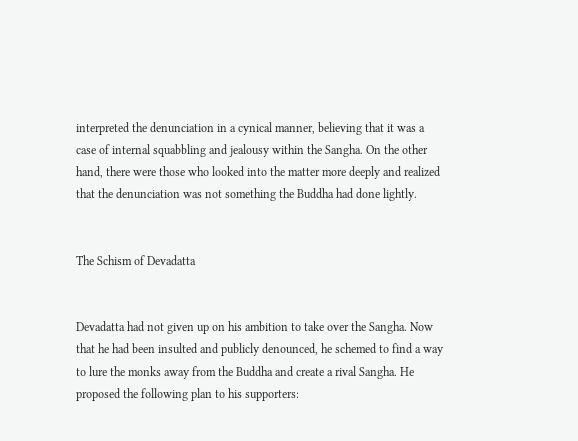interpreted the denunciation in a cynical manner, believing that it was a case of internal squabbling and jealousy within the Sangha. On the other hand, there were those who looked into the matter more deeply and realized that the denunciation was not something the Buddha had done lightly.


The Schism of Devadatta


Devadatta had not given up on his ambition to take over the Sangha. Now that he had been insulted and publicly denounced, he schemed to find a way to lure the monks away from the Buddha and create a rival Sangha. He proposed the following plan to his supporters: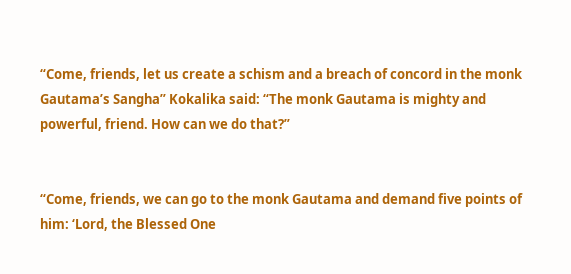“Come, friends, let us create a schism and a breach of concord in the monk Gautama’s Sangha” Kokalika said: “The monk Gautama is mighty and powerful, friend. How can we do that?”


“Come, friends, we can go to the monk Gautama and demand five points of him: ‘Lord, the Blessed One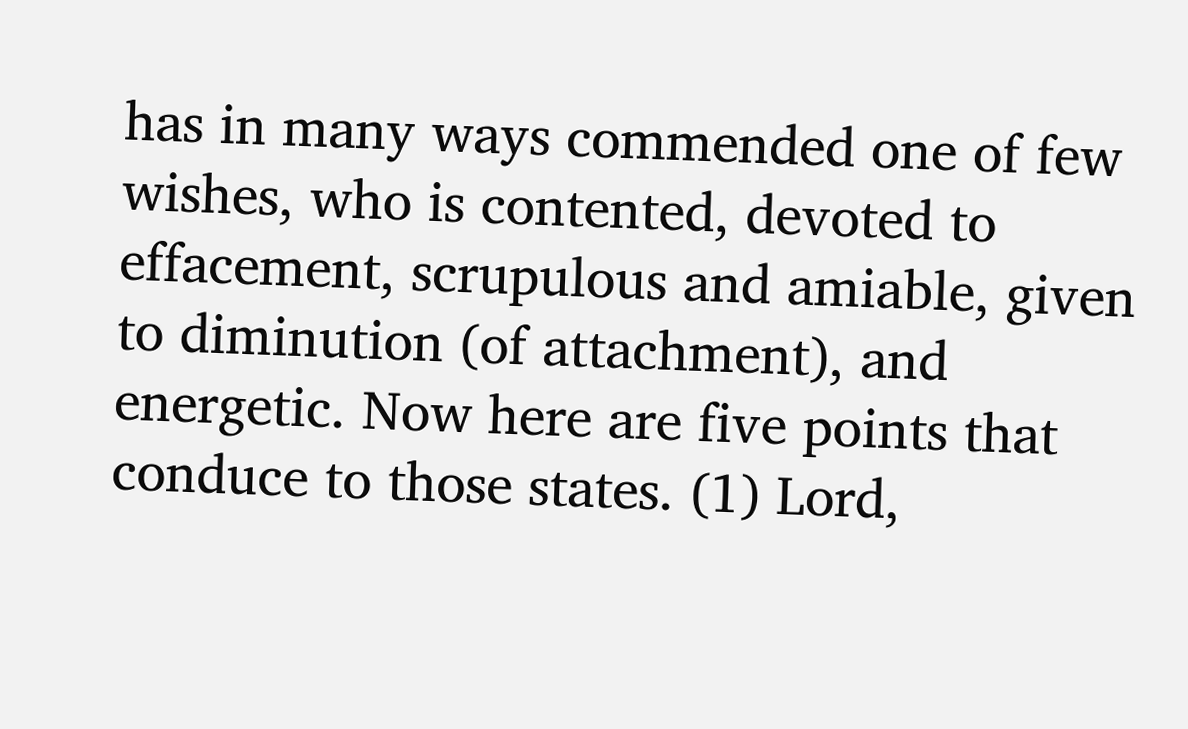has in many ways commended one of few wishes, who is contented, devoted to effacement, scrupulous and amiable, given to diminution (of attachment), and energetic. Now here are five points that conduce to those states. (1) Lord,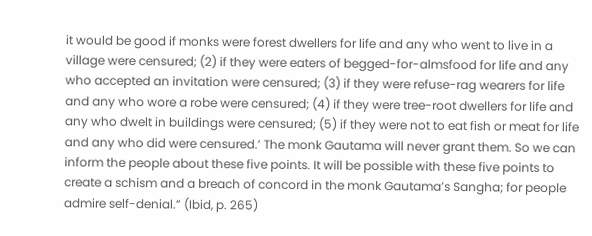it would be good if monks were forest dwellers for life and any who went to live in a village were censured; (2) if they were eaters of begged-for-almsfood for life and any who accepted an invitation were censured; (3) if they were refuse-rag wearers for life and any who wore a robe were censured; (4) if they were tree-root dwellers for life and any who dwelt in buildings were censured; (5) if they were not to eat fish or meat for life and any who did were censured.’ The monk Gautama will never grant them. So we can inform the people about these five points. It will be possible with these five points to create a schism and a breach of concord in the monk Gautama’s Sangha; for people admire self-denial.” (Ibid, p. 265)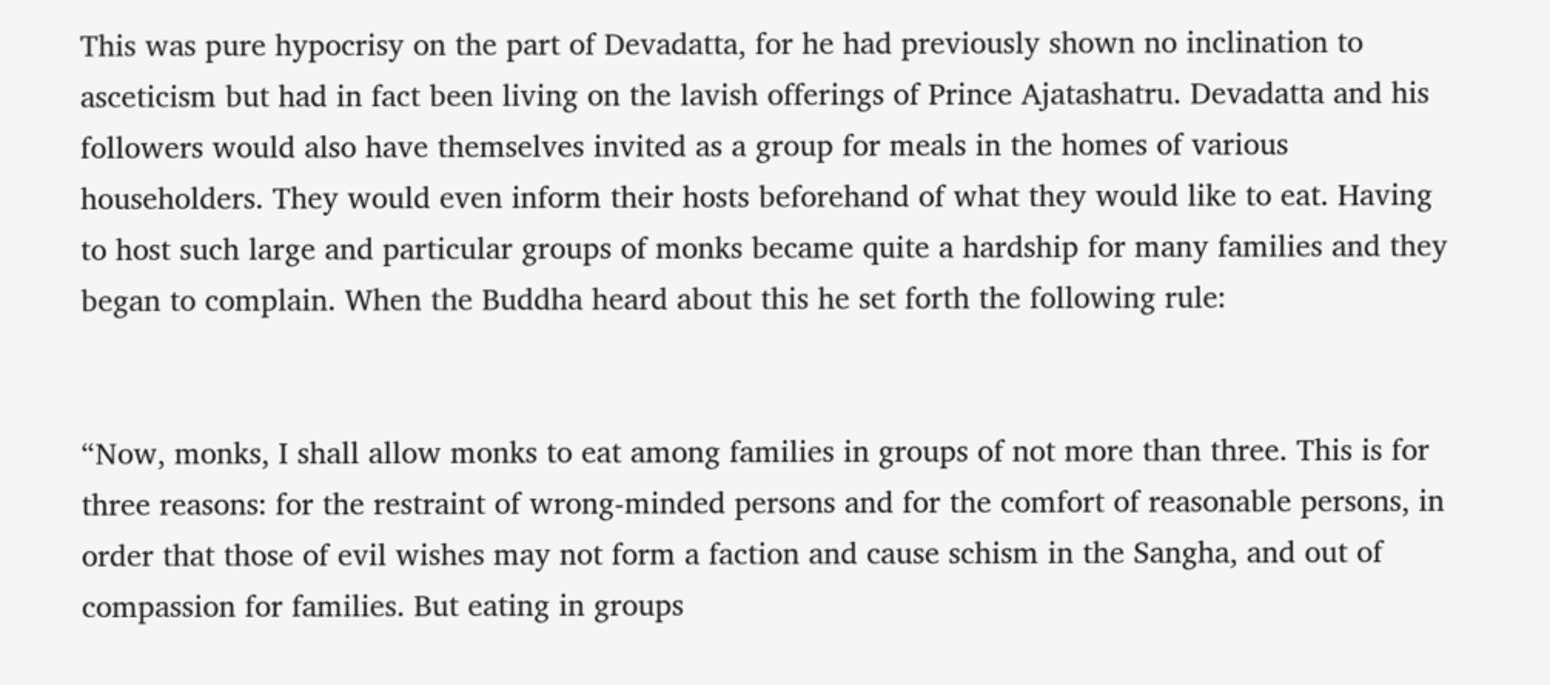This was pure hypocrisy on the part of Devadatta, for he had previously shown no inclination to asceticism but had in fact been living on the lavish offerings of Prince Ajatashatru. Devadatta and his followers would also have themselves invited as a group for meals in the homes of various householders. They would even inform their hosts beforehand of what they would like to eat. Having to host such large and particular groups of monks became quite a hardship for many families and they began to complain. When the Buddha heard about this he set forth the following rule:


“Now, monks, I shall allow monks to eat among families in groups of not more than three. This is for three reasons: for the restraint of wrong-minded persons and for the comfort of reasonable persons, in order that those of evil wishes may not form a faction and cause schism in the Sangha, and out of compassion for families. But eating in groups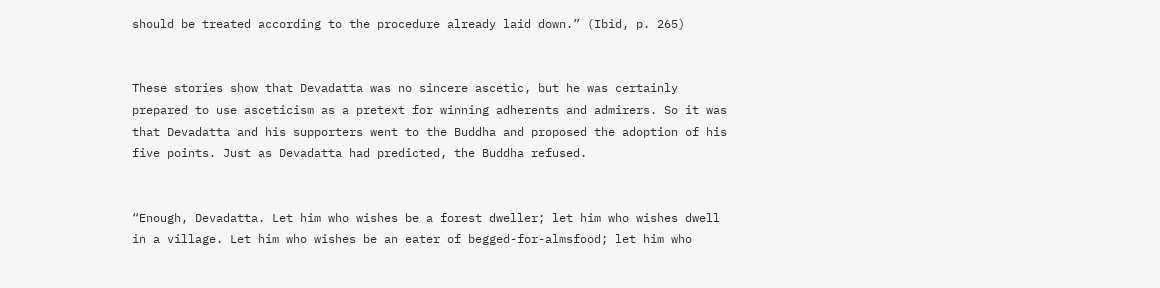should be treated according to the procedure already laid down.” (Ibid, p. 265)


These stories show that Devadatta was no sincere ascetic, but he was certainly prepared to use asceticism as a pretext for winning adherents and admirers. So it was that Devadatta and his supporters went to the Buddha and proposed the adoption of his five points. Just as Devadatta had predicted, the Buddha refused.


“Enough, Devadatta. Let him who wishes be a forest dweller; let him who wishes dwell in a village. Let him who wishes be an eater of begged-for-almsfood; let him who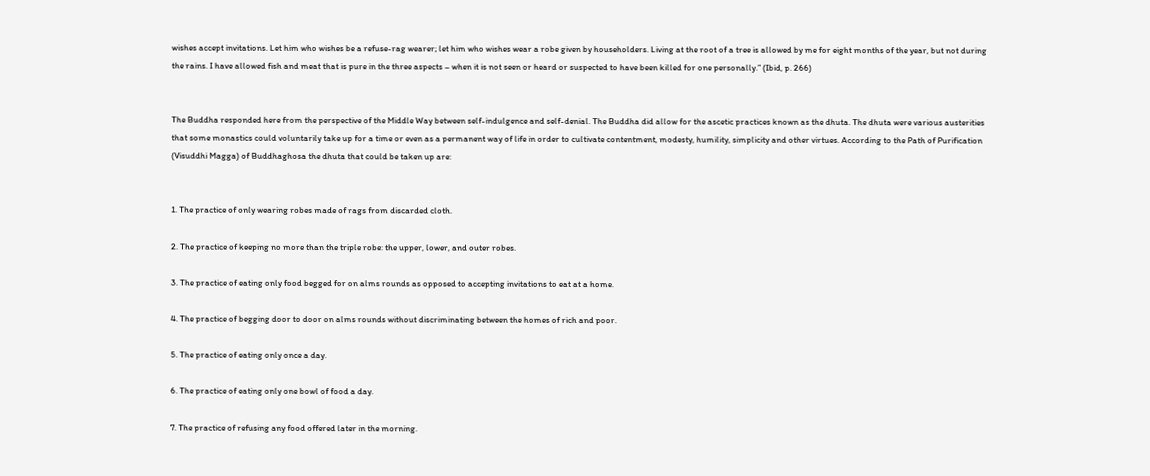wishes accept invitations. Let him who wishes be a refuse-rag wearer; let him who wishes wear a robe given by householders. Living at the root of a tree is allowed by me for eight months of the year, but not during the rains. I have allowed fish and meat that is pure in the three aspects – when it is not seen or heard or suspected to have been killed for one personally.” (Ibid, p. 266)


The Buddha responded here from the perspective of the Middle Way between self-indulgence and self-denial. The Buddha did allow for the ascetic practices known as the dhuta. The dhuta were various austerities that some monastics could voluntarily take up for a time or even as a permanent way of life in order to cultivate contentment, modesty, humility, simplicity and other virtues. According to the Path of Purification (Visuddhi Magga) of Buddhaghosa the dhuta that could be taken up are:


1. The practice of only wearing robes made of rags from discarded cloth.

2. The practice of keeping no more than the triple robe: the upper, lower, and outer robes.

3. The practice of eating only food begged for on alms rounds as opposed to accepting invitations to eat at a home.

4. The practice of begging door to door on alms rounds without discriminating between the homes of rich and poor.

5. The practice of eating only once a day.

6. The practice of eating only one bowl of food a day.

7. The practice of refusing any food offered later in the morning.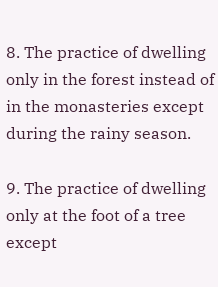8. The practice of dwelling only in the forest instead of in the monasteries except during the rainy season.

9. The practice of dwelling only at the foot of a tree except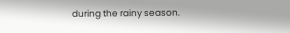during the rainy season.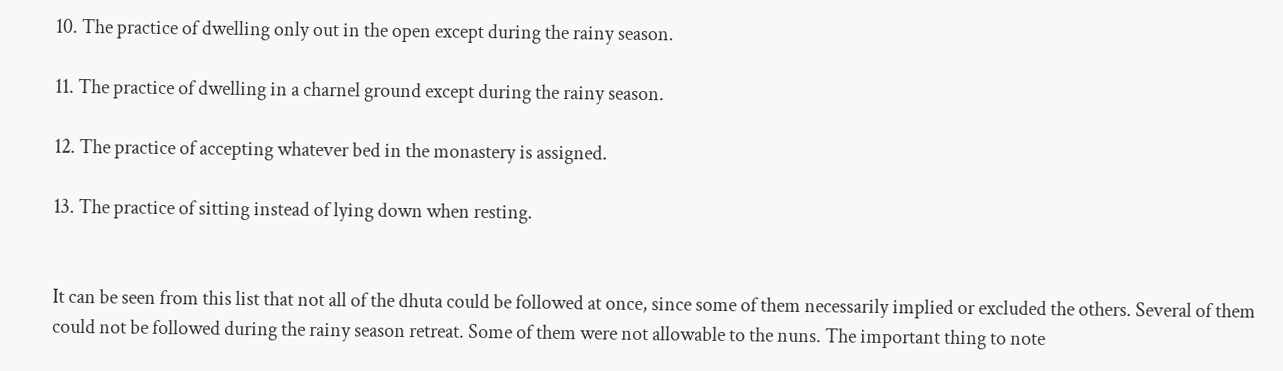10. The practice of dwelling only out in the open except during the rainy season.

11. The practice of dwelling in a charnel ground except during the rainy season.

12. The practice of accepting whatever bed in the monastery is assigned.

13. The practice of sitting instead of lying down when resting.


It can be seen from this list that not all of the dhuta could be followed at once, since some of them necessarily implied or excluded the others. Several of them could not be followed during the rainy season retreat. Some of them were not allowable to the nuns. The important thing to note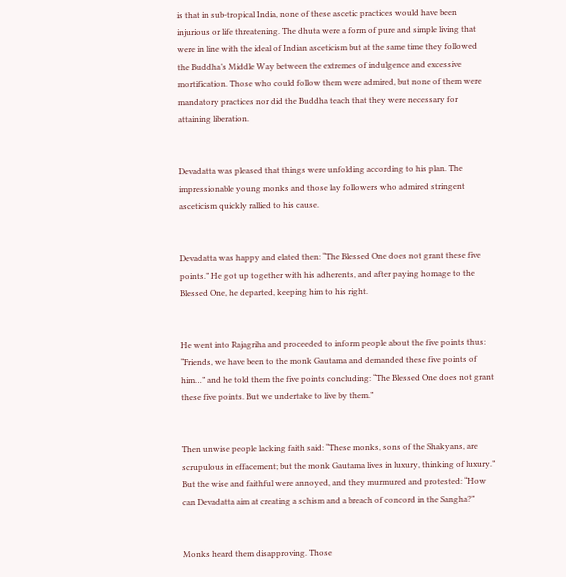is that in sub-tropical India, none of these ascetic practices would have been injurious or life threatening. The dhuta were a form of pure and simple living that were in line with the ideal of Indian asceticism but at the same time they followed the Buddha’s Middle Way between the extremes of indulgence and excessive mortification. Those who could follow them were admired, but none of them were mandatory practices nor did the Buddha teach that they were necessary for attaining liberation.


Devadatta was pleased that things were unfolding according to his plan. The impressionable young monks and those lay followers who admired stringent asceticism quickly rallied to his cause.


Devadatta was happy and elated then: “The Blessed One does not grant these five points.” He got up together with his adherents, and after paying homage to the Blessed One, he departed, keeping him to his right.


He went into Rajagriha and proceeded to inform people about the five points thus: “Friends, we have been to the monk Gautama and demanded these five points of him…” and he told them the five points concluding: “The Blessed One does not grant these five points. But we undertake to live by them.”


Then unwise people lacking faith said: “These monks, sons of the Shakyans, are scrupulous in effacement; but the monk Gautama lives in luxury, thinking of luxury.” But the wise and faithful were annoyed, and they murmured and protested: “How can Devadatta aim at creating a schism and a breach of concord in the Sangha?”


Monks heard them disapproving. Those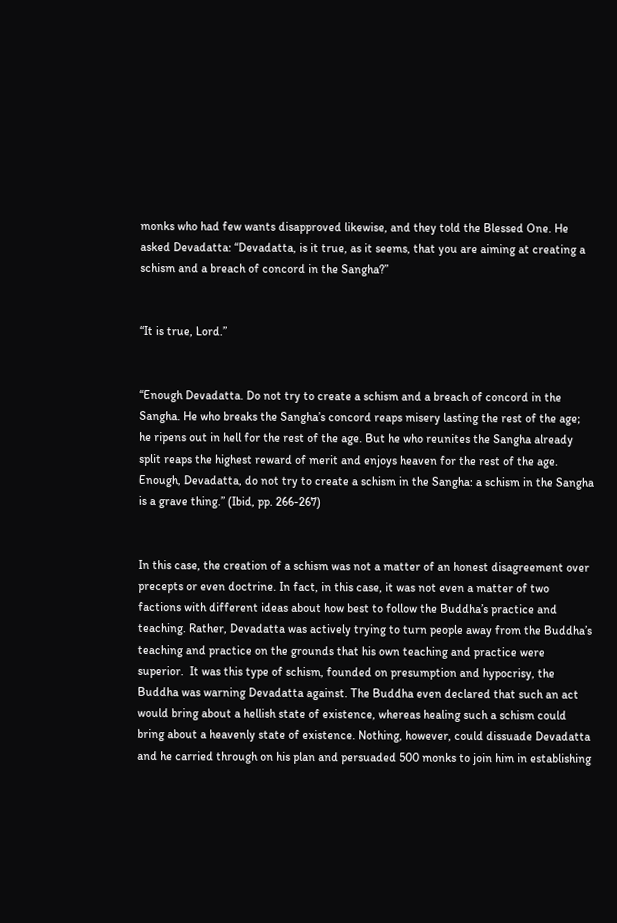monks who had few wants disapproved likewise, and they told the Blessed One. He asked Devadatta: “Devadatta, is it true, as it seems, that you are aiming at creating a schism and a breach of concord in the Sangha?”


“It is true, Lord.”


“Enough Devadatta. Do not try to create a schism and a breach of concord in the Sangha. He who breaks the Sangha’s concord reaps misery lasting the rest of the age; he ripens out in hell for the rest of the age. But he who reunites the Sangha already split reaps the highest reward of merit and enjoys heaven for the rest of the age. Enough, Devadatta, do not try to create a schism in the Sangha: a schism in the Sangha is a grave thing.” (Ibid, pp. 266-267)


In this case, the creation of a schism was not a matter of an honest disagreement over precepts or even doctrine. In fact, in this case, it was not even a matter of two factions with different ideas about how best to follow the Buddha’s practice and teaching. Rather, Devadatta was actively trying to turn people away from the Buddha’s teaching and practice on the grounds that his own teaching and practice were superior.  It was this type of schism, founded on presumption and hypocrisy, the Buddha was warning Devadatta against. The Buddha even declared that such an act would bring about a hellish state of existence, whereas healing such a schism could bring about a heavenly state of existence. Nothing, however, could dissuade Devadatta and he carried through on his plan and persuaded 500 monks to join him in establishing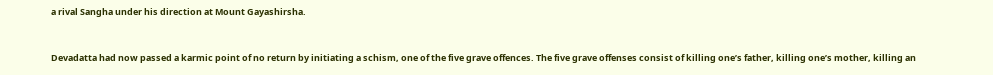a rival Sangha under his direction at Mount Gayashirsha.


Devadatta had now passed a karmic point of no return by initiating a schism, one of the five grave offences. The five grave offenses consist of killing one’s father, killing one’s mother, killing an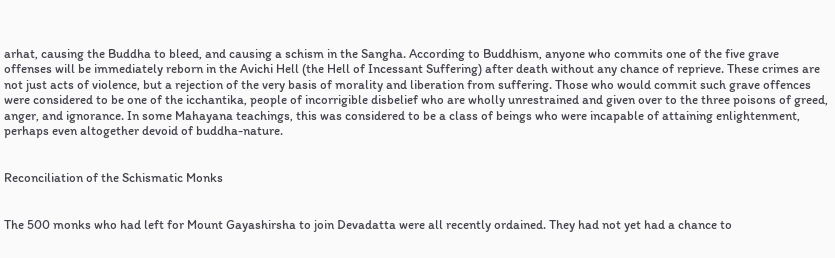arhat, causing the Buddha to bleed, and causing a schism in the Sangha. According to Buddhism, anyone who commits one of the five grave offenses will be immediately reborn in the Avichi Hell (the Hell of Incessant Suffering) after death without any chance of reprieve. These crimes are not just acts of violence, but a rejection of the very basis of morality and liberation from suffering. Those who would commit such grave offences were considered to be one of the icchantika, people of incorrigible disbelief who are wholly unrestrained and given over to the three poisons of greed, anger, and ignorance. In some Mahayana teachings, this was considered to be a class of beings who were incapable of attaining enlightenment, perhaps even altogether devoid of buddha-nature.


Reconciliation of the Schismatic Monks


The 500 monks who had left for Mount Gayashirsha to join Devadatta were all recently ordained. They had not yet had a chance to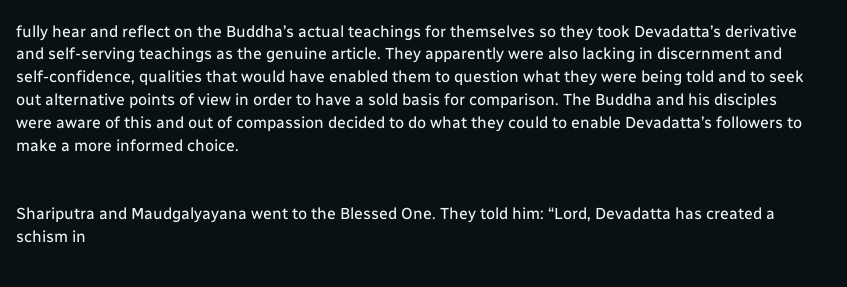fully hear and reflect on the Buddha’s actual teachings for themselves so they took Devadatta’s derivative and self-serving teachings as the genuine article. They apparently were also lacking in discernment and self-confidence, qualities that would have enabled them to question what they were being told and to seek out alternative points of view in order to have a sold basis for comparison. The Buddha and his disciples were aware of this and out of compassion decided to do what they could to enable Devadatta’s followers to make a more informed choice.


Shariputra and Maudgalyayana went to the Blessed One. They told him: “Lord, Devadatta has created a schism in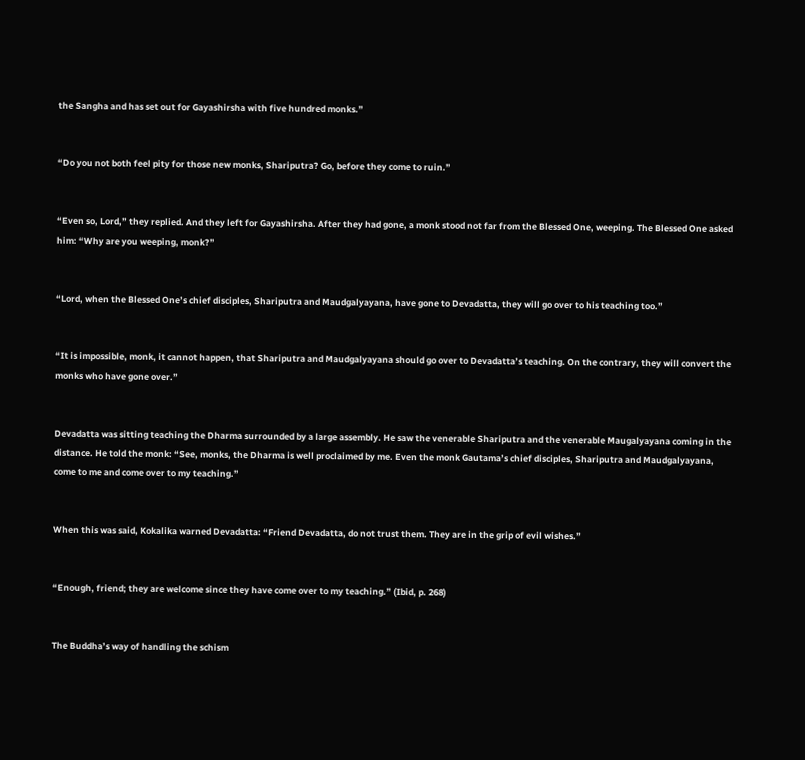the Sangha and has set out for Gayashirsha with five hundred monks.”


“Do you not both feel pity for those new monks, Shariputra? Go, before they come to ruin.”


“Even so, Lord,” they replied. And they left for Gayashirsha. After they had gone, a monk stood not far from the Blessed One, weeping. The Blessed One asked him: “Why are you weeping, monk?”


“Lord, when the Blessed One’s chief disciples, Shariputra and Maudgalyayana, have gone to Devadatta, they will go over to his teaching too.”


“It is impossible, monk, it cannot happen, that Shariputra and Maudgalyayana should go over to Devadatta’s teaching. On the contrary, they will convert the monks who have gone over.”


Devadatta was sitting teaching the Dharma surrounded by a large assembly. He saw the venerable Shariputra and the venerable Maugalyayana coming in the distance. He told the monk: “See, monks, the Dharma is well proclaimed by me. Even the monk Gautama’s chief disciples, Shariputra and Maudgalyayana, come to me and come over to my teaching.”


When this was said, Kokalika warned Devadatta: “Friend Devadatta, do not trust them. They are in the grip of evil wishes.”


“Enough, friend; they are welcome since they have come over to my teaching.” (Ibid, p. 268)


The Buddha’s way of handling the schism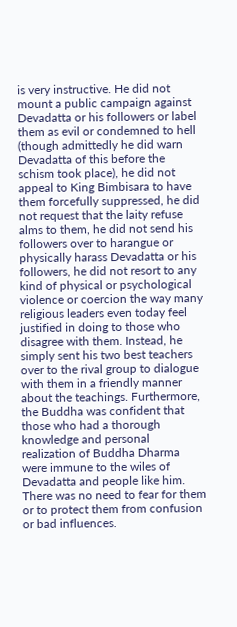is very instructive. He did not mount a public campaign against Devadatta or his followers or label them as evil or condemned to hell (though admittedly he did warn Devadatta of this before the schism took place), he did not appeal to King Bimbisara to have them forcefully suppressed, he did not request that the laity refuse alms to them, he did not send his followers over to harangue or physically harass Devadatta or his followers, he did not resort to any kind of physical or psychological violence or coercion the way many religious leaders even today feel justified in doing to those who disagree with them. Instead, he simply sent his two best teachers over to the rival group to dialogue with them in a friendly manner about the teachings. Furthermore, the Buddha was confident that those who had a thorough knowledge and personal realization of Buddha Dharma were immune to the wiles of Devadatta and people like him. There was no need to fear for them or to protect them from confusion or bad influences.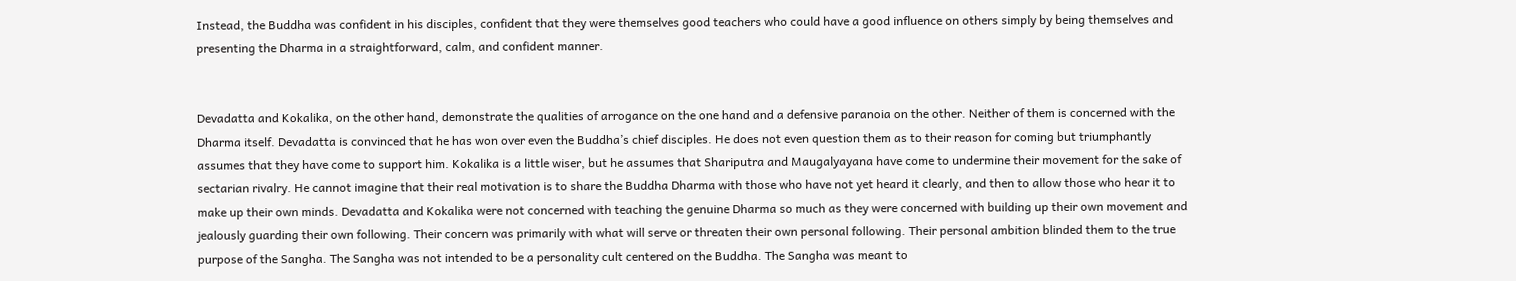Instead, the Buddha was confident in his disciples, confident that they were themselves good teachers who could have a good influence on others simply by being themselves and presenting the Dharma in a straightforward, calm, and confident manner.


Devadatta and Kokalika, on the other hand, demonstrate the qualities of arrogance on the one hand and a defensive paranoia on the other. Neither of them is concerned with the Dharma itself. Devadatta is convinced that he has won over even the Buddha’s chief disciples. He does not even question them as to their reason for coming but triumphantly assumes that they have come to support him. Kokalika is a little wiser, but he assumes that Shariputra and Maugalyayana have come to undermine their movement for the sake of sectarian rivalry. He cannot imagine that their real motivation is to share the Buddha Dharma with those who have not yet heard it clearly, and then to allow those who hear it to make up their own minds. Devadatta and Kokalika were not concerned with teaching the genuine Dharma so much as they were concerned with building up their own movement and jealously guarding their own following. Their concern was primarily with what will serve or threaten their own personal following. Their personal ambition blinded them to the true purpose of the Sangha. The Sangha was not intended to be a personality cult centered on the Buddha. The Sangha was meant to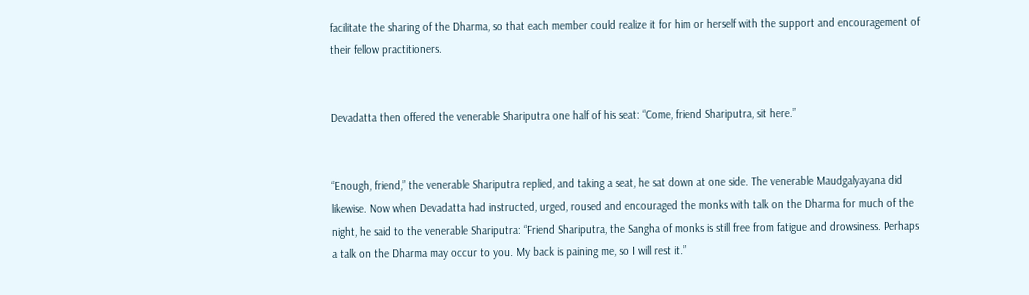facilitate the sharing of the Dharma, so that each member could realize it for him or herself with the support and encouragement of their fellow practitioners.


Devadatta then offered the venerable Shariputra one half of his seat: “Come, friend Shariputra, sit here.”


“Enough, friend,” the venerable Shariputra replied, and taking a seat, he sat down at one side. The venerable Maudgalyayana did likewise. Now when Devadatta had instructed, urged, roused and encouraged the monks with talk on the Dharma for much of the night, he said to the venerable Shariputra: “Friend Shariputra, the Sangha of monks is still free from fatigue and drowsiness. Perhaps a talk on the Dharma may occur to you. My back is paining me, so I will rest it.”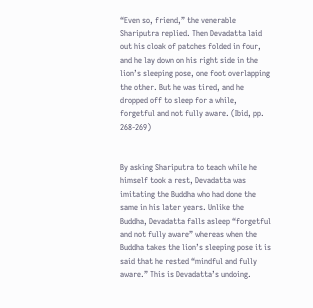“Even so, friend,” the venerable Shariputra replied. Then Devadatta laid out his cloak of patches folded in four, and he lay down on his right side in the lion’s sleeping pose, one foot overlapping the other. But he was tired, and he dropped off to sleep for a while, forgetful and not fully aware. (Ibid, pp. 268-269)


By asking Shariputra to teach while he himself took a rest, Devadatta was imitating the Buddha who had done the same in his later years. Unlike the Buddha, Devadatta falls asleep “forgetful and not fully aware” whereas when the Buddha takes the lion’s sleeping pose it is said that he rested “mindful and fully aware.” This is Devadatta’s undoing.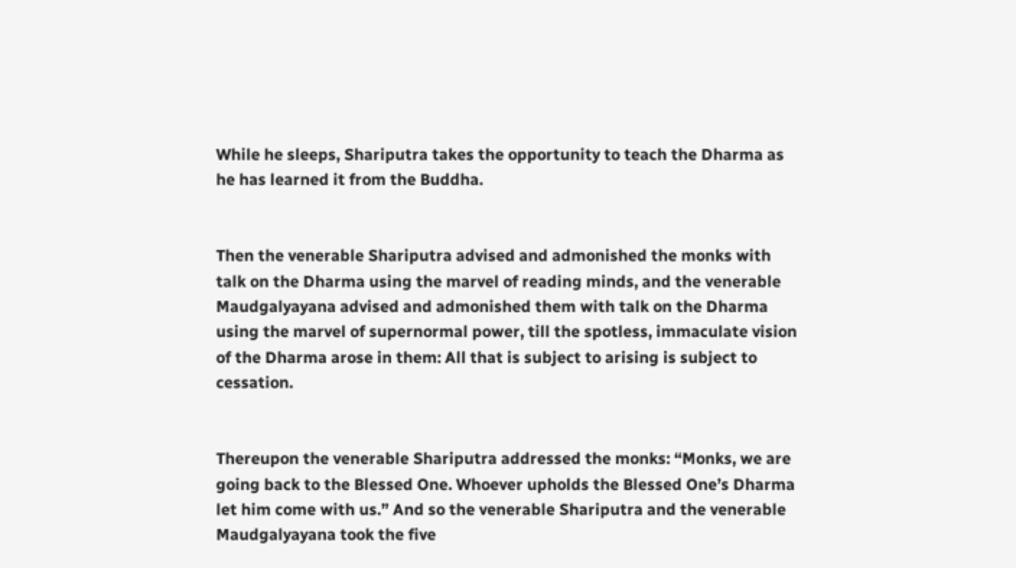While he sleeps, Shariputra takes the opportunity to teach the Dharma as he has learned it from the Buddha.


Then the venerable Shariputra advised and admonished the monks with talk on the Dharma using the marvel of reading minds, and the venerable Maudgalyayana advised and admonished them with talk on the Dharma using the marvel of supernormal power, till the spotless, immaculate vision of the Dharma arose in them: All that is subject to arising is subject to cessation.


Thereupon the venerable Shariputra addressed the monks: “Monks, we are going back to the Blessed One. Whoever upholds the Blessed One’s Dharma let him come with us.” And so the venerable Shariputra and the venerable Maudgalyayana took the five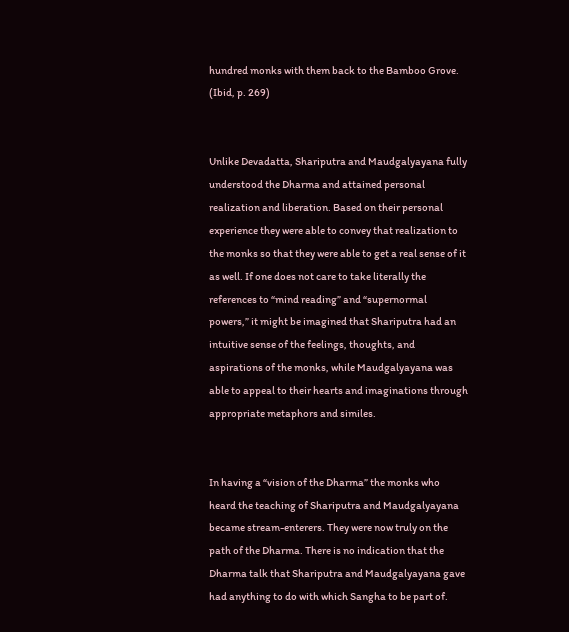hundred monks with them back to the Bamboo Grove. (Ibid, p. 269)


Unlike Devadatta, Shariputra and Maudgalyayana fully understood the Dharma and attained personal realization and liberation. Based on their personal experience they were able to convey that realization to the monks so that they were able to get a real sense of it as well. If one does not care to take literally the references to “mind reading” and “supernormal powers,” it might be imagined that Shariputra had an intuitive sense of the feelings, thoughts, and aspirations of the monks, while Maudgalyayana was able to appeal to their hearts and imaginations through appropriate metaphors and similes.


In having a “vision of the Dharma” the monks who heard the teaching of Shariputra and Maudgalyayana became stream-enterers. They were now truly on the path of the Dharma. There is no indication that the Dharma talk that Shariputra and Maudgalyayana gave had anything to do with which Sangha to be part of.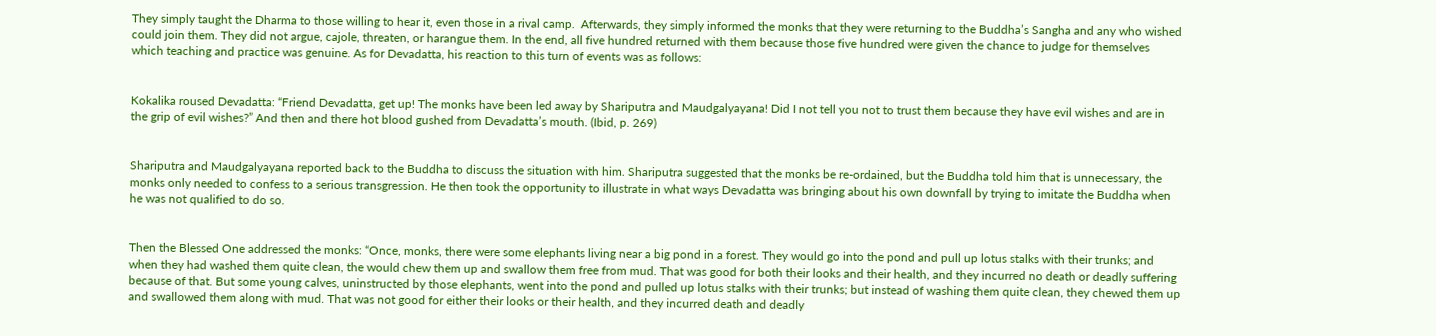They simply taught the Dharma to those willing to hear it, even those in a rival camp.  Afterwards, they simply informed the monks that they were returning to the Buddha’s Sangha and any who wished could join them. They did not argue, cajole, threaten, or harangue them. In the end, all five hundred returned with them because those five hundred were given the chance to judge for themselves which teaching and practice was genuine. As for Devadatta, his reaction to this turn of events was as follows:


Kokalika roused Devadatta: “Friend Devadatta, get up! The monks have been led away by Shariputra and Maudgalyayana! Did I not tell you not to trust them because they have evil wishes and are in the grip of evil wishes?” And then and there hot blood gushed from Devadatta’s mouth. (Ibid, p. 269)


Shariputra and Maudgalyayana reported back to the Buddha to discuss the situation with him. Shariputra suggested that the monks be re-ordained, but the Buddha told him that is unnecessary, the monks only needed to confess to a serious transgression. He then took the opportunity to illustrate in what ways Devadatta was bringing about his own downfall by trying to imitate the Buddha when he was not qualified to do so.


Then the Blessed One addressed the monks: “Once, monks, there were some elephants living near a big pond in a forest. They would go into the pond and pull up lotus stalks with their trunks; and when they had washed them quite clean, the would chew them up and swallow them free from mud. That was good for both their looks and their health, and they incurred no death or deadly suffering because of that. But some young calves, uninstructed by those elephants, went into the pond and pulled up lotus stalks with their trunks; but instead of washing them quite clean, they chewed them up and swallowed them along with mud. That was not good for either their looks or their health, and they incurred death and deadly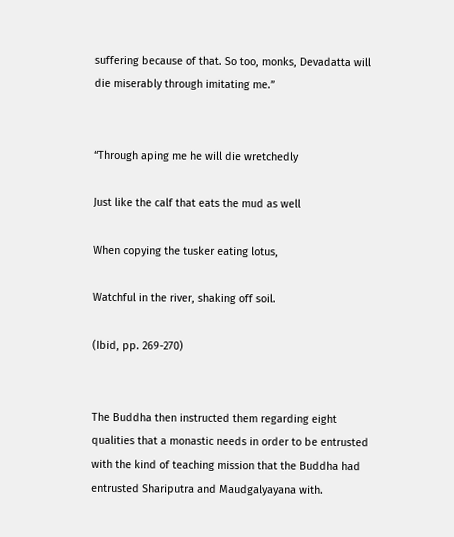suffering because of that. So too, monks, Devadatta will die miserably through imitating me.”


“Through aping me he will die wretchedly

Just like the calf that eats the mud as well

When copying the tusker eating lotus,

Watchful in the river, shaking off soil.

(Ibid, pp. 269-270)


The Buddha then instructed them regarding eight qualities that a monastic needs in order to be entrusted with the kind of teaching mission that the Buddha had entrusted Shariputra and Maudgalyayana with.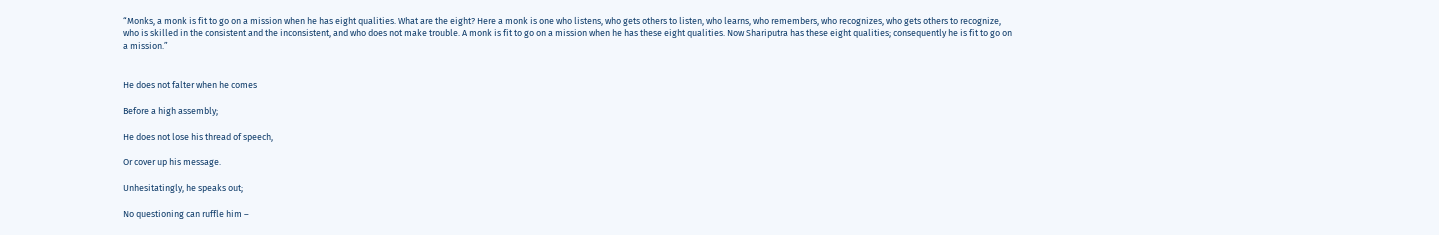“Monks, a monk is fit to go on a mission when he has eight qualities. What are the eight? Here a monk is one who listens, who gets others to listen, who learns, who remembers, who recognizes, who gets others to recognize, who is skilled in the consistent and the inconsistent, and who does not make trouble. A monk is fit to go on a mission when he has these eight qualities. Now Shariputra has these eight qualities; consequently he is fit to go on a mission.”


He does not falter when he comes

Before a high assembly;

He does not lose his thread of speech,

Or cover up his message.

Unhesitatingly, he speaks out;

No questioning can ruffle him –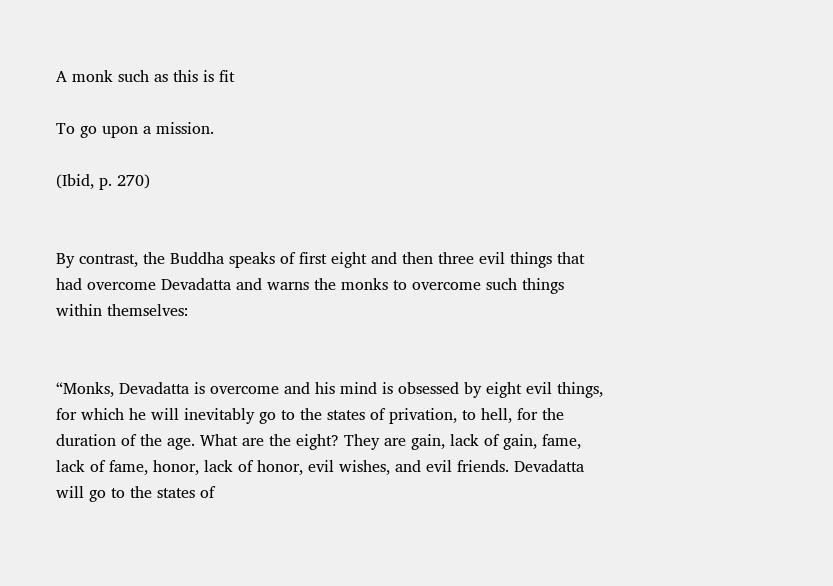A monk such as this is fit

To go upon a mission.

(Ibid, p. 270)


By contrast, the Buddha speaks of first eight and then three evil things that had overcome Devadatta and warns the monks to overcome such things within themselves:


“Monks, Devadatta is overcome and his mind is obsessed by eight evil things, for which he will inevitably go to the states of privation, to hell, for the duration of the age. What are the eight? They are gain, lack of gain, fame, lack of fame, honor, lack of honor, evil wishes, and evil friends. Devadatta will go to the states of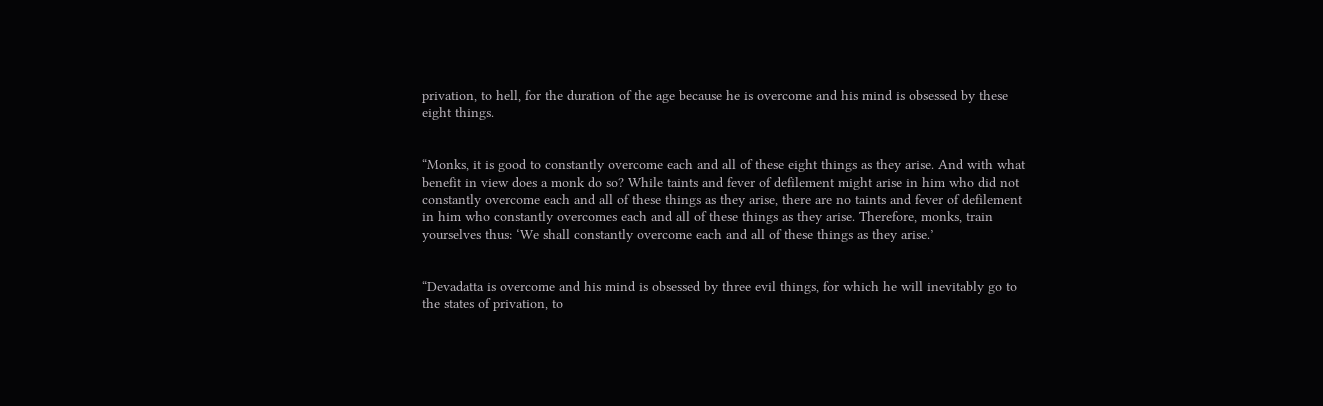privation, to hell, for the duration of the age because he is overcome and his mind is obsessed by these eight things.


“Monks, it is good to constantly overcome each and all of these eight things as they arise. And with what benefit in view does a monk do so? While taints and fever of defilement might arise in him who did not constantly overcome each and all of these things as they arise, there are no taints and fever of defilement in him who constantly overcomes each and all of these things as they arise. Therefore, monks, train yourselves thus: ‘We shall constantly overcome each and all of these things as they arise.’


“Devadatta is overcome and his mind is obsessed by three evil things, for which he will inevitably go to the states of privation, to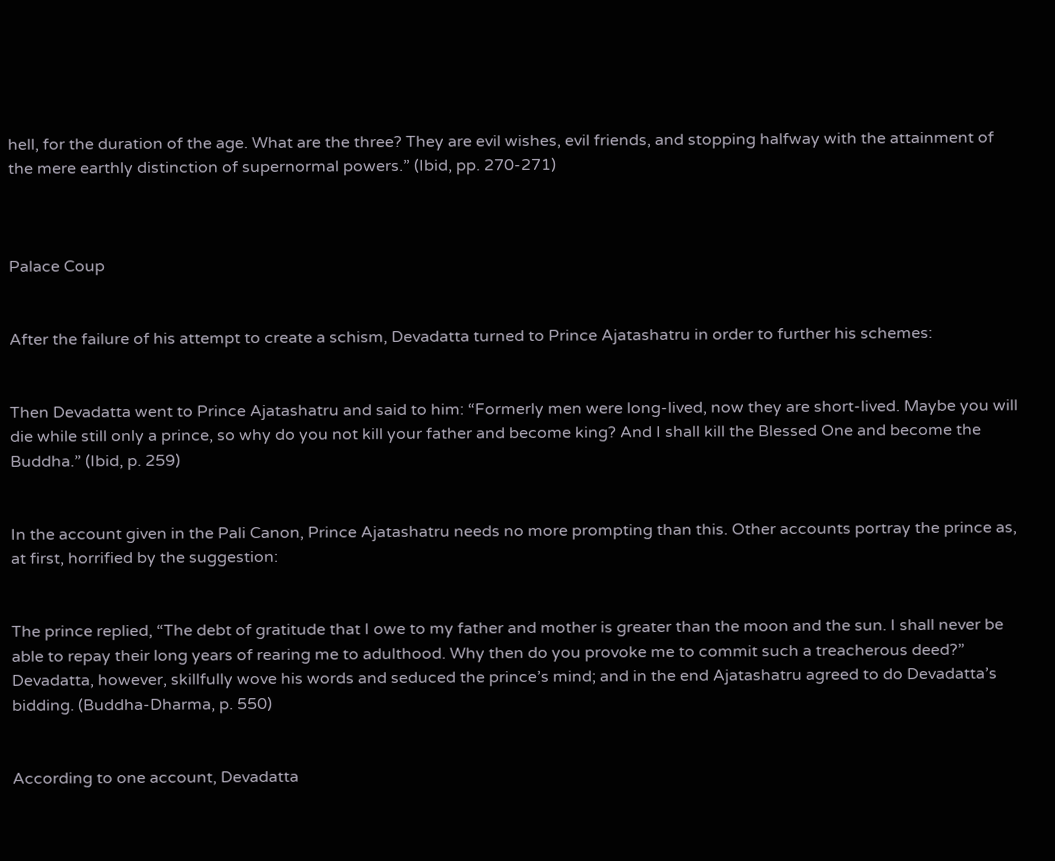hell, for the duration of the age. What are the three? They are evil wishes, evil friends, and stopping halfway with the attainment of the mere earthly distinction of supernormal powers.” (Ibid, pp. 270-271)



Palace Coup


After the failure of his attempt to create a schism, Devadatta turned to Prince Ajatashatru in order to further his schemes:


Then Devadatta went to Prince Ajatashatru and said to him: “Formerly men were long-lived, now they are short-lived. Maybe you will die while still only a prince, so why do you not kill your father and become king? And I shall kill the Blessed One and become the Buddha.” (Ibid, p. 259)


In the account given in the Pali Canon, Prince Ajatashatru needs no more prompting than this. Other accounts portray the prince as, at first, horrified by the suggestion:


The prince replied, “The debt of gratitude that I owe to my father and mother is greater than the moon and the sun. I shall never be able to repay their long years of rearing me to adulthood. Why then do you provoke me to commit such a treacherous deed?” Devadatta, however, skillfully wove his words and seduced the prince’s mind; and in the end Ajatashatru agreed to do Devadatta’s bidding. (Buddha-Dharma, p. 550)


According to one account, Devadatta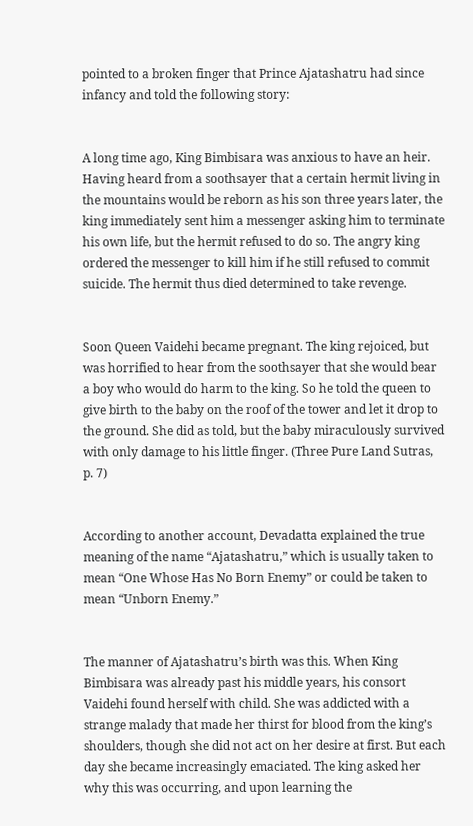pointed to a broken finger that Prince Ajatashatru had since infancy and told the following story:


A long time ago, King Bimbisara was anxious to have an heir. Having heard from a soothsayer that a certain hermit living in the mountains would be reborn as his son three years later, the king immediately sent him a messenger asking him to terminate his own life, but the hermit refused to do so. The angry king ordered the messenger to kill him if he still refused to commit suicide. The hermit thus died determined to take revenge.


Soon Queen Vaidehi became pregnant. The king rejoiced, but was horrified to hear from the soothsayer that she would bear a boy who would do harm to the king. So he told the queen to give birth to the baby on the roof of the tower and let it drop to the ground. She did as told, but the baby miraculously survived with only damage to his little finger. (Three Pure Land Sutras, p. 7)


According to another account, Devadatta explained the true meaning of the name “Ajatashatru,” which is usually taken to mean “One Whose Has No Born Enemy” or could be taken to mean “Unborn Enemy.”


The manner of Ajatashatru’s birth was this. When King Bimbisara was already past his middle years, his consort Vaidehi found herself with child. She was addicted with a strange malady that made her thirst for blood from the king’s shoulders, though she did not act on her desire at first. But each day she became increasingly emaciated. The king asked her why this was occurring, and upon learning the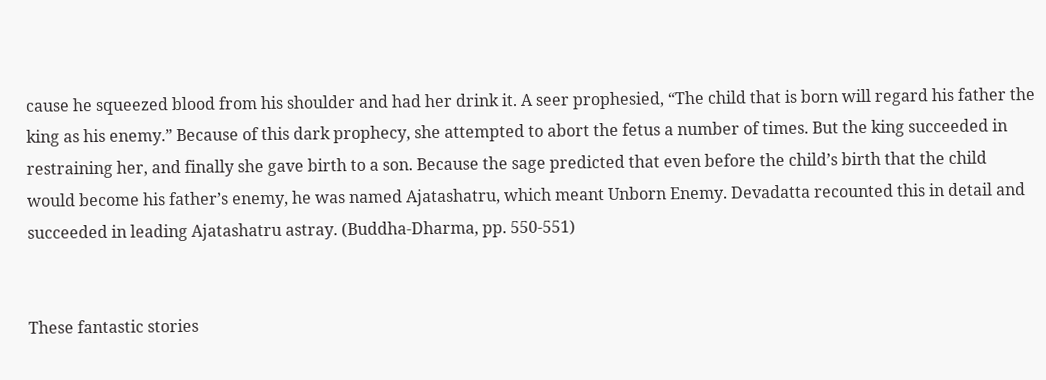cause he squeezed blood from his shoulder and had her drink it. A seer prophesied, “The child that is born will regard his father the king as his enemy.” Because of this dark prophecy, she attempted to abort the fetus a number of times. But the king succeeded in restraining her, and finally she gave birth to a son. Because the sage predicted that even before the child’s birth that the child would become his father’s enemy, he was named Ajatashatru, which meant Unborn Enemy. Devadatta recounted this in detail and succeeded in leading Ajatashatru astray. (Buddha-Dharma, pp. 550-551)


These fantastic stories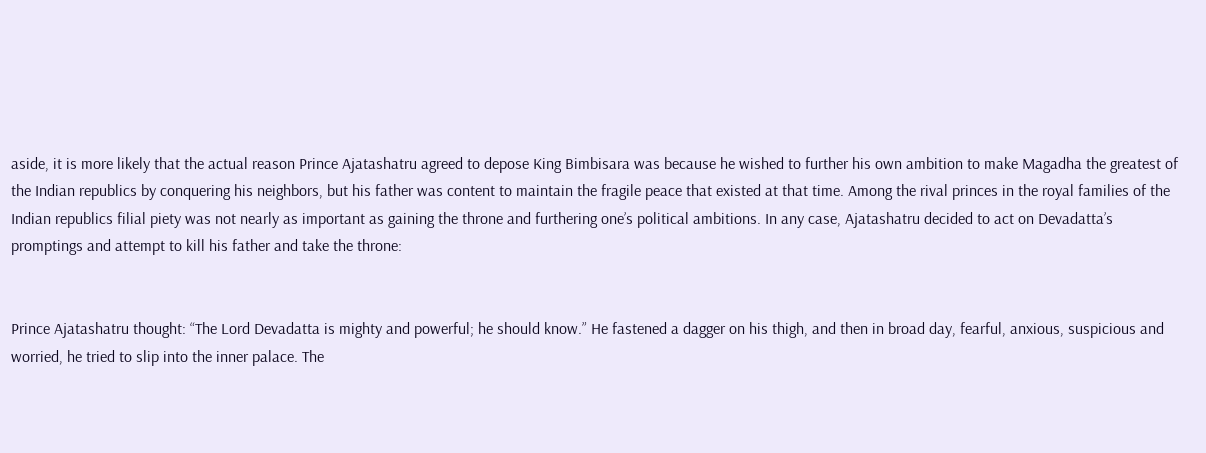aside, it is more likely that the actual reason Prince Ajatashatru agreed to depose King Bimbisara was because he wished to further his own ambition to make Magadha the greatest of the Indian republics by conquering his neighbors, but his father was content to maintain the fragile peace that existed at that time. Among the rival princes in the royal families of the Indian republics filial piety was not nearly as important as gaining the throne and furthering one’s political ambitions. In any case, Ajatashatru decided to act on Devadatta’s promptings and attempt to kill his father and take the throne:


Prince Ajatashatru thought: “The Lord Devadatta is mighty and powerful; he should know.” He fastened a dagger on his thigh, and then in broad day, fearful, anxious, suspicious and worried, he tried to slip into the inner palace. The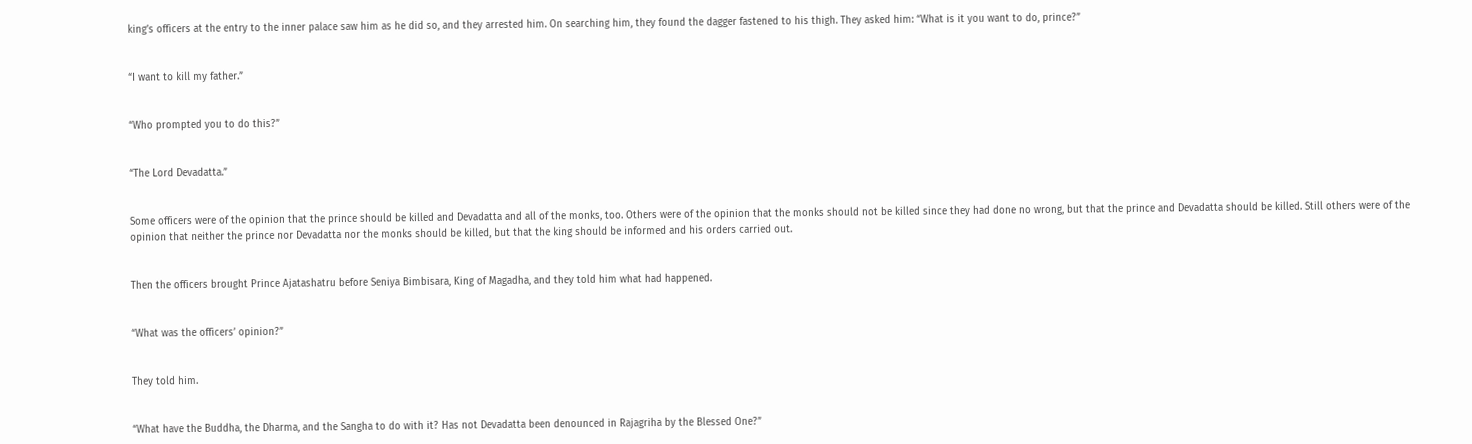king’s officers at the entry to the inner palace saw him as he did so, and they arrested him. On searching him, they found the dagger fastened to his thigh. They asked him: “What is it you want to do, prince?”


“I want to kill my father.”


“Who prompted you to do this?”


“The Lord Devadatta.”


Some officers were of the opinion that the prince should be killed and Devadatta and all of the monks, too. Others were of the opinion that the monks should not be killed since they had done no wrong, but that the prince and Devadatta should be killed. Still others were of the opinion that neither the prince nor Devadatta nor the monks should be killed, but that the king should be informed and his orders carried out.


Then the officers brought Prince Ajatashatru before Seniya Bimbisara, King of Magadha, and they told him what had happened.


“What was the officers’ opinion?”


They told him.


“What have the Buddha, the Dharma, and the Sangha to do with it? Has not Devadatta been denounced in Rajagriha by the Blessed One?”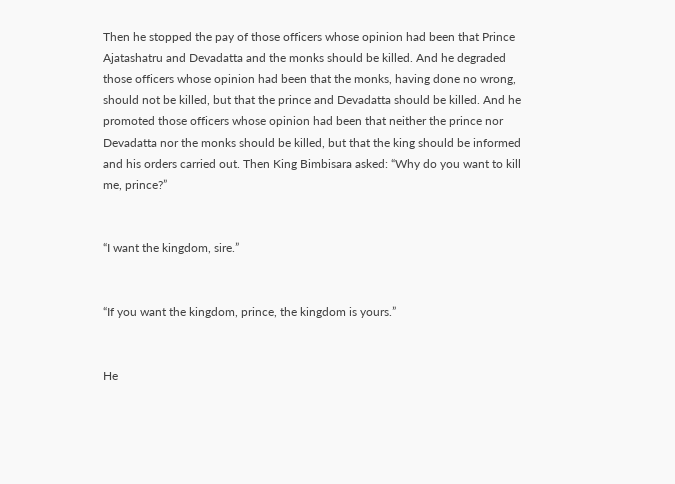Then he stopped the pay of those officers whose opinion had been that Prince Ajatashatru and Devadatta and the monks should be killed. And he degraded those officers whose opinion had been that the monks, having done no wrong, should not be killed, but that the prince and Devadatta should be killed. And he promoted those officers whose opinion had been that neither the prince nor Devadatta nor the monks should be killed, but that the king should be informed and his orders carried out. Then King Bimbisara asked: “Why do you want to kill me, prince?”


“I want the kingdom, sire.”


“If you want the kingdom, prince, the kingdom is yours.”


He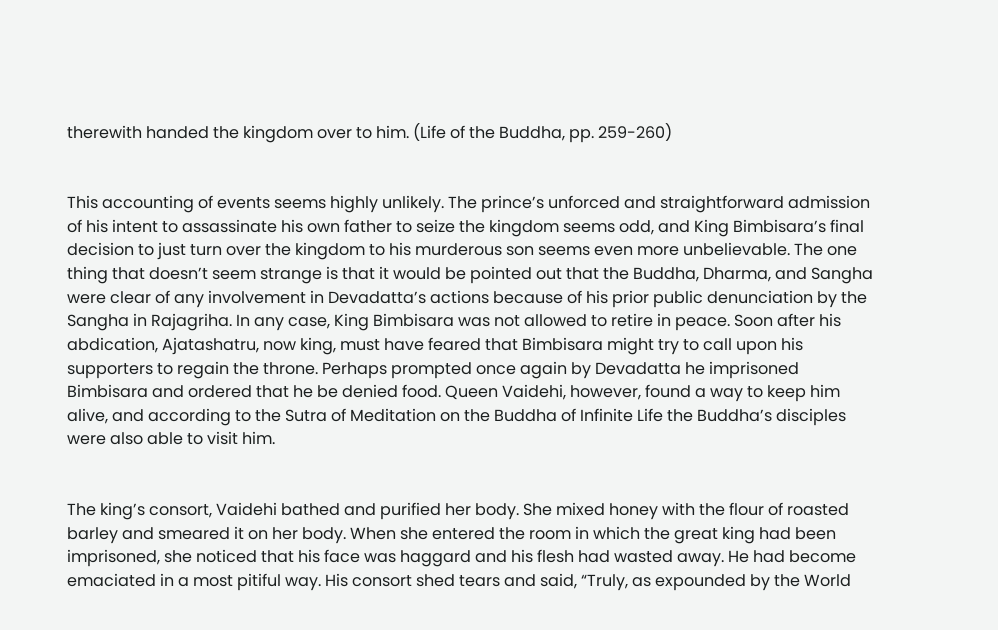therewith handed the kingdom over to him. (Life of the Buddha, pp. 259-260)


This accounting of events seems highly unlikely. The prince’s unforced and straightforward admission of his intent to assassinate his own father to seize the kingdom seems odd, and King Bimbisara’s final decision to just turn over the kingdom to his murderous son seems even more unbelievable. The one thing that doesn’t seem strange is that it would be pointed out that the Buddha, Dharma, and Sangha were clear of any involvement in Devadatta’s actions because of his prior public denunciation by the Sangha in Rajagriha. In any case, King Bimbisara was not allowed to retire in peace. Soon after his abdication, Ajatashatru, now king, must have feared that Bimbisara might try to call upon his supporters to regain the throne. Perhaps prompted once again by Devadatta he imprisoned Bimbisara and ordered that he be denied food. Queen Vaidehi, however, found a way to keep him alive, and according to the Sutra of Meditation on the Buddha of Infinite Life the Buddha’s disciples were also able to visit him.


The king’s consort, Vaidehi bathed and purified her body. She mixed honey with the flour of roasted barley and smeared it on her body. When she entered the room in which the great king had been imprisoned, she noticed that his face was haggard and his flesh had wasted away. He had become emaciated in a most pitiful way. His consort shed tears and said, “Truly, as expounded by the World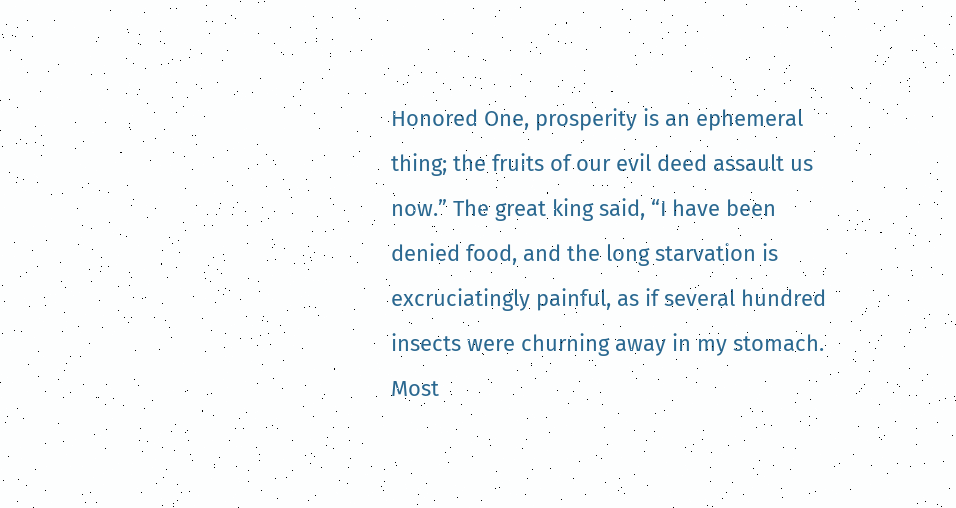Honored One, prosperity is an ephemeral thing; the fruits of our evil deed assault us now.” The great king said, “I have been denied food, and the long starvation is excruciatingly painful, as if several hundred insects were churning away in my stomach. Most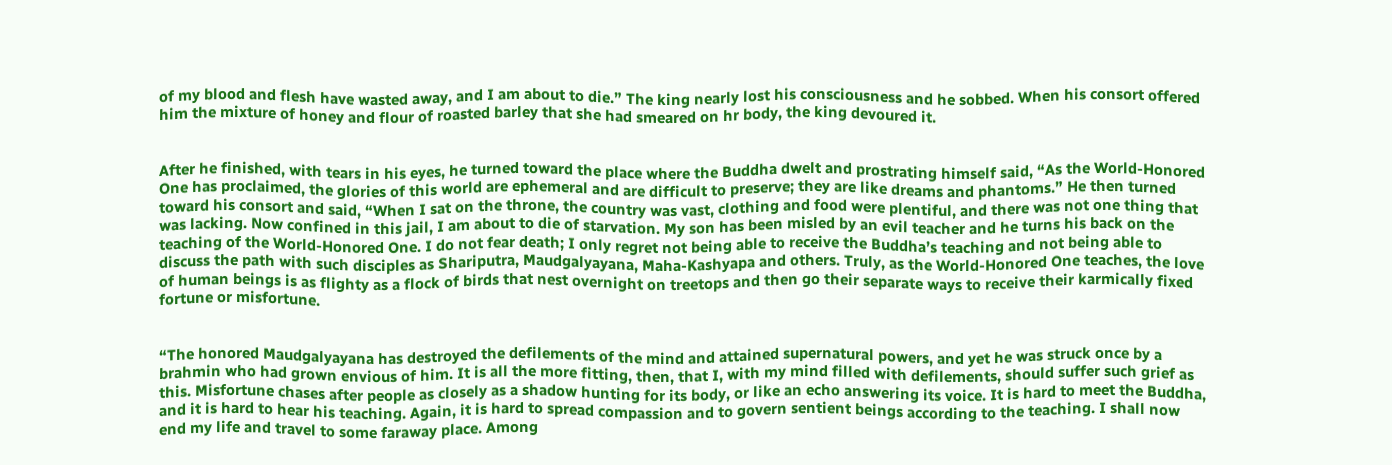of my blood and flesh have wasted away, and I am about to die.” The king nearly lost his consciousness and he sobbed. When his consort offered him the mixture of honey and flour of roasted barley that she had smeared on hr body, the king devoured it.


After he finished, with tears in his eyes, he turned toward the place where the Buddha dwelt and prostrating himself said, “As the World-Honored One has proclaimed, the glories of this world are ephemeral and are difficult to preserve; they are like dreams and phantoms.” He then turned toward his consort and said, “When I sat on the throne, the country was vast, clothing and food were plentiful, and there was not one thing that was lacking. Now confined in this jail, I am about to die of starvation. My son has been misled by an evil teacher and he turns his back on the teaching of the World-Honored One. I do not fear death; I only regret not being able to receive the Buddha’s teaching and not being able to discuss the path with such disciples as Shariputra, Maudgalyayana, Maha-Kashyapa and others. Truly, as the World-Honored One teaches, the love of human beings is as flighty as a flock of birds that nest overnight on treetops and then go their separate ways to receive their karmically fixed fortune or misfortune.


“The honored Maudgalyayana has destroyed the defilements of the mind and attained supernatural powers, and yet he was struck once by a brahmin who had grown envious of him. It is all the more fitting, then, that I, with my mind filled with defilements, should suffer such grief as this. Misfortune chases after people as closely as a shadow hunting for its body, or like an echo answering its voice. It is hard to meet the Buddha, and it is hard to hear his teaching. Again, it is hard to spread compassion and to govern sentient beings according to the teaching. I shall now end my life and travel to some faraway place. Among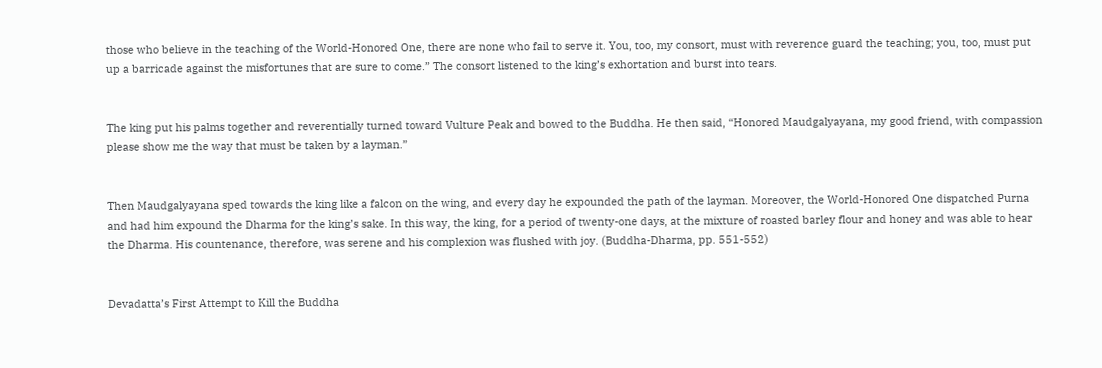those who believe in the teaching of the World-Honored One, there are none who fail to serve it. You, too, my consort, must with reverence guard the teaching; you, too, must put up a barricade against the misfortunes that are sure to come.” The consort listened to the king’s exhortation and burst into tears.


The king put his palms together and reverentially turned toward Vulture Peak and bowed to the Buddha. He then said, “Honored Maudgalyayana, my good friend, with compassion please show me the way that must be taken by a layman.”


Then Maudgalyayana sped towards the king like a falcon on the wing, and every day he expounded the path of the layman. Moreover, the World-Honored One dispatched Purna and had him expound the Dharma for the king’s sake. In this way, the king, for a period of twenty-one days, at the mixture of roasted barley flour and honey and was able to hear the Dharma. His countenance, therefore, was serene and his complexion was flushed with joy. (Buddha-Dharma, pp. 551-552)


Devadatta’s First Attempt to Kill the Buddha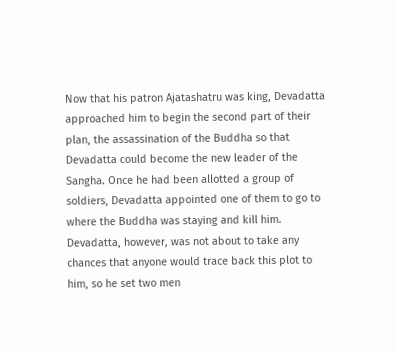Now that his patron Ajatashatru was king, Devadatta approached him to begin the second part of their plan, the assassination of the Buddha so that Devadatta could become the new leader of the Sangha. Once he had been allotted a group of soldiers, Devadatta appointed one of them to go to where the Buddha was staying and kill him. Devadatta, however, was not about to take any chances that anyone would trace back this plot to him, so he set two men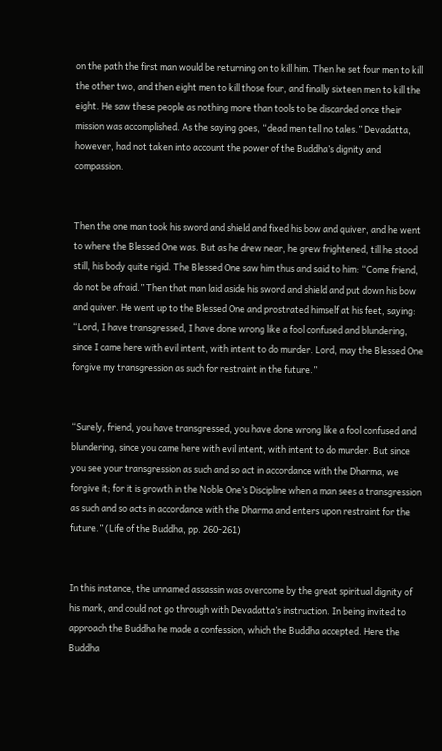on the path the first man would be returning on to kill him. Then he set four men to kill the other two, and then eight men to kill those four, and finally sixteen men to kill the eight. He saw these people as nothing more than tools to be discarded once their mission was accomplished. As the saying goes, “dead men tell no tales.” Devadatta, however, had not taken into account the power of the Buddha’s dignity and compassion.


Then the one man took his sword and shield and fixed his bow and quiver, and he went to where the Blessed One was. But as he drew near, he grew frightened, till he stood still, his body quite rigid. The Blessed One saw him thus and said to him: “Come friend, do not be afraid.” Then that man laid aside his sword and shield and put down his bow and quiver. He went up to the Blessed One and prostrated himself at his feet, saying: “Lord, I have transgressed, I have done wrong like a fool confused and blundering, since I came here with evil intent, with intent to do murder. Lord, may the Blessed One forgive my transgression as such for restraint in the future.”


“Surely, friend, you have transgressed, you have done wrong like a fool confused and blundering, since you came here with evil intent, with intent to do murder. But since you see your transgression as such and so act in accordance with the Dharma, we forgive it; for it is growth in the Noble One’s Discipline when a man sees a transgression as such and so acts in accordance with the Dharma and enters upon restraint for the future.” (Life of the Buddha, pp. 260-261)


In this instance, the unnamed assassin was overcome by the great spiritual dignity of his mark, and could not go through with Devadatta’s instruction. In being invited to approach the Buddha he made a confession, which the Buddha accepted. Here the Buddha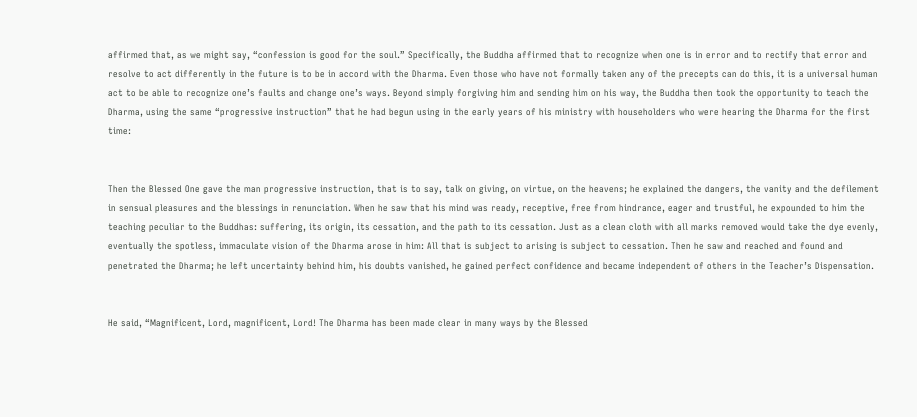affirmed that, as we might say, “confession is good for the soul.” Specifically, the Buddha affirmed that to recognize when one is in error and to rectify that error and resolve to act differently in the future is to be in accord with the Dharma. Even those who have not formally taken any of the precepts can do this, it is a universal human act to be able to recognize one’s faults and change one’s ways. Beyond simply forgiving him and sending him on his way, the Buddha then took the opportunity to teach the Dharma, using the same “progressive instruction” that he had begun using in the early years of his ministry with householders who were hearing the Dharma for the first time:


Then the Blessed One gave the man progressive instruction, that is to say, talk on giving, on virtue, on the heavens; he explained the dangers, the vanity and the defilement in sensual pleasures and the blessings in renunciation. When he saw that his mind was ready, receptive, free from hindrance, eager and trustful, he expounded to him the teaching peculiar to the Buddhas: suffering, its origin, its cessation, and the path to its cessation. Just as a clean cloth with all marks removed would take the dye evenly, eventually the spotless, immaculate vision of the Dharma arose in him: All that is subject to arising is subject to cessation. Then he saw and reached and found and penetrated the Dharma; he left uncertainty behind him, his doubts vanished, he gained perfect confidence and became independent of others in the Teacher’s Dispensation.


He said, “Magnificent, Lord, magnificent, Lord! The Dharma has been made clear in many ways by the Blessed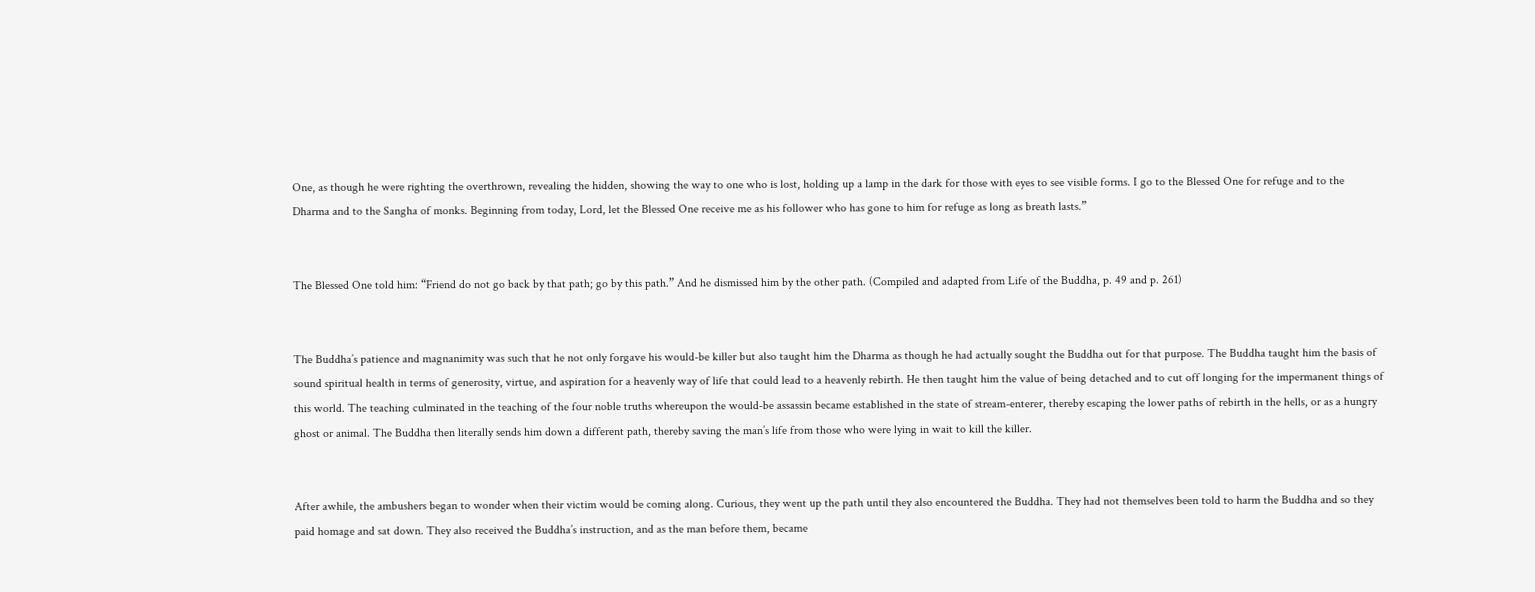One, as though he were righting the overthrown, revealing the hidden, showing the way to one who is lost, holding up a lamp in the dark for those with eyes to see visible forms. I go to the Blessed One for refuge and to the Dharma and to the Sangha of monks. Beginning from today, Lord, let the Blessed One receive me as his follower who has gone to him for refuge as long as breath lasts.”


The Blessed One told him: “Friend do not go back by that path; go by this path.” And he dismissed him by the other path. (Compiled and adapted from Life of the Buddha, p. 49 and p. 261)


The Buddha’s patience and magnanimity was such that he not only forgave his would-be killer but also taught him the Dharma as though he had actually sought the Buddha out for that purpose. The Buddha taught him the basis of sound spiritual health in terms of generosity, virtue, and aspiration for a heavenly way of life that could lead to a heavenly rebirth. He then taught him the value of being detached and to cut off longing for the impermanent things of this world. The teaching culminated in the teaching of the four noble truths whereupon the would-be assassin became established in the state of stream-enterer, thereby escaping the lower paths of rebirth in the hells, or as a hungry ghost or animal. The Buddha then literally sends him down a different path, thereby saving the man’s life from those who were lying in wait to kill the killer.


After awhile, the ambushers began to wonder when their victim would be coming along. Curious, they went up the path until they also encountered the Buddha. They had not themselves been told to harm the Buddha and so they paid homage and sat down. They also received the Buddha’s instruction, and as the man before them, became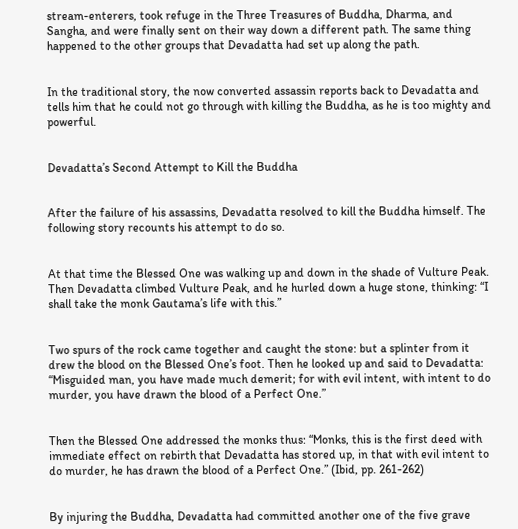stream-enterers, took refuge in the Three Treasures of Buddha, Dharma, and Sangha, and were finally sent on their way down a different path. The same thing happened to the other groups that Devadatta had set up along the path.


In the traditional story, the now converted assassin reports back to Devadatta and tells him that he could not go through with killing the Buddha, as he is too mighty and powerful.


Devadatta’s Second Attempt to Kill the Buddha


After the failure of his assassins, Devadatta resolved to kill the Buddha himself. The following story recounts his attempt to do so.


At that time the Blessed One was walking up and down in the shade of Vulture Peak. Then Devadatta climbed Vulture Peak, and he hurled down a huge stone, thinking: “I shall take the monk Gautama’s life with this.”


Two spurs of the rock came together and caught the stone: but a splinter from it drew the blood on the Blessed One’s foot. Then he looked up and said to Devadatta: “Misguided man, you have made much demerit; for with evil intent, with intent to do murder, you have drawn the blood of a Perfect One.”


Then the Blessed One addressed the monks thus: “Monks, this is the first deed with immediate effect on rebirth that Devadatta has stored up, in that with evil intent to do murder, he has drawn the blood of a Perfect One.” (Ibid, pp. 261-262)


By injuring the Buddha, Devadatta had committed another one of the five grave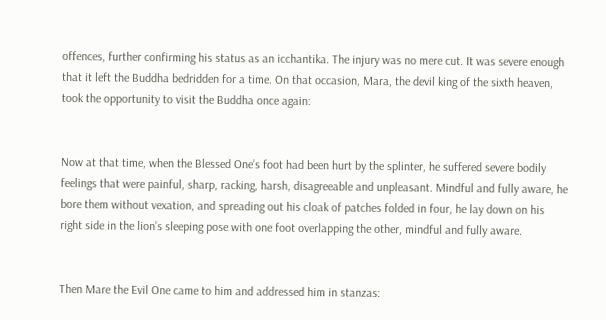offences, further confirming his status as an icchantika. The injury was no mere cut. It was severe enough that it left the Buddha bedridden for a time. On that occasion, Mara, the devil king of the sixth heaven, took the opportunity to visit the Buddha once again:


Now at that time, when the Blessed One’s foot had been hurt by the splinter, he suffered severe bodily feelings that were painful, sharp, racking, harsh, disagreeable and unpleasant. Mindful and fully aware, he bore them without vexation, and spreading out his cloak of patches folded in four, he lay down on his right side in the lion’s sleeping pose with one foot overlapping the other, mindful and fully aware.


Then Mare the Evil One came to him and addressed him in stanzas: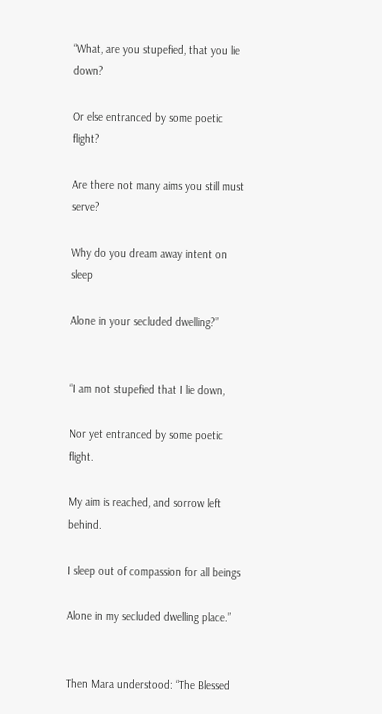“What, are you stupefied, that you lie down?

Or else entranced by some poetic flight?

Are there not many aims you still must serve?

Why do you dream away intent on sleep

Alone in your secluded dwelling?”


“I am not stupefied that I lie down,

Nor yet entranced by some poetic flight.

My aim is reached, and sorrow left behind.

I sleep out of compassion for all beings

Alone in my secluded dwelling place.”


Then Mara understood: “The Blessed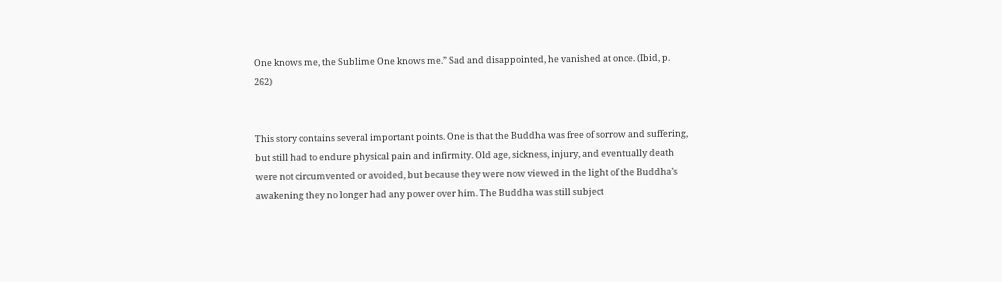One knows me, the Sublime One knows me.” Sad and disappointed, he vanished at once. (Ibid, p. 262)


This story contains several important points. One is that the Buddha was free of sorrow and suffering, but still had to endure physical pain and infirmity. Old age, sickness, injury, and eventually death were not circumvented or avoided, but because they were now viewed in the light of the Buddha’s awakening they no longer had any power over him. The Buddha was still subject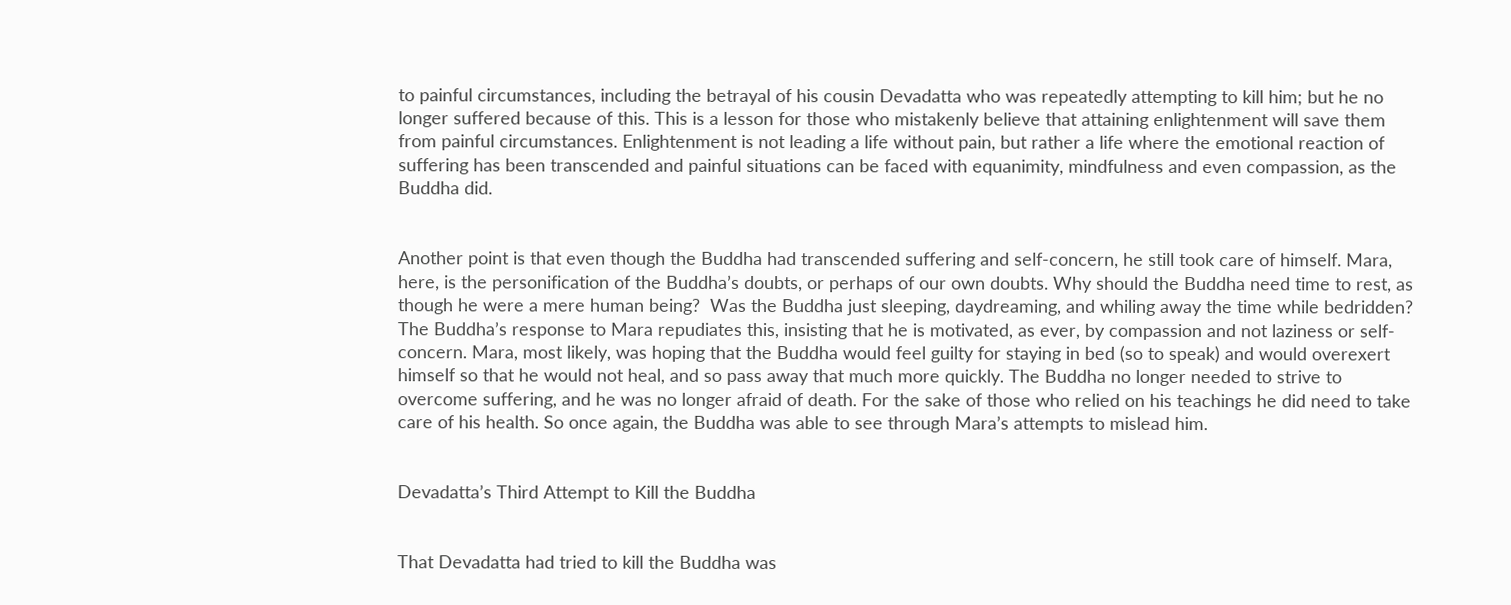to painful circumstances, including the betrayal of his cousin Devadatta who was repeatedly attempting to kill him; but he no longer suffered because of this. This is a lesson for those who mistakenly believe that attaining enlightenment will save them from painful circumstances. Enlightenment is not leading a life without pain, but rather a life where the emotional reaction of suffering has been transcended and painful situations can be faced with equanimity, mindfulness and even compassion, as the Buddha did.


Another point is that even though the Buddha had transcended suffering and self-concern, he still took care of himself. Mara, here, is the personification of the Buddha’s doubts, or perhaps of our own doubts. Why should the Buddha need time to rest, as though he were a mere human being?  Was the Buddha just sleeping, daydreaming, and whiling away the time while bedridden? The Buddha’s response to Mara repudiates this, insisting that he is motivated, as ever, by compassion and not laziness or self-concern. Mara, most likely, was hoping that the Buddha would feel guilty for staying in bed (so to speak) and would overexert himself so that he would not heal, and so pass away that much more quickly. The Buddha no longer needed to strive to overcome suffering, and he was no longer afraid of death. For the sake of those who relied on his teachings he did need to take care of his health. So once again, the Buddha was able to see through Mara’s attempts to mislead him.


Devadatta’s Third Attempt to Kill the Buddha


That Devadatta had tried to kill the Buddha was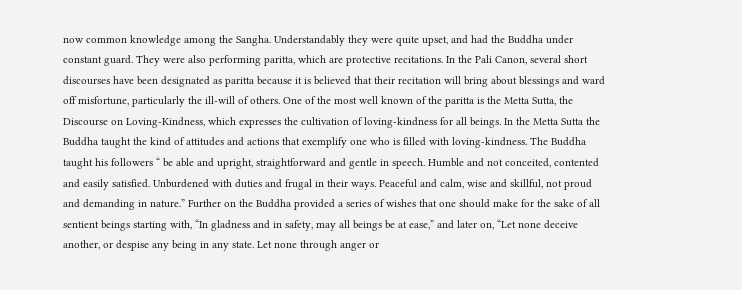now common knowledge among the Sangha. Understandably they were quite upset, and had the Buddha under constant guard. They were also performing paritta, which are protective recitations. In the Pali Canon, several short discourses have been designated as paritta because it is believed that their recitation will bring about blessings and ward off misfortune, particularly the ill-will of others. One of the most well known of the paritta is the Metta Sutta, the Discourse on Loving-Kindness, which expresses the cultivation of loving-kindness for all beings. In the Metta Sutta the Buddha taught the kind of attitudes and actions that exemplify one who is filled with loving-kindness. The Buddha taught his followers “ be able and upright, straightforward and gentle in speech. Humble and not conceited, contented and easily satisfied. Unburdened with duties and frugal in their ways. Peaceful and calm, wise and skillful, not proud and demanding in nature.” Further on the Buddha provided a series of wishes that one should make for the sake of all sentient beings starting with, “In gladness and in safety, may all beings be at ease,” and later on, “Let none deceive another, or despise any being in any state. Let none through anger or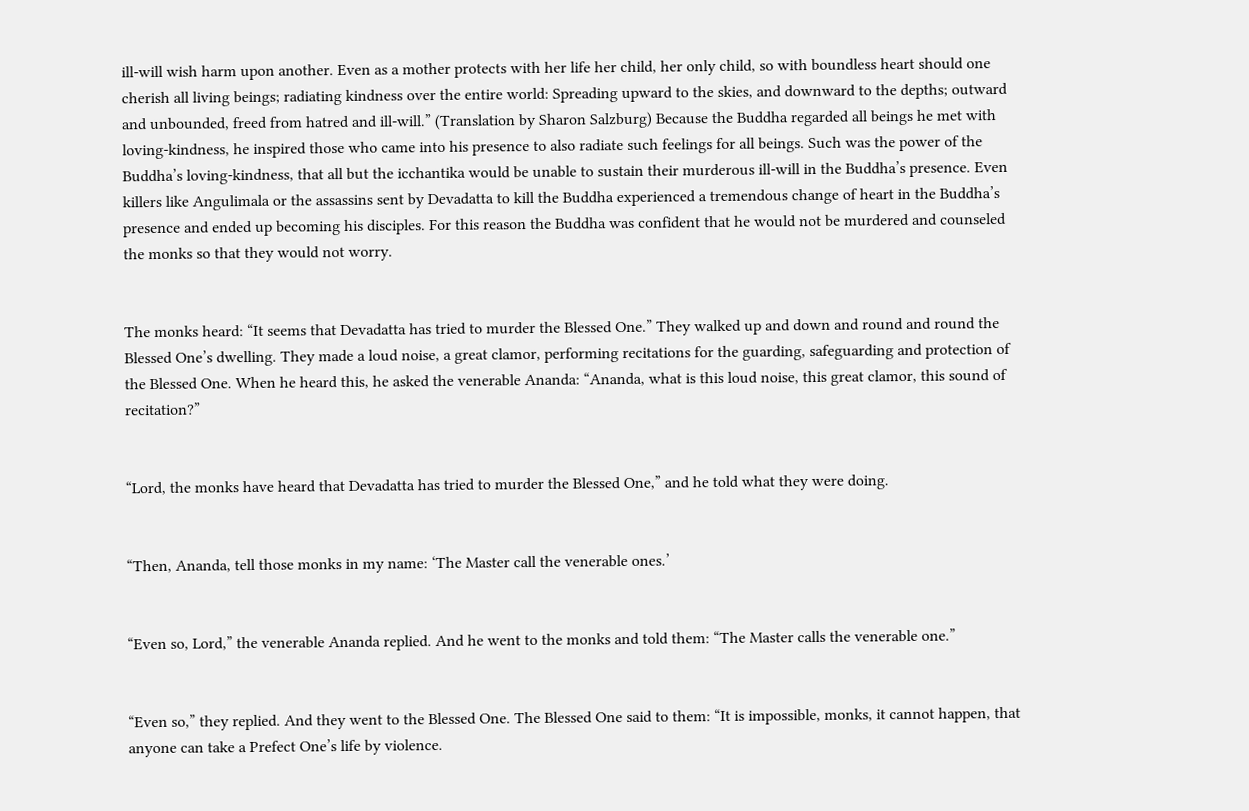ill-will wish harm upon another. Even as a mother protects with her life her child, her only child, so with boundless heart should one cherish all living beings; radiating kindness over the entire world: Spreading upward to the skies, and downward to the depths; outward and unbounded, freed from hatred and ill-will.” (Translation by Sharon Salzburg) Because the Buddha regarded all beings he met with loving-kindness, he inspired those who came into his presence to also radiate such feelings for all beings. Such was the power of the Buddha’s loving-kindness, that all but the icchantika would be unable to sustain their murderous ill-will in the Buddha’s presence. Even killers like Angulimala or the assassins sent by Devadatta to kill the Buddha experienced a tremendous change of heart in the Buddha’s presence and ended up becoming his disciples. For this reason the Buddha was confident that he would not be murdered and counseled the monks so that they would not worry.


The monks heard: “It seems that Devadatta has tried to murder the Blessed One.” They walked up and down and round and round the Blessed One’s dwelling. They made a loud noise, a great clamor, performing recitations for the guarding, safeguarding and protection of the Blessed One. When he heard this, he asked the venerable Ananda: “Ananda, what is this loud noise, this great clamor, this sound of recitation?”


“Lord, the monks have heard that Devadatta has tried to murder the Blessed One,” and he told what they were doing.


“Then, Ananda, tell those monks in my name: ‘The Master call the venerable ones.’


“Even so, Lord,” the venerable Ananda replied. And he went to the monks and told them: “The Master calls the venerable one.”


“Even so,” they replied. And they went to the Blessed One. The Blessed One said to them: “It is impossible, monks, it cannot happen, that anyone can take a Prefect One’s life by violence.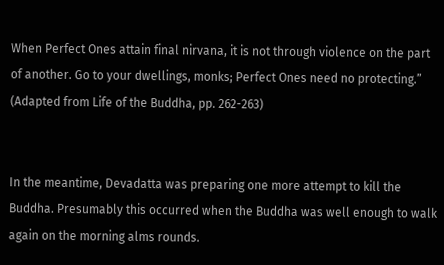When Perfect Ones attain final nirvana, it is not through violence on the part of another. Go to your dwellings, monks; Perfect Ones need no protecting.” (Adapted from Life of the Buddha, pp. 262-263)


In the meantime, Devadatta was preparing one more attempt to kill the Buddha. Presumably this occurred when the Buddha was well enough to walk again on the morning alms rounds.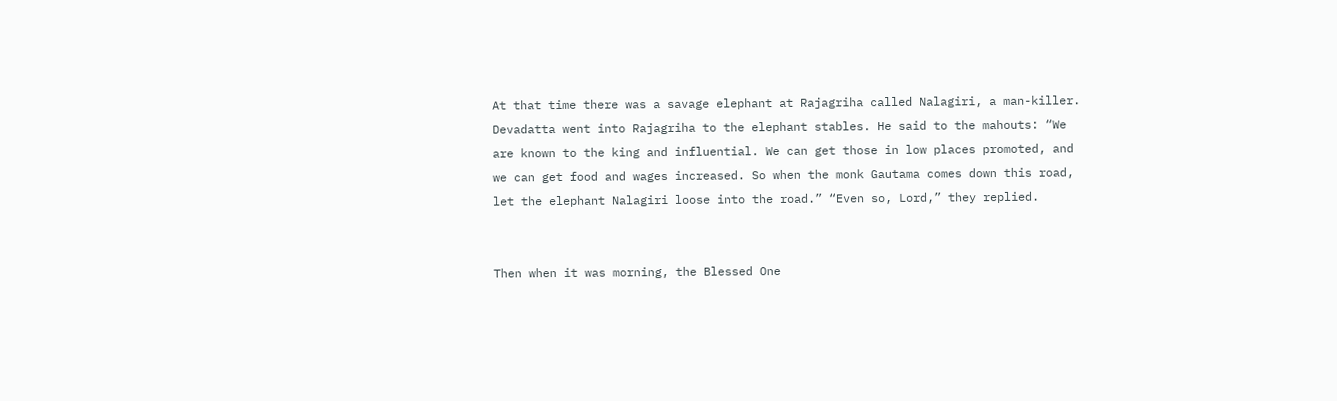At that time there was a savage elephant at Rajagriha called Nalagiri, a man-killer. Devadatta went into Rajagriha to the elephant stables. He said to the mahouts: “We are known to the king and influential. We can get those in low places promoted, and we can get food and wages increased. So when the monk Gautama comes down this road, let the elephant Nalagiri loose into the road.” “Even so, Lord,” they replied.


Then when it was morning, the Blessed One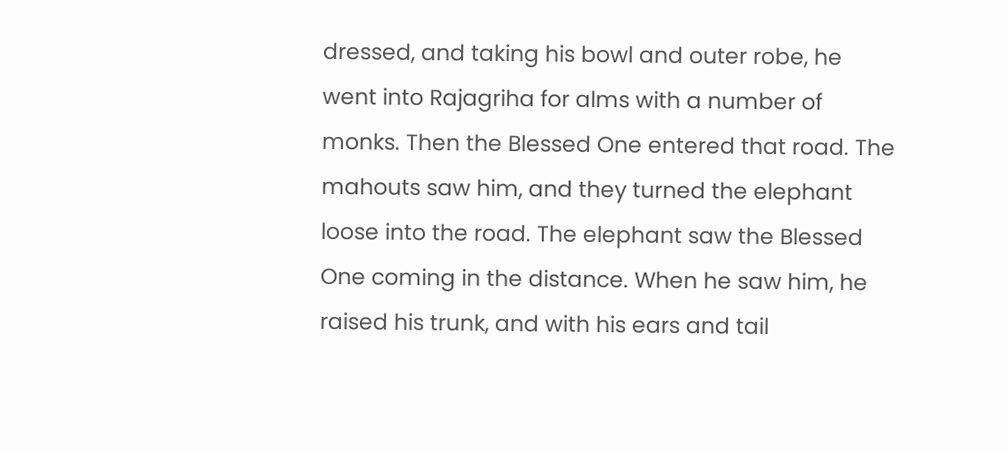dressed, and taking his bowl and outer robe, he went into Rajagriha for alms with a number of monks. Then the Blessed One entered that road. The mahouts saw him, and they turned the elephant loose into the road. The elephant saw the Blessed One coming in the distance. When he saw him, he raised his trunk, and with his ears and tail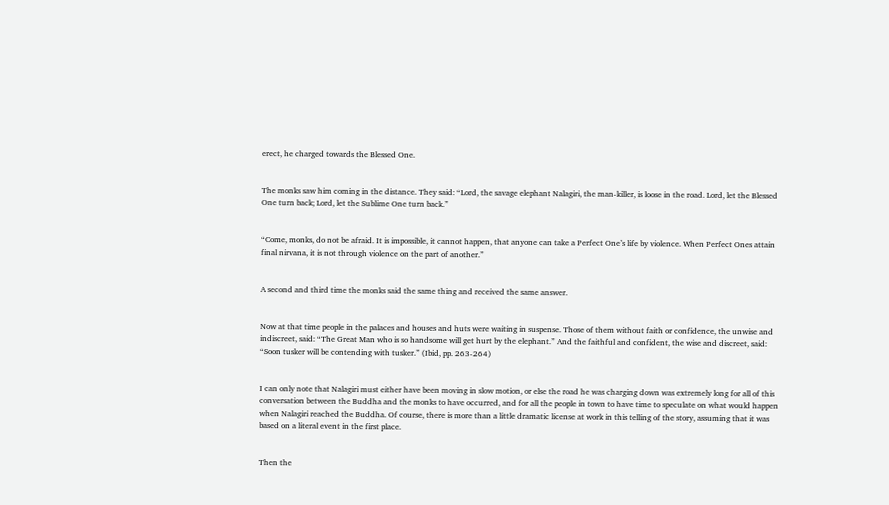erect, he charged towards the Blessed One.


The monks saw him coming in the distance. They said: “Lord, the savage elephant Nalagiri, the man-killer, is loose in the road. Lord, let the Blessed One turn back; Lord, let the Sublime One turn back.”


“Come, monks, do not be afraid. It is impossible, it cannot happen, that anyone can take a Perfect One’s life by violence. When Perfect Ones attain final nirvana, it is not through violence on the part of another.”


A second and third time the monks said the same thing and received the same answer.


Now at that time people in the palaces and houses and huts were waiting in suspense. Those of them without faith or confidence, the unwise and indiscreet, said: “The Great Man who is so handsome will get hurt by the elephant.” And the faithful and confident, the wise and discreet, said: “Soon tusker will be contending with tusker.” (Ibid, pp. 263-264)


I can only note that Nalagiri must either have been moving in slow motion, or else the road he was charging down was extremely long for all of this conversation between the Buddha and the monks to have occurred, and for all the people in town to have time to speculate on what would happen when Nalagiri reached the Buddha. Of course, there is more than a little dramatic license at work in this telling of the story, assuming that it was based on a literal event in the first place.


Then the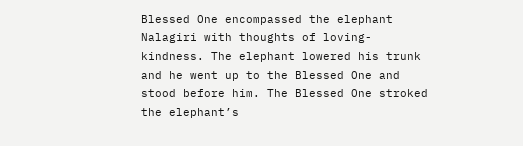Blessed One encompassed the elephant Nalagiri with thoughts of loving-kindness. The elephant lowered his trunk and he went up to the Blessed One and stood before him. The Blessed One stroked the elephant’s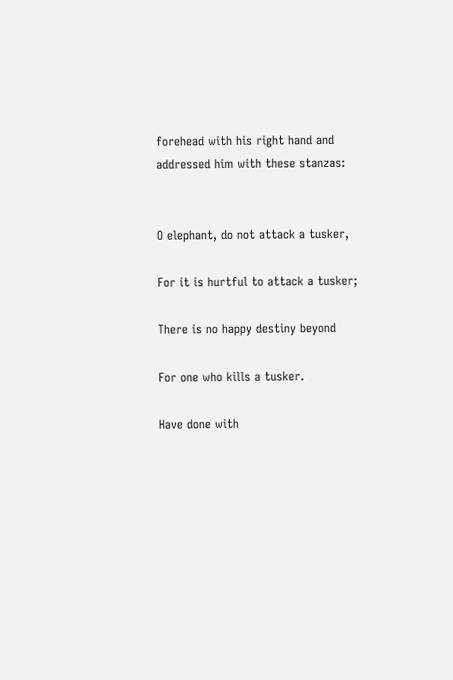forehead with his right hand and addressed him with these stanzas:


O elephant, do not attack a tusker,

For it is hurtful to attack a tusker;

There is no happy destiny beyond

For one who kills a tusker.

Have done with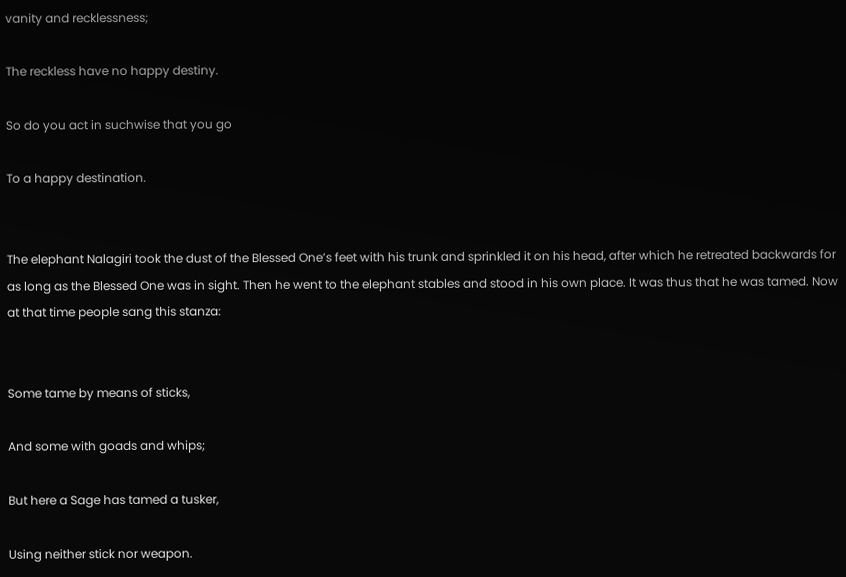vanity and recklessness;

The reckless have no happy destiny.

So do you act in suchwise that you go

To a happy destination.


The elephant Nalagiri took the dust of the Blessed One’s feet with his trunk and sprinkled it on his head, after which he retreated backwards for as long as the Blessed One was in sight. Then he went to the elephant stables and stood in his own place. It was thus that he was tamed. Now at that time people sang this stanza:


Some tame by means of sticks,

And some with goads and whips;

But here a Sage has tamed a tusker,

Using neither stick nor weapon.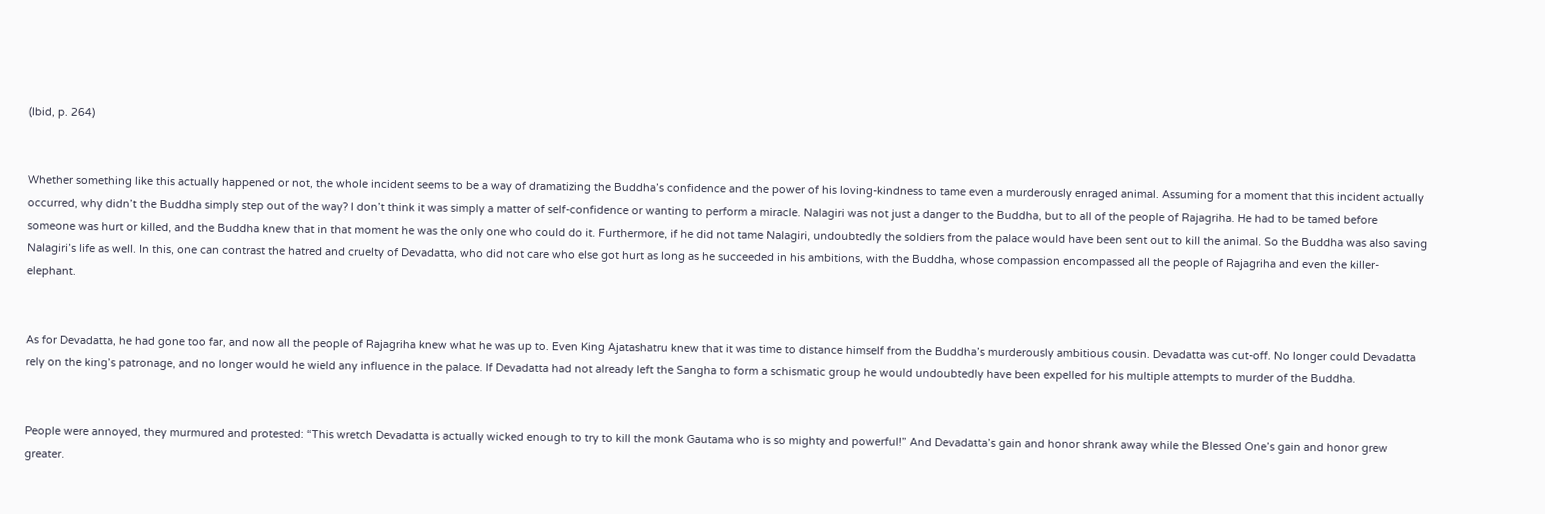(Ibid, p. 264)


Whether something like this actually happened or not, the whole incident seems to be a way of dramatizing the Buddha’s confidence and the power of his loving-kindness to tame even a murderously enraged animal. Assuming for a moment that this incident actually occurred, why didn’t the Buddha simply step out of the way? I don’t think it was simply a matter of self-confidence or wanting to perform a miracle. Nalagiri was not just a danger to the Buddha, but to all of the people of Rajagriha. He had to be tamed before someone was hurt or killed, and the Buddha knew that in that moment he was the only one who could do it. Furthermore, if he did not tame Nalagiri, undoubtedly the soldiers from the palace would have been sent out to kill the animal. So the Buddha was also saving Nalagiri’s life as well. In this, one can contrast the hatred and cruelty of Devadatta, who did not care who else got hurt as long as he succeeded in his ambitions, with the Buddha, whose compassion encompassed all the people of Rajagriha and even the killer-elephant.


As for Devadatta, he had gone too far, and now all the people of Rajagriha knew what he was up to. Even King Ajatashatru knew that it was time to distance himself from the Buddha’s murderously ambitious cousin. Devadatta was cut-off. No longer could Devadatta rely on the king’s patronage, and no longer would he wield any influence in the palace. If Devadatta had not already left the Sangha to form a schismatic group he would undoubtedly have been expelled for his multiple attempts to murder of the Buddha.


People were annoyed, they murmured and protested: “This wretch Devadatta is actually wicked enough to try to kill the monk Gautama who is so mighty and powerful!” And Devadatta’s gain and honor shrank away while the Blessed One’s gain and honor grew greater.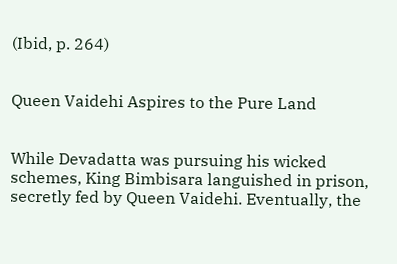(Ibid, p. 264)


Queen Vaidehi Aspires to the Pure Land


While Devadatta was pursuing his wicked schemes, King Bimbisara languished in prison, secretly fed by Queen Vaidehi. Eventually, the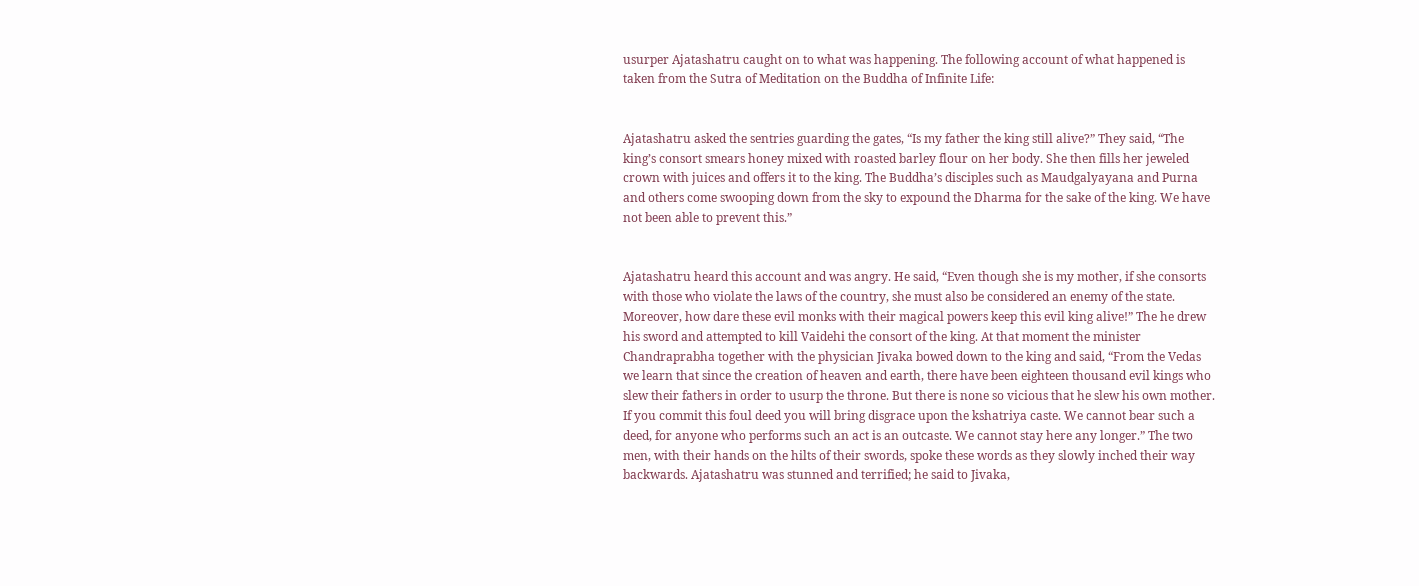usurper Ajatashatru caught on to what was happening. The following account of what happened is taken from the Sutra of Meditation on the Buddha of Infinite Life:


Ajatashatru asked the sentries guarding the gates, “Is my father the king still alive?” They said, “The king’s consort smears honey mixed with roasted barley flour on her body. She then fills her jeweled crown with juices and offers it to the king. The Buddha’s disciples such as Maudgalyayana and Purna and others come swooping down from the sky to expound the Dharma for the sake of the king. We have not been able to prevent this.”


Ajatashatru heard this account and was angry. He said, “Even though she is my mother, if she consorts with those who violate the laws of the country, she must also be considered an enemy of the state. Moreover, how dare these evil monks with their magical powers keep this evil king alive!” The he drew his sword and attempted to kill Vaidehi the consort of the king. At that moment the minister Chandraprabha together with the physician Jivaka bowed down to the king and said, “From the Vedas we learn that since the creation of heaven and earth, there have been eighteen thousand evil kings who slew their fathers in order to usurp the throne. But there is none so vicious that he slew his own mother. If you commit this foul deed you will bring disgrace upon the kshatriya caste. We cannot bear such a deed, for anyone who performs such an act is an outcaste. We cannot stay here any longer.” The two men, with their hands on the hilts of their swords, spoke these words as they slowly inched their way backwards. Ajatashatru was stunned and terrified; he said to Jivaka,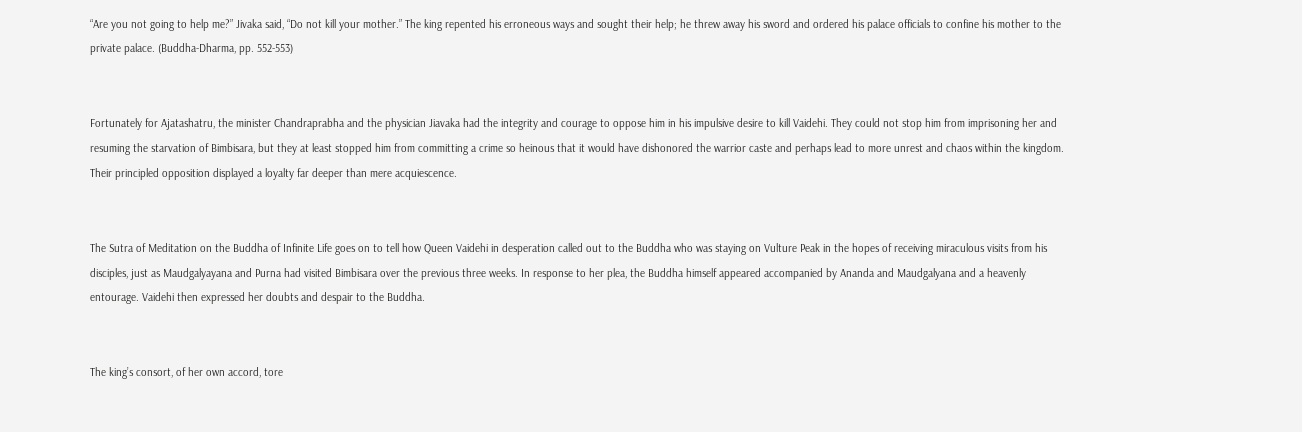“Are you not going to help me?” Jivaka said, “Do not kill your mother.” The king repented his erroneous ways and sought their help; he threw away his sword and ordered his palace officials to confine his mother to the private palace. (Buddha-Dharma, pp. 552-553)


Fortunately for Ajatashatru, the minister Chandraprabha and the physician Jiavaka had the integrity and courage to oppose him in his impulsive desire to kill Vaidehi. They could not stop him from imprisoning her and resuming the starvation of Bimbisara, but they at least stopped him from committing a crime so heinous that it would have dishonored the warrior caste and perhaps lead to more unrest and chaos within the kingdom. Their principled opposition displayed a loyalty far deeper than mere acquiescence.


The Sutra of Meditation on the Buddha of Infinite Life goes on to tell how Queen Vaidehi in desperation called out to the Buddha who was staying on Vulture Peak in the hopes of receiving miraculous visits from his disciples, just as Maudgalyayana and Purna had visited Bimbisara over the previous three weeks. In response to her plea, the Buddha himself appeared accompanied by Ananda and Maudgalyana and a heavenly entourage. Vaidehi then expressed her doubts and despair to the Buddha.


The king’s consort, of her own accord, tore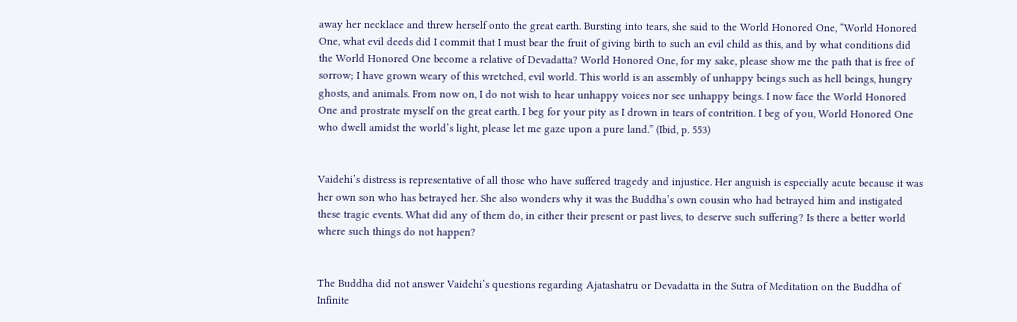away her necklace and threw herself onto the great earth. Bursting into tears, she said to the World Honored One, “World Honored One, what evil deeds did I commit that I must bear the fruit of giving birth to such an evil child as this, and by what conditions did the World Honored One become a relative of Devadatta? World Honored One, for my sake, please show me the path that is free of sorrow; I have grown weary of this wretched, evil world. This world is an assembly of unhappy beings such as hell beings, hungry ghosts, and animals. From now on, I do not wish to hear unhappy voices nor see unhappy beings. I now face the World Honored One and prostrate myself on the great earth. I beg for your pity as I drown in tears of contrition. I beg of you, World Honored One who dwell amidst the world’s light, please let me gaze upon a pure land.” (Ibid, p. 553)


Vaidehi’s distress is representative of all those who have suffered tragedy and injustice. Her anguish is especially acute because it was her own son who has betrayed her. She also wonders why it was the Buddha’s own cousin who had betrayed him and instigated these tragic events. What did any of them do, in either their present or past lives, to deserve such suffering? Is there a better world where such things do not happen?


The Buddha did not answer Vaidehi’s questions regarding Ajatashatru or Devadatta in the Sutra of Meditation on the Buddha of Infinite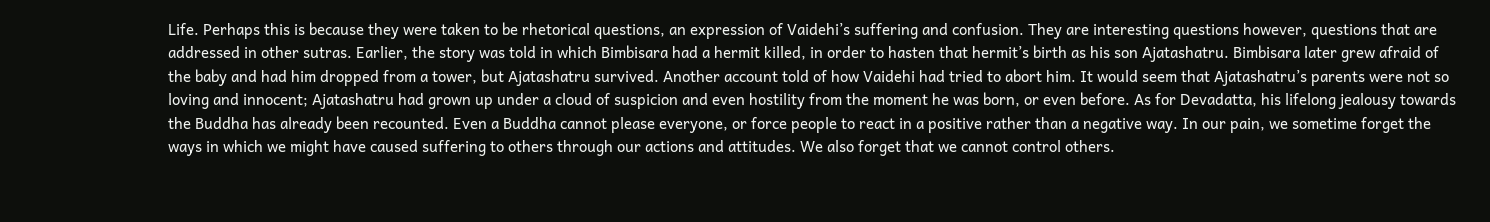Life. Perhaps this is because they were taken to be rhetorical questions, an expression of Vaidehi’s suffering and confusion. They are interesting questions however, questions that are addressed in other sutras. Earlier, the story was told in which Bimbisara had a hermit killed, in order to hasten that hermit’s birth as his son Ajatashatru. Bimbisara later grew afraid of the baby and had him dropped from a tower, but Ajatashatru survived. Another account told of how Vaidehi had tried to abort him. It would seem that Ajatashatru’s parents were not so loving and innocent; Ajatashatru had grown up under a cloud of suspicion and even hostility from the moment he was born, or even before. As for Devadatta, his lifelong jealousy towards the Buddha has already been recounted. Even a Buddha cannot please everyone, or force people to react in a positive rather than a negative way. In our pain, we sometime forget the ways in which we might have caused suffering to others through our actions and attitudes. We also forget that we cannot control others.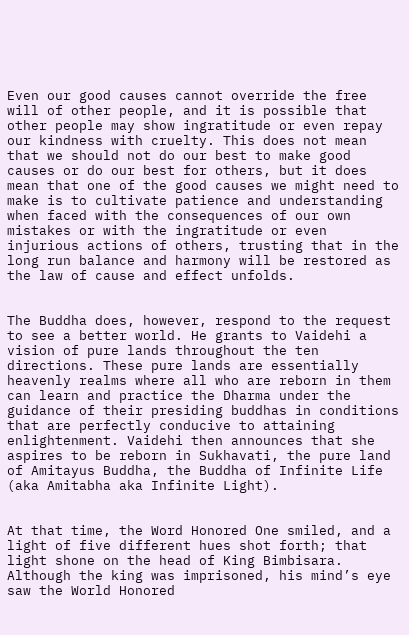Even our good causes cannot override the free will of other people, and it is possible that other people may show ingratitude or even repay our kindness with cruelty. This does not mean that we should not do our best to make good causes or do our best for others, but it does mean that one of the good causes we might need to make is to cultivate patience and understanding when faced with the consequences of our own mistakes or with the ingratitude or even injurious actions of others, trusting that in the long run balance and harmony will be restored as the law of cause and effect unfolds.


The Buddha does, however, respond to the request to see a better world. He grants to Vaidehi a vision of pure lands throughout the ten directions. These pure lands are essentially heavenly realms where all who are reborn in them can learn and practice the Dharma under the guidance of their presiding buddhas in conditions that are perfectly conducive to attaining enlightenment. Vaidehi then announces that she aspires to be reborn in Sukhavati, the pure land of Amitayus Buddha, the Buddha of Infinite Life (aka Amitabha aka Infinite Light).


At that time, the Word Honored One smiled, and a light of five different hues shot forth; that light shone on the head of King Bimbisara. Although the king was imprisoned, his mind’s eye saw the World Honored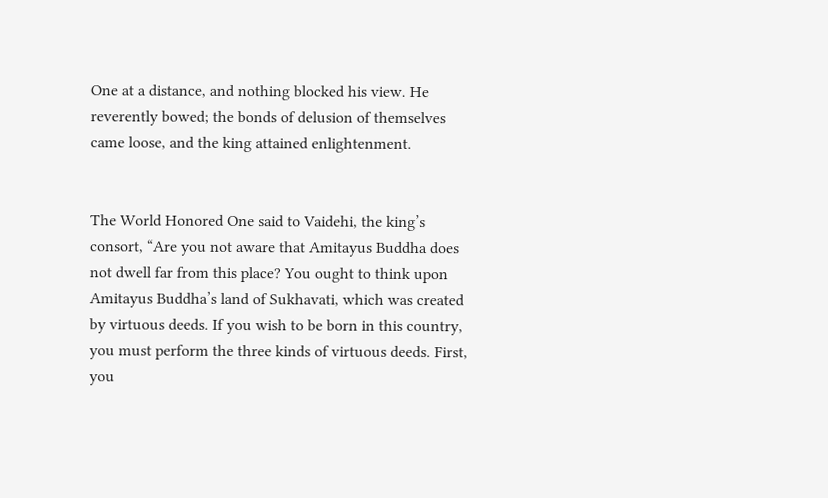One at a distance, and nothing blocked his view. He reverently bowed; the bonds of delusion of themselves came loose, and the king attained enlightenment.


The World Honored One said to Vaidehi, the king’s consort, “Are you not aware that Amitayus Buddha does not dwell far from this place? You ought to think upon Amitayus Buddha’s land of Sukhavati, which was created by virtuous deeds. If you wish to be born in this country, you must perform the three kinds of virtuous deeds. First, you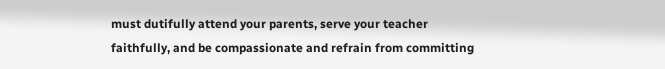must dutifully attend your parents, serve your teacher faithfully, and be compassionate and refrain from committing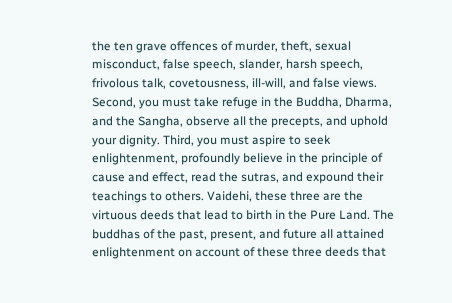the ten grave offences of murder, theft, sexual misconduct, false speech, slander, harsh speech, frivolous talk, covetousness, ill-will, and false views. Second, you must take refuge in the Buddha, Dharma, and the Sangha, observe all the precepts, and uphold your dignity. Third, you must aspire to seek enlightenment, profoundly believe in the principle of cause and effect, read the sutras, and expound their teachings to others. Vaidehi, these three are the virtuous deeds that lead to birth in the Pure Land. The buddhas of the past, present, and future all attained enlightenment on account of these three deeds that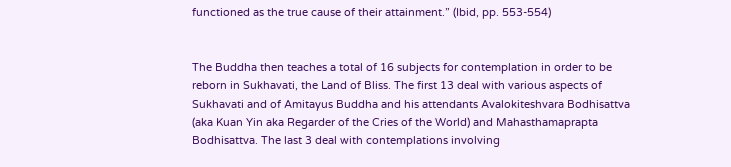functioned as the true cause of their attainment.” (Ibid, pp. 553-554)


The Buddha then teaches a total of 16 subjects for contemplation in order to be reborn in Sukhavati, the Land of Bliss. The first 13 deal with various aspects of Sukhavati and of Amitayus Buddha and his attendants Avalokiteshvara Bodhisattva (aka Kuan Yin aka Regarder of the Cries of the World) and Mahasthamaprapta Bodhisattva. The last 3 deal with contemplations involving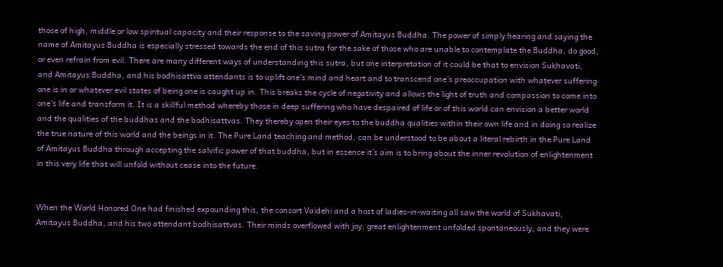those of high, middle or low spiritual capacity and their response to the saving power of Amitayus Buddha. The power of simply hearing and saying the name of Amitayus Buddha is especially stressed towards the end of this sutra for the sake of those who are unable to contemplate the Buddha, do good, or even refrain from evil. There are many different ways of understanding this sutra, but one interpretation of it could be that to envision Sukhavati, and Amitayus Buddha, and his bodhisattva attendants is to uplift one’s mind and heart and to transcend one’s preoccupation with whatever suffering one is in or whatever evil states of being one is caught up in. This breaks the cycle of negativity and allows the light of truth and compassion to come into one’s life and transform it. It is a skillful method whereby those in deep suffering who have despaired of life or of this world can envision a better world and the qualities of the buddhas and the bodhisattvas. They thereby open their eyes to the buddha qualities within their own life and in doing so realize the true nature of this world and the beings in it. The Pure Land teaching and method, can be understood to be about a literal rebirth in the Pure Land of Amitayus Buddha through accepting the salvific power of that buddha, but in essence it’s aim is to bring about the inner revolution of enlightenment in this very life that will unfold without cease into the future.


When the World Honored One had finished expounding this, the consort Vaidehi and a host of ladies-in-waiting all saw the world of Sukhavati, Amitayus Buddha, and his two attendant bodhisattvas. Their minds overflowed with joy; great enlightenment unfolded spontaneously; and they were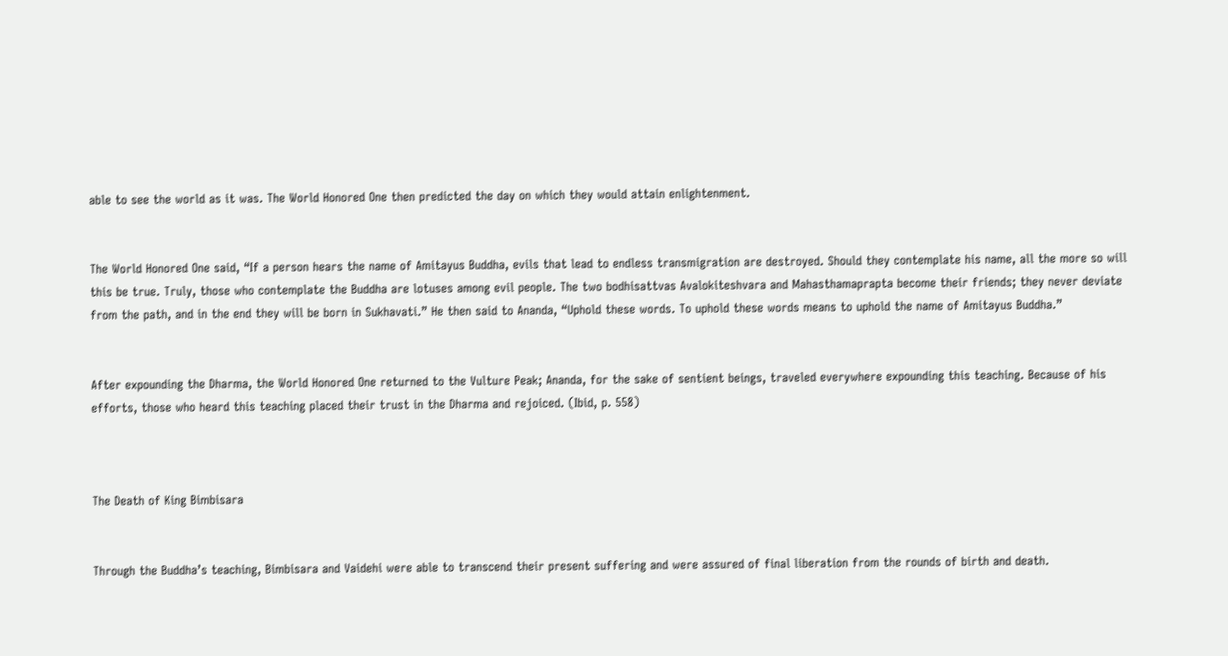able to see the world as it was. The World Honored One then predicted the day on which they would attain enlightenment.


The World Honored One said, “If a person hears the name of Amitayus Buddha, evils that lead to endless transmigration are destroyed. Should they contemplate his name, all the more so will this be true. Truly, those who contemplate the Buddha are lotuses among evil people. The two bodhisattvas Avalokiteshvara and Mahasthamaprapta become their friends; they never deviate from the path, and in the end they will be born in Sukhavati.” He then said to Ananda, “Uphold these words. To uphold these words means to uphold the name of Amitayus Buddha.”


After expounding the Dharma, the World Honored One returned to the Vulture Peak; Ananda, for the sake of sentient beings, traveled everywhere expounding this teaching. Because of his efforts, those who heard this teaching placed their trust in the Dharma and rejoiced. (Ibid, p. 558)



The Death of King Bimbisara


Through the Buddha’s teaching, Bimbisara and Vaidehi were able to transcend their present suffering and were assured of final liberation from the rounds of birth and death.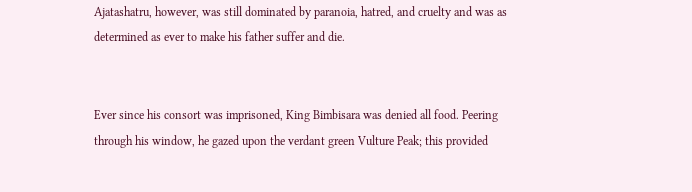Ajatashatru, however, was still dominated by paranoia, hatred, and cruelty and was as determined as ever to make his father suffer and die.


Ever since his consort was imprisoned, King Bimbisara was denied all food. Peering through his window, he gazed upon the verdant green Vulture Peak; this provided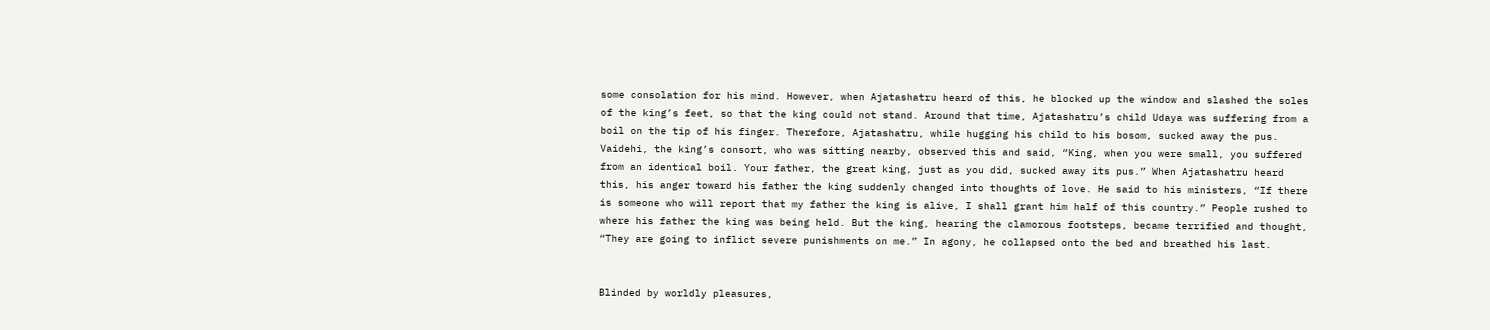some consolation for his mind. However, when Ajatashatru heard of this, he blocked up the window and slashed the soles of the king’s feet, so that the king could not stand. Around that time, Ajatashatru’s child Udaya was suffering from a boil on the tip of his finger. Therefore, Ajatashatru, while hugging his child to his bosom, sucked away the pus. Vaidehi, the king’s consort, who was sitting nearby, observed this and said, “King, when you were small, you suffered from an identical boil. Your father, the great king, just as you did, sucked away its pus.” When Ajatashatru heard this, his anger toward his father the king suddenly changed into thoughts of love. He said to his ministers, “If there is someone who will report that my father the king is alive, I shall grant him half of this country.” People rushed to where his father the king was being held. But the king, hearing the clamorous footsteps, became terrified and thought, “They are going to inflict severe punishments on me.” In agony, he collapsed onto the bed and breathed his last.


Blinded by worldly pleasures,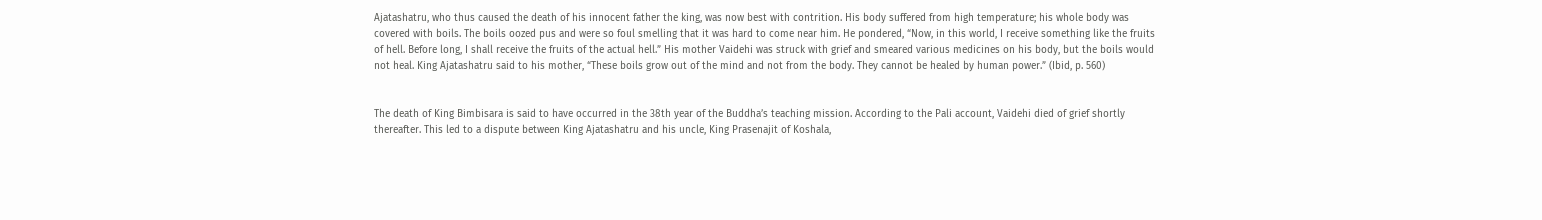Ajatashatru, who thus caused the death of his innocent father the king, was now best with contrition. His body suffered from high temperature; his whole body was covered with boils. The boils oozed pus and were so foul smelling that it was hard to come near him. He pondered, “Now, in this world, I receive something like the fruits of hell. Before long, I shall receive the fruits of the actual hell.” His mother Vaidehi was struck with grief and smeared various medicines on his body, but the boils would not heal. King Ajatashatru said to his mother, “These boils grow out of the mind and not from the body. They cannot be healed by human power.” (Ibid, p. 560)


The death of King Bimbisara is said to have occurred in the 38th year of the Buddha’s teaching mission. According to the Pali account, Vaidehi died of grief shortly thereafter. This led to a dispute between King Ajatashatru and his uncle, King Prasenajit of Koshala,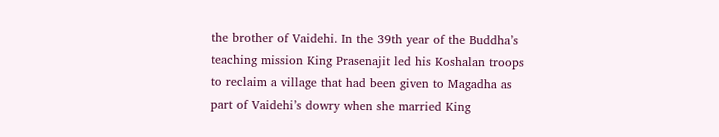the brother of Vaidehi. In the 39th year of the Buddha’s teaching mission King Prasenajit led his Koshalan troops to reclaim a village that had been given to Magadha as part of Vaidehi’s dowry when she married King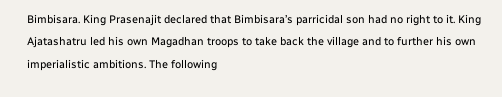Bimbisara. King Prasenajit declared that Bimbisara’s parricidal son had no right to it. King Ajatashatru led his own Magadhan troops to take back the village and to further his own imperialistic ambitions. The following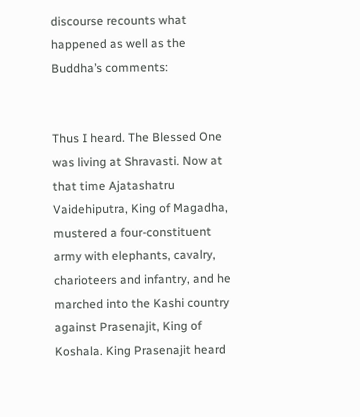discourse recounts what happened as well as the Buddha’s comments:


Thus I heard. The Blessed One was living at Shravasti. Now at that time Ajatashatru Vaidehiputra, King of Magadha, mustered a four-constituent army with elephants, cavalry, charioteers and infantry, and he marched into the Kashi country against Prasenajit, King of Koshala. King Prasenajit heard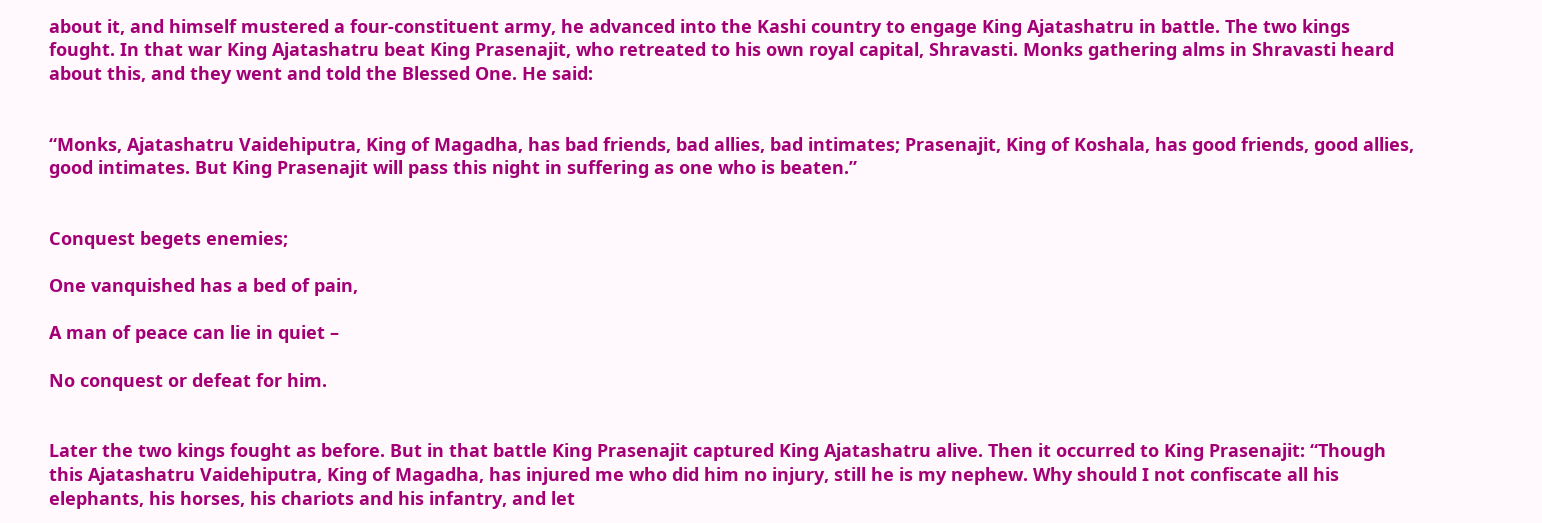about it, and himself mustered a four-constituent army, he advanced into the Kashi country to engage King Ajatashatru in battle. The two kings fought. In that war King Ajatashatru beat King Prasenajit, who retreated to his own royal capital, Shravasti. Monks gathering alms in Shravasti heard about this, and they went and told the Blessed One. He said:


“Monks, Ajatashatru Vaidehiputra, King of Magadha, has bad friends, bad allies, bad intimates; Prasenajit, King of Koshala, has good friends, good allies, good intimates. But King Prasenajit will pass this night in suffering as one who is beaten.”


Conquest begets enemies;

One vanquished has a bed of pain,

A man of peace can lie in quiet –

No conquest or defeat for him.


Later the two kings fought as before. But in that battle King Prasenajit captured King Ajatashatru alive. Then it occurred to King Prasenajit: “Though this Ajatashatru Vaidehiputra, King of Magadha, has injured me who did him no injury, still he is my nephew. Why should I not confiscate all his elephants, his horses, his chariots and his infantry, and let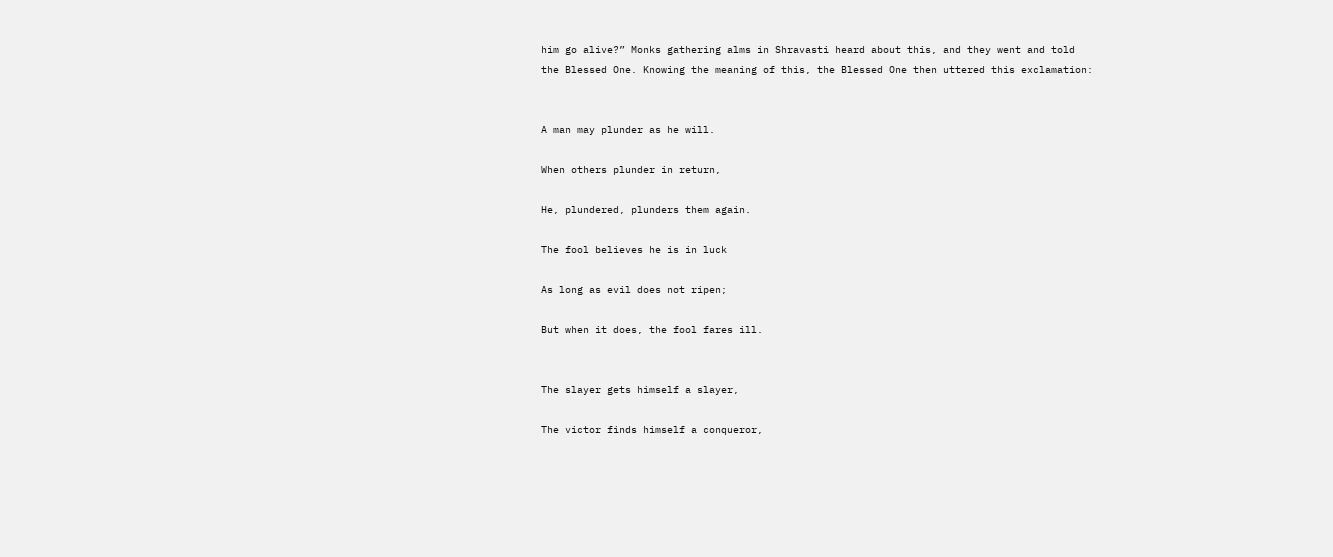him go alive?” Monks gathering alms in Shravasti heard about this, and they went and told the Blessed One. Knowing the meaning of this, the Blessed One then uttered this exclamation:


A man may plunder as he will.

When others plunder in return,

He, plundered, plunders them again.

The fool believes he is in luck

As long as evil does not ripen;

But when it does, the fool fares ill.


The slayer gets himself a slayer,

The victor finds himself a conqueror,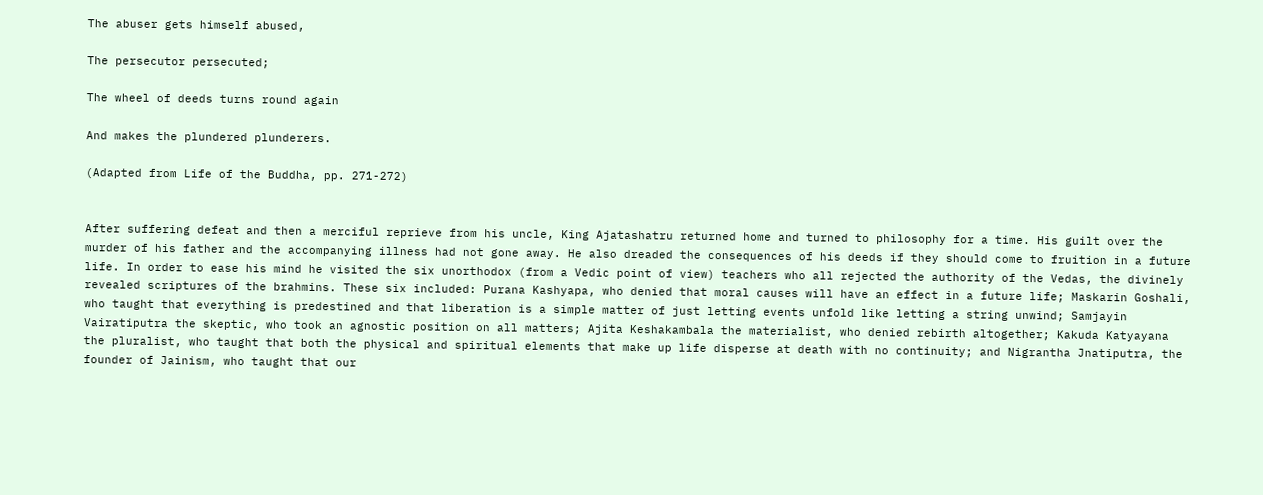The abuser gets himself abused,

The persecutor persecuted;

The wheel of deeds turns round again

And makes the plundered plunderers.

(Adapted from Life of the Buddha, pp. 271-272)


After suffering defeat and then a merciful reprieve from his uncle, King Ajatashatru returned home and turned to philosophy for a time. His guilt over the murder of his father and the accompanying illness had not gone away. He also dreaded the consequences of his deeds if they should come to fruition in a future life. In order to ease his mind he visited the six unorthodox (from a Vedic point of view) teachers who all rejected the authority of the Vedas, the divinely revealed scriptures of the brahmins. These six included: Purana Kashyapa, who denied that moral causes will have an effect in a future life; Maskarin Goshali, who taught that everything is predestined and that liberation is a simple matter of just letting events unfold like letting a string unwind; Samjayin Vairatiputra the skeptic, who took an agnostic position on all matters; Ajita Keshakambala the materialist, who denied rebirth altogether; Kakuda Katyayana the pluralist, who taught that both the physical and spiritual elements that make up life disperse at death with no continuity; and Nigrantha Jnatiputra, the founder of Jainism, who taught that our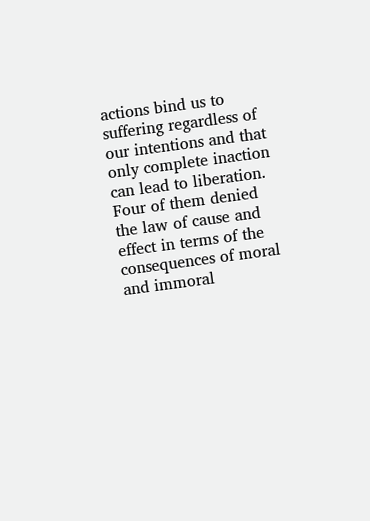actions bind us to suffering regardless of our intentions and that only complete inaction can lead to liberation. Four of them denied the law of cause and effect in terms of the consequences of moral and immoral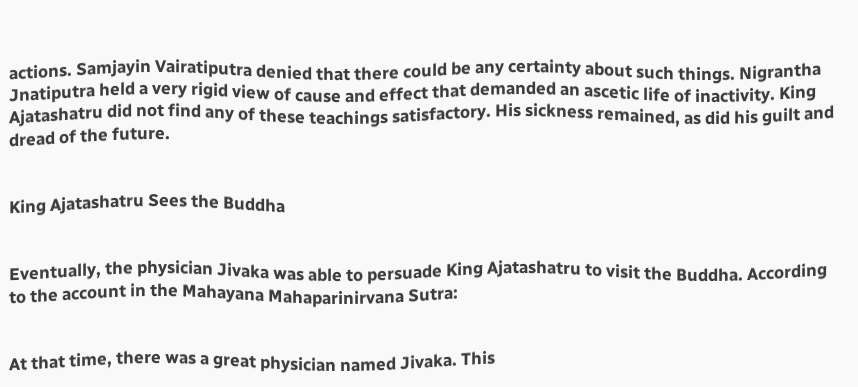actions. Samjayin Vairatiputra denied that there could be any certainty about such things. Nigrantha Jnatiputra held a very rigid view of cause and effect that demanded an ascetic life of inactivity. King Ajatashatru did not find any of these teachings satisfactory. His sickness remained, as did his guilt and dread of the future.


King Ajatashatru Sees the Buddha


Eventually, the physician Jivaka was able to persuade King Ajatashatru to visit the Buddha. According to the account in the Mahayana Mahaparinirvana Sutra:


At that time, there was a great physician named Jivaka. This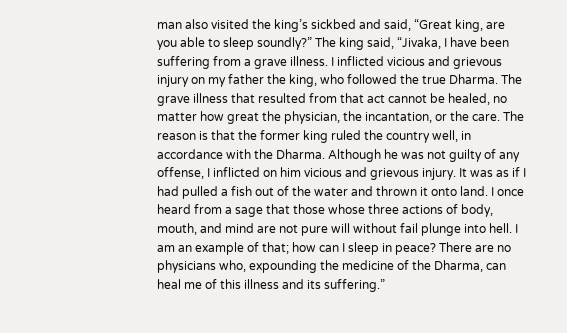man also visited the king’s sickbed and said, “Great king, are you able to sleep soundly?” The king said, “Jivaka, I have been suffering from a grave illness. I inflicted vicious and grievous injury on my father the king, who followed the true Dharma. The grave illness that resulted from that act cannot be healed, no matter how great the physician, the incantation, or the care. The reason is that the former king ruled the country well, in accordance with the Dharma. Although he was not guilty of any offense, I inflicted on him vicious and grievous injury. It was as if I had pulled a fish out of the water and thrown it onto land. I once heard from a sage that those whose three actions of body, mouth, and mind are not pure will without fail plunge into hell. I am an example of that; how can I sleep in peace? There are no physicians who, expounding the medicine of the Dharma, can heal me of this illness and its suffering.”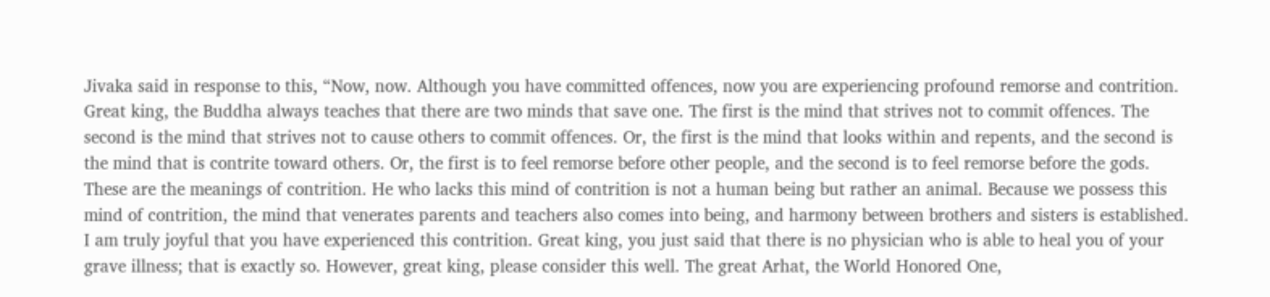Jivaka said in response to this, “Now, now. Although you have committed offences, now you are experiencing profound remorse and contrition. Great king, the Buddha always teaches that there are two minds that save one. The first is the mind that strives not to commit offences. The second is the mind that strives not to cause others to commit offences. Or, the first is the mind that looks within and repents, and the second is the mind that is contrite toward others. Or, the first is to feel remorse before other people, and the second is to feel remorse before the gods. These are the meanings of contrition. He who lacks this mind of contrition is not a human being but rather an animal. Because we possess this mind of contrition, the mind that venerates parents and teachers also comes into being, and harmony between brothers and sisters is established. I am truly joyful that you have experienced this contrition. Great king, you just said that there is no physician who is able to heal you of your grave illness; that is exactly so. However, great king, please consider this well. The great Arhat, the World Honored One,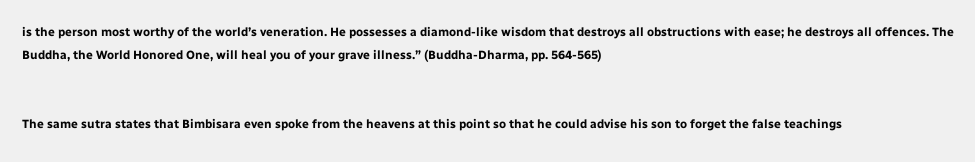is the person most worthy of the world’s veneration. He possesses a diamond-like wisdom that destroys all obstructions with ease; he destroys all offences. The Buddha, the World Honored One, will heal you of your grave illness.” (Buddha-Dharma, pp. 564-565)


The same sutra states that Bimbisara even spoke from the heavens at this point so that he could advise his son to forget the false teachings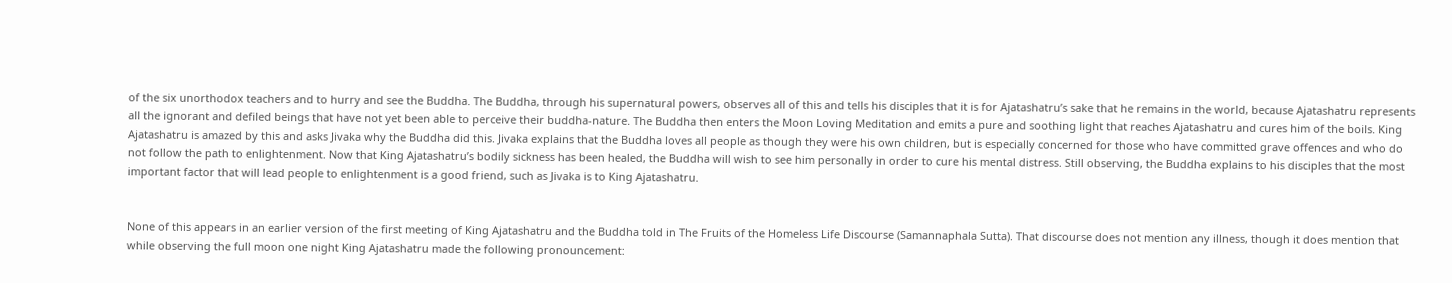of the six unorthodox teachers and to hurry and see the Buddha. The Buddha, through his supernatural powers, observes all of this and tells his disciples that it is for Ajatashatru’s sake that he remains in the world, because Ajatashatru represents all the ignorant and defiled beings that have not yet been able to perceive their buddha-nature. The Buddha then enters the Moon Loving Meditation and emits a pure and soothing light that reaches Ajatashatru and cures him of the boils. King Ajatashatru is amazed by this and asks Jivaka why the Buddha did this. Jivaka explains that the Buddha loves all people as though they were his own children, but is especially concerned for those who have committed grave offences and who do not follow the path to enlightenment. Now that King Ajatashatru’s bodily sickness has been healed, the Buddha will wish to see him personally in order to cure his mental distress. Still observing, the Buddha explains to his disciples that the most important factor that will lead people to enlightenment is a good friend, such as Jivaka is to King Ajatashatru.


None of this appears in an earlier version of the first meeting of King Ajatashatru and the Buddha told in The Fruits of the Homeless Life Discourse (Samannaphala Sutta). That discourse does not mention any illness, though it does mention that while observing the full moon one night King Ajatashatru made the following pronouncement: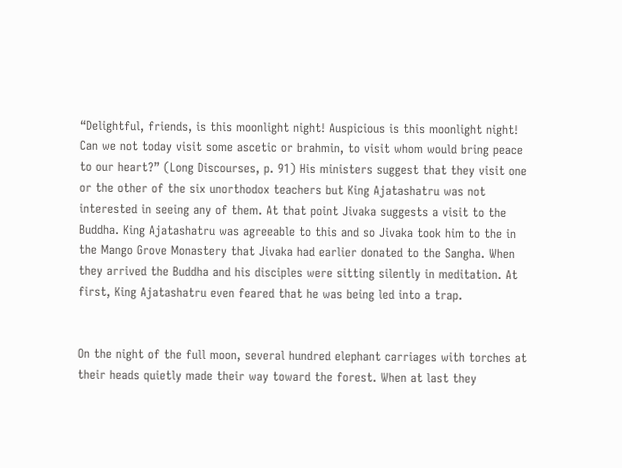“Delightful, friends, is this moonlight night! Auspicious is this moonlight night! Can we not today visit some ascetic or brahmin, to visit whom would bring peace to our heart?” (Long Discourses, p. 91) His ministers suggest that they visit one or the other of the six unorthodox teachers but King Ajatashatru was not interested in seeing any of them. At that point Jivaka suggests a visit to the Buddha. King Ajatashatru was agreeable to this and so Jivaka took him to the in the Mango Grove Monastery that Jivaka had earlier donated to the Sangha. When they arrived the Buddha and his disciples were sitting silently in meditation. At first, King Ajatashatru even feared that he was being led into a trap.


On the night of the full moon, several hundred elephant carriages with torches at their heads quietly made their way toward the forest. When at last they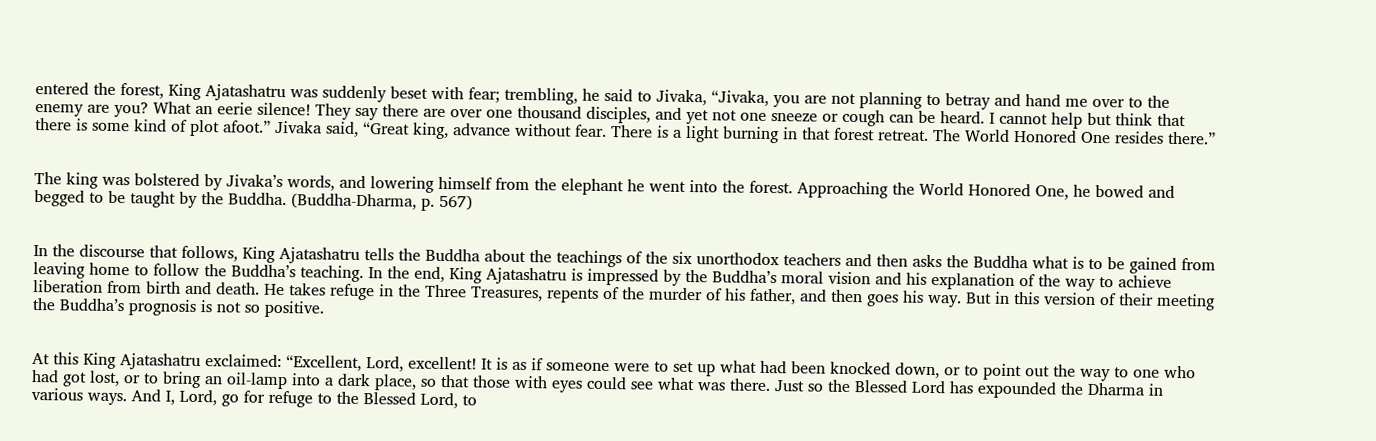entered the forest, King Ajatashatru was suddenly beset with fear; trembling, he said to Jivaka, “Jivaka, you are not planning to betray and hand me over to the enemy are you? What an eerie silence! They say there are over one thousand disciples, and yet not one sneeze or cough can be heard. I cannot help but think that there is some kind of plot afoot.” Jivaka said, “Great king, advance without fear. There is a light burning in that forest retreat. The World Honored One resides there.”


The king was bolstered by Jivaka’s words, and lowering himself from the elephant he went into the forest. Approaching the World Honored One, he bowed and begged to be taught by the Buddha. (Buddha-Dharma, p. 567)


In the discourse that follows, King Ajatashatru tells the Buddha about the teachings of the six unorthodox teachers and then asks the Buddha what is to be gained from leaving home to follow the Buddha’s teaching. In the end, King Ajatashatru is impressed by the Buddha’s moral vision and his explanation of the way to achieve liberation from birth and death. He takes refuge in the Three Treasures, repents of the murder of his father, and then goes his way. But in this version of their meeting the Buddha’s prognosis is not so positive.


At this King Ajatashatru exclaimed: “Excellent, Lord, excellent! It is as if someone were to set up what had been knocked down, or to point out the way to one who had got lost, or to bring an oil-lamp into a dark place, so that those with eyes could see what was there. Just so the Blessed Lord has expounded the Dharma in various ways. And I, Lord, go for refuge to the Blessed Lord, to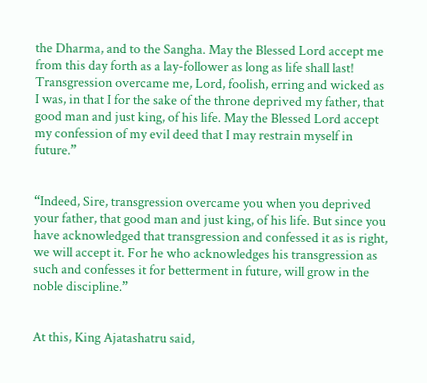the Dharma, and to the Sangha. May the Blessed Lord accept me from this day forth as a lay-follower as long as life shall last! Transgression overcame me, Lord, foolish, erring and wicked as I was, in that I for the sake of the throne deprived my father, that good man and just king, of his life. May the Blessed Lord accept my confession of my evil deed that I may restrain myself in future.”


“Indeed, Sire, transgression overcame you when you deprived your father, that good man and just king, of his life. But since you have acknowledged that transgression and confessed it as is right, we will accept it. For he who acknowledges his transgression as such and confesses it for betterment in future, will grow in the noble discipline.”


At this, King Ajatashatru said,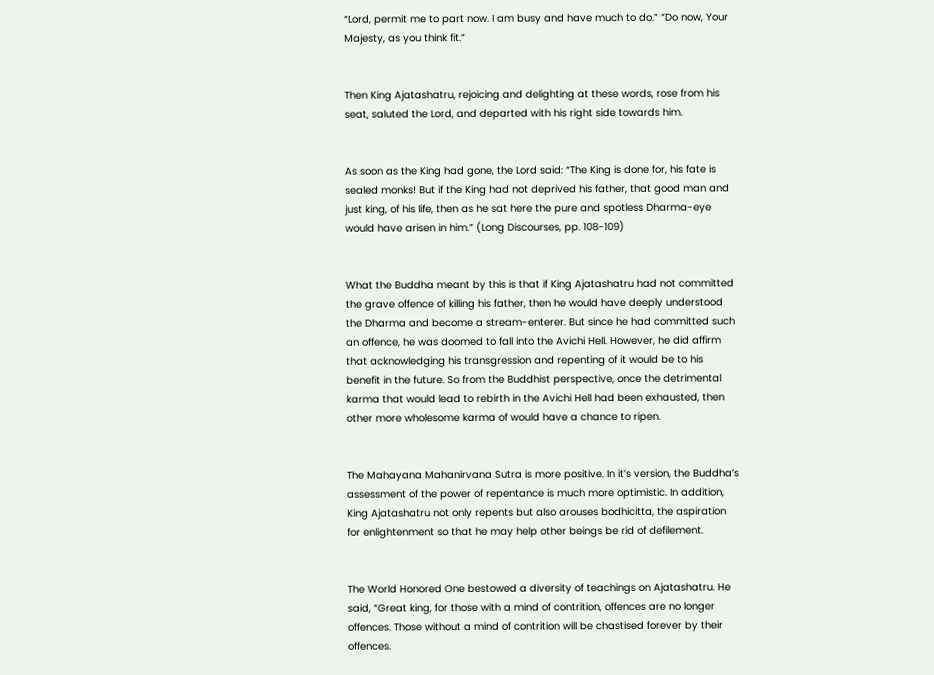“Lord, permit me to part now. I am busy and have much to do.” “Do now, Your Majesty, as you think fit.”


Then King Ajatashatru, rejoicing and delighting at these words, rose from his seat, saluted the Lord, and departed with his right side towards him.


As soon as the King had gone, the Lord said: “The King is done for, his fate is sealed monks! But if the King had not deprived his father, that good man and just king, of his life, then as he sat here the pure and spotless Dharma-eye would have arisen in him.” (Long Discourses, pp. 108-109)


What the Buddha meant by this is that if King Ajatashatru had not committed the grave offence of killing his father, then he would have deeply understood the Dharma and become a stream-enterer. But since he had committed such an offence, he was doomed to fall into the Avichi Hell. However, he did affirm that acknowledging his transgression and repenting of it would be to his benefit in the future. So from the Buddhist perspective, once the detrimental karma that would lead to rebirth in the Avichi Hell had been exhausted, then other more wholesome karma of would have a chance to ripen.


The Mahayana Mahanirvana Sutra is more positive. In it’s version, the Buddha’s assessment of the power of repentance is much more optimistic. In addition, King Ajatashatru not only repents but also arouses bodhicitta, the aspiration for enlightenment so that he may help other beings be rid of defilement.


The World Honored One bestowed a diversity of teachings on Ajatashatru. He said, “Great king, for those with a mind of contrition, offences are no longer offences. Those without a mind of contrition will be chastised forever by their offences.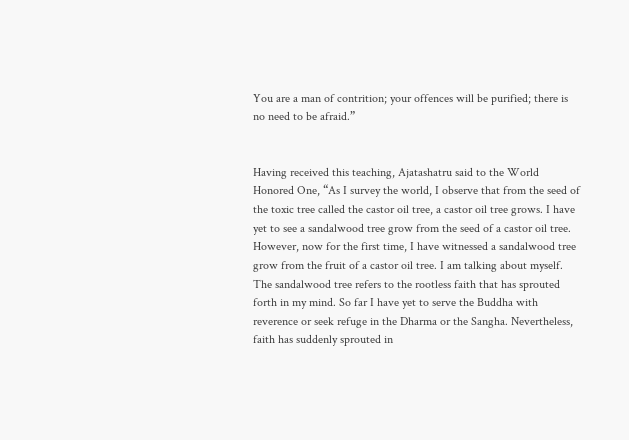You are a man of contrition; your offences will be purified; there is no need to be afraid.”


Having received this teaching, Ajatashatru said to the World Honored One, “As I survey the world, I observe that from the seed of the toxic tree called the castor oil tree, a castor oil tree grows. I have yet to see a sandalwood tree grow from the seed of a castor oil tree. However, now for the first time, I have witnessed a sandalwood tree grow from the fruit of a castor oil tree. I am talking about myself. The sandalwood tree refers to the rootless faith that has sprouted forth in my mind. So far I have yet to serve the Buddha with reverence or seek refuge in the Dharma or the Sangha. Nevertheless, faith has suddenly sprouted in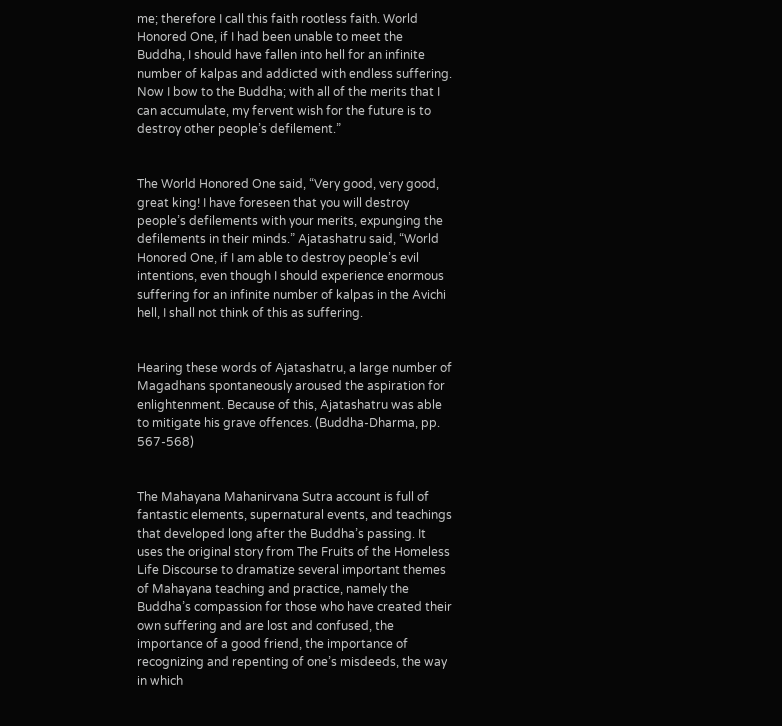me; therefore I call this faith rootless faith. World Honored One, if I had been unable to meet the Buddha, I should have fallen into hell for an infinite number of kalpas and addicted with endless suffering. Now I bow to the Buddha; with all of the merits that I can accumulate, my fervent wish for the future is to destroy other people’s defilement.”


The World Honored One said, “Very good, very good, great king! I have foreseen that you will destroy people’s defilements with your merits, expunging the defilements in their minds.” Ajatashatru said, “World Honored One, if I am able to destroy people’s evil intentions, even though I should experience enormous suffering for an infinite number of kalpas in the Avichi hell, I shall not think of this as suffering.


Hearing these words of Ajatashatru, a large number of Magadhans spontaneously aroused the aspiration for enlightenment. Because of this, Ajatashatru was able to mitigate his grave offences. (Buddha-Dharma, pp. 567-568)


The Mahayana Mahanirvana Sutra account is full of fantastic elements, supernatural events, and teachings that developed long after the Buddha’s passing. It uses the original story from The Fruits of the Homeless Life Discourse to dramatize several important themes of Mahayana teaching and practice, namely the Buddha’s compassion for those who have created their own suffering and are lost and confused, the importance of a good friend, the importance of recognizing and repenting of one’s misdeeds, the way in which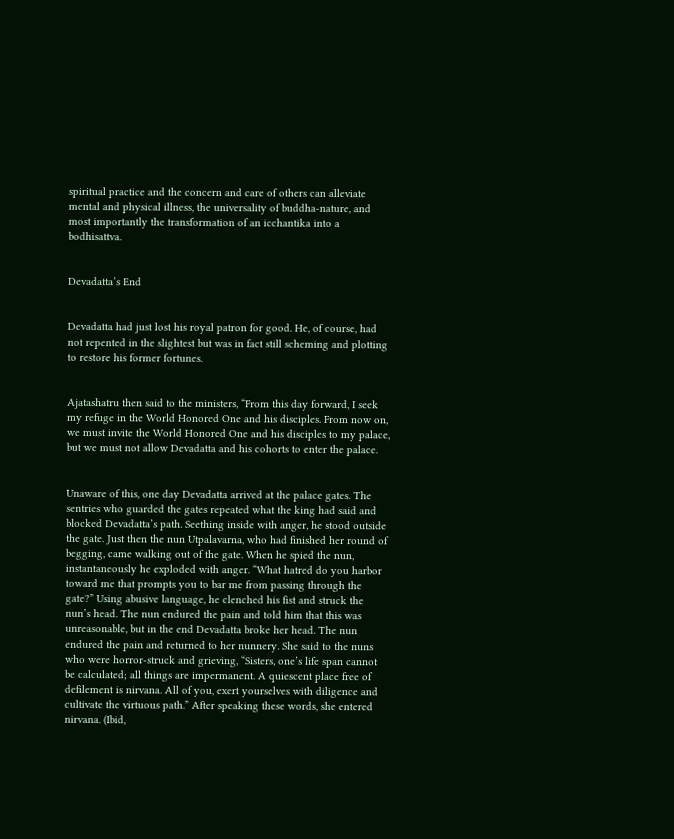spiritual practice and the concern and care of others can alleviate mental and physical illness, the universality of buddha-nature, and most importantly the transformation of an icchantika into a bodhisattva.


Devadatta’s End


Devadatta had just lost his royal patron for good. He, of course, had not repented in the slightest but was in fact still scheming and plotting to restore his former fortunes.


Ajatashatru then said to the ministers, “From this day forward, I seek my refuge in the World Honored One and his disciples. From now on, we must invite the World Honored One and his disciples to my palace, but we must not allow Devadatta and his cohorts to enter the palace.


Unaware of this, one day Devadatta arrived at the palace gates. The sentries who guarded the gates repeated what the king had said and blocked Devadatta’s path. Seething inside with anger, he stood outside the gate. Just then the nun Utpalavarna, who had finished her round of begging, came walking out of the gate. When he spied the nun, instantaneously he exploded with anger. “What hatred do you harbor toward me that prompts you to bar me from passing through the gate?” Using abusive language, he clenched his fist and struck the nun’s head. The nun endured the pain and told him that this was unreasonable, but in the end Devadatta broke her head. The nun endured the pain and returned to her nunnery. She said to the nuns who were horror-struck and grieving, “Sisters, one’s life span cannot be calculated; all things are impermanent. A quiescent place free of defilement is nirvana. All of you, exert yourselves with diligence and cultivate the virtuous path.” After speaking these words, she entered nirvana. (Ibid,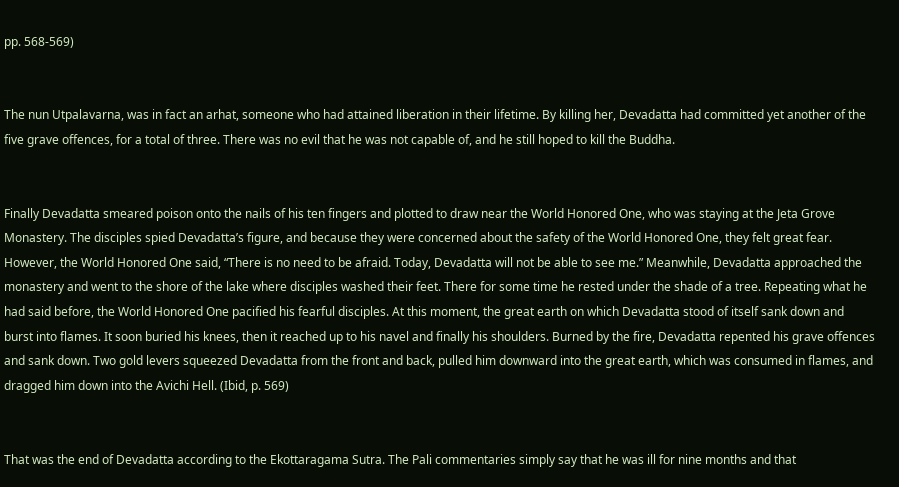pp. 568-569)


The nun Utpalavarna, was in fact an arhat, someone who had attained liberation in their lifetime. By killing her, Devadatta had committed yet another of the five grave offences, for a total of three. There was no evil that he was not capable of, and he still hoped to kill the Buddha.


Finally Devadatta smeared poison onto the nails of his ten fingers and plotted to draw near the World Honored One, who was staying at the Jeta Grove Monastery. The disciples spied Devadatta’s figure, and because they were concerned about the safety of the World Honored One, they felt great fear. However, the World Honored One said, “There is no need to be afraid. Today, Devadatta will not be able to see me.” Meanwhile, Devadatta approached the monastery and went to the shore of the lake where disciples washed their feet. There for some time he rested under the shade of a tree. Repeating what he had said before, the World Honored One pacified his fearful disciples. At this moment, the great earth on which Devadatta stood of itself sank down and burst into flames. It soon buried his knees, then it reached up to his navel and finally his shoulders. Burned by the fire, Devadatta repented his grave offences and sank down. Two gold levers squeezed Devadatta from the front and back, pulled him downward into the great earth, which was consumed in flames, and dragged him down into the Avichi Hell. (Ibid, p. 569)


That was the end of Devadatta according to the Ekottaragama Sutra. The Pali commentaries simply say that he was ill for nine months and that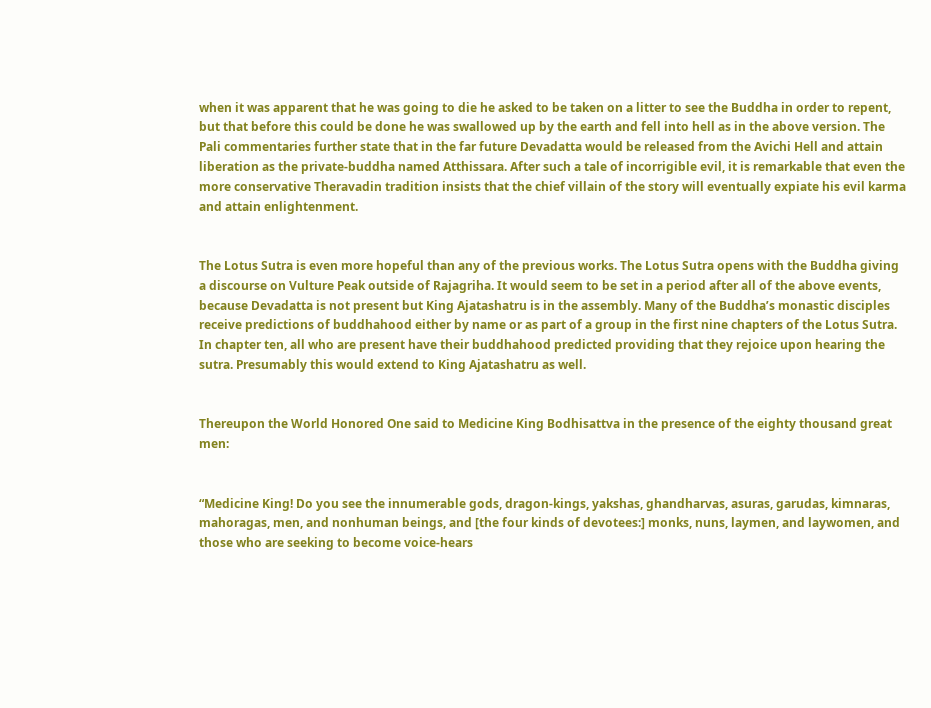when it was apparent that he was going to die he asked to be taken on a litter to see the Buddha in order to repent, but that before this could be done he was swallowed up by the earth and fell into hell as in the above version. The Pali commentaries further state that in the far future Devadatta would be released from the Avichi Hell and attain liberation as the private-buddha named Atthissara. After such a tale of incorrigible evil, it is remarkable that even the more conservative Theravadin tradition insists that the chief villain of the story will eventually expiate his evil karma and attain enlightenment.


The Lotus Sutra is even more hopeful than any of the previous works. The Lotus Sutra opens with the Buddha giving a discourse on Vulture Peak outside of Rajagriha. It would seem to be set in a period after all of the above events, because Devadatta is not present but King Ajatashatru is in the assembly. Many of the Buddha’s monastic disciples receive predictions of buddhahood either by name or as part of a group in the first nine chapters of the Lotus Sutra. In chapter ten, all who are present have their buddhahood predicted providing that they rejoice upon hearing the sutra. Presumably this would extend to King Ajatashatru as well.


Thereupon the World Honored One said to Medicine King Bodhisattva in the presence of the eighty thousand great men:


“Medicine King! Do you see the innumerable gods, dragon-kings, yakshas, ghandharvas, asuras, garudas, kimnaras, mahoragas, men, and nonhuman beings, and [the four kinds of devotees:] monks, nuns, laymen, and laywomen, and those who are seeking to become voice-hears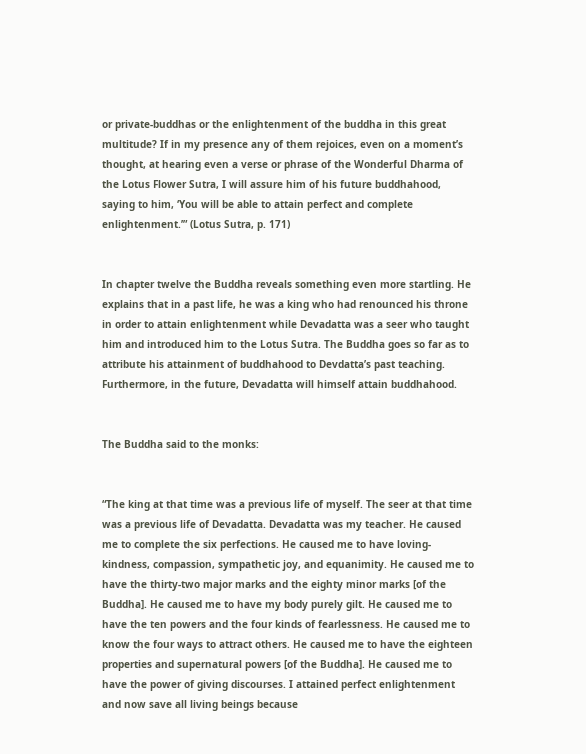or private-buddhas or the enlightenment of the buddha in this great multitude? If in my presence any of them rejoices, even on a moment’s thought, at hearing even a verse or phrase of the Wonderful Dharma of the Lotus Flower Sutra, I will assure him of his future buddhahood, saying to him, ‘You will be able to attain perfect and complete enlightenment.’” (Lotus Sutra, p. 171)


In chapter twelve the Buddha reveals something even more startling. He explains that in a past life, he was a king who had renounced his throne in order to attain enlightenment while Devadatta was a seer who taught him and introduced him to the Lotus Sutra. The Buddha goes so far as to attribute his attainment of buddhahood to Devdatta’s past teaching. Furthermore, in the future, Devadatta will himself attain buddhahood.


The Buddha said to the monks:


“The king at that time was a previous life of myself. The seer at that time was a previous life of Devadatta. Devadatta was my teacher. He caused me to complete the six perfections. He caused me to have loving-kindness, compassion, sympathetic joy, and equanimity. He caused me to have the thirty-two major marks and the eighty minor marks [of the Buddha]. He caused me to have my body purely gilt. He caused me to have the ten powers and the four kinds of fearlessness. He caused me to know the four ways to attract others. He caused me to have the eighteen properties and supernatural powers [of the Buddha]. He caused me to have the power of giving discourses. I attained perfect enlightenment and now save all living beings because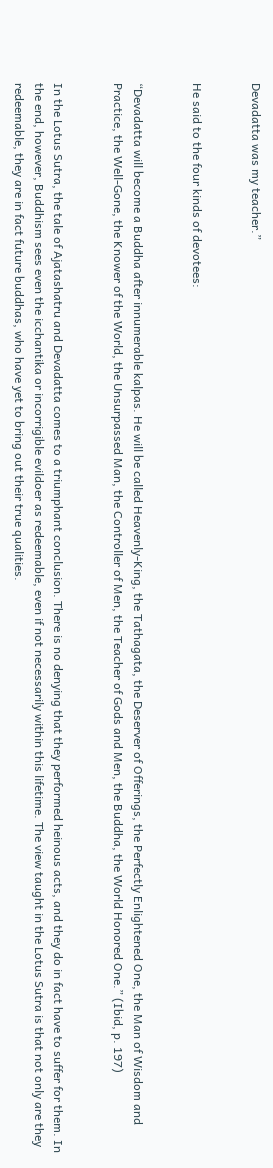Devadatta was my teacher.”


He said to the four kinds of devotees:


“Devadatta will become a Buddha after innumerable kalpas. He will be called Heavenly-King, the Tathagata, the Deserver of Offerings, the Perfectly Enlightened One, the Man of Wisdom and Practice, the Well-Gone, the Knower of the World, the Unsurpassed Man, the Controller of Men, the Teacher of Gods and Men, the Buddha, the World Honored One.” (Ibid, p. 197)


In the Lotus Sutra, the tale of Ajatashatru and Devadatta comes to a triumphant conclusion. There is no denying that they performed heinous acts, and they do in fact have to suffer for them. In the end, however, Buddhism sees even the icchantika or incorrigible evildoer as redeemable, even if not necessarily within this lifetime. The view taught in the Lotus Sutra is that not only are they redeemable, they are in fact future buddhas, who have yet to bring out their true qualities.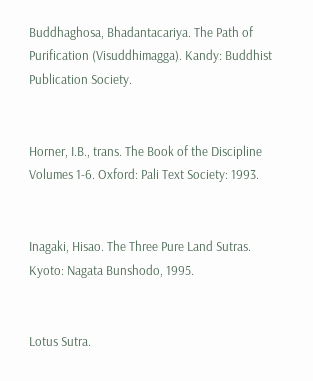Buddhaghosa, Bhadantacariya. The Path of Purification (Visuddhimagga). Kandy: Buddhist Publication Society.


Horner, I.B., trans. The Book of the Discipline Volumes 1-6. Oxford: Pali Text Society: 1993.


Inagaki, Hisao. The Three Pure Land Sutras. Kyoto: Nagata Bunshodo, 1995.


Lotus Sutra.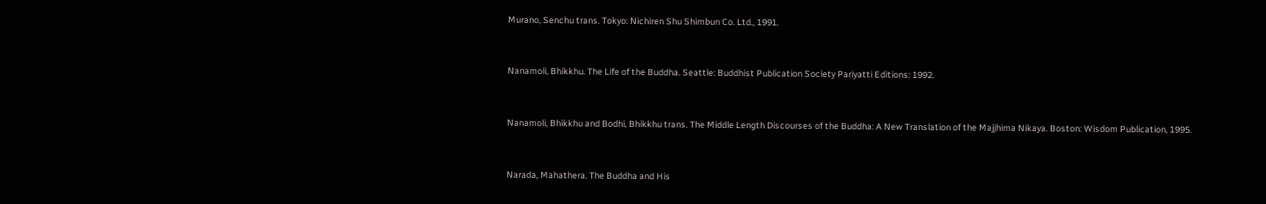Murano, Senchu trans. Tokyo: Nichiren Shu Shimbun Co. Ltd., 1991.


Nanamoli, Bhikkhu. The Life of the Buddha. Seattle: Buddhist Publication Society Pariyatti Editions: 1992.


Nanamoli, Bhikkhu and Bodhi, Bhikkhu trans. The Middle Length Discourses of the Buddha: A New Translation of the Majjhima Nikaya. Boston: Wisdom Publication, 1995.


Narada, Mahathera. The Buddha and His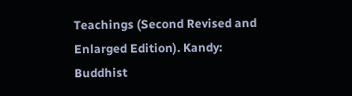Teachings (Second Revised and Enlarged Edition). Kandy: Buddhist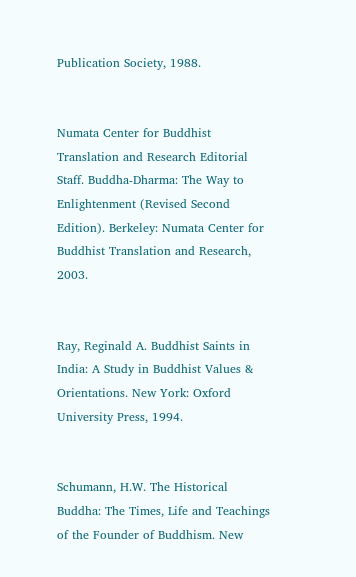Publication Society, 1988.


Numata Center for Buddhist Translation and Research Editorial Staff. Buddha-Dharma: The Way to Enlightenment (Revised Second Edition). Berkeley: Numata Center for Buddhist Translation and Research, 2003.


Ray, Reginald A. Buddhist Saints in India: A Study in Buddhist Values & Orientations. New York: Oxford University Press, 1994.


Schumann, H.W. The Historical Buddha: The Times, Life and Teachings of the Founder of Buddhism. New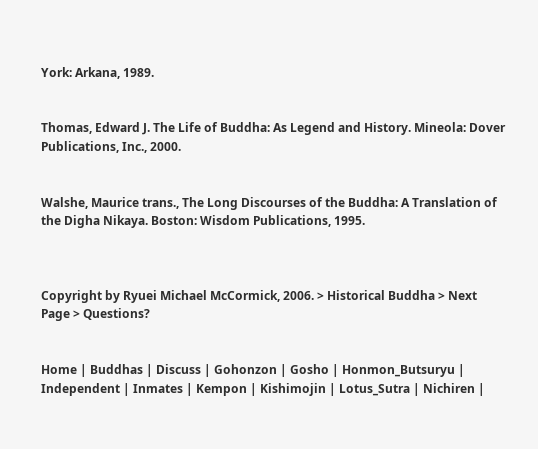York: Arkana, 1989.


Thomas, Edward J. The Life of Buddha: As Legend and History. Mineola: Dover Publications, Inc., 2000.


Walshe, Maurice trans., The Long Discourses of the Buddha: A Translation of the Digha Nikaya. Boston: Wisdom Publications, 1995.



Copyright by Ryuei Michael McCormick, 2006. > Historical Buddha > Next Page > Questions?


Home | Buddhas | Discuss | Gohonzon | Gosho | Honmon_Butsuryu | Independent | Inmates | Kempon | Kishimojin | Lotus_Sutra | Nichiren |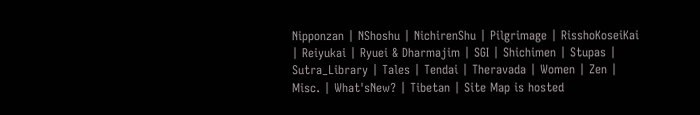Nipponzan | NShoshu | NichirenShu | Pilgrimage | RisshoKoseiKai | Reiyukai | Ryuei & Dharmajim | SGI | Shichimen | Stupas | Sutra_Library | Tales | Tendai | Theravada | Women | Zen | Misc. | What'sNew? | Tibetan | Site Map is hosted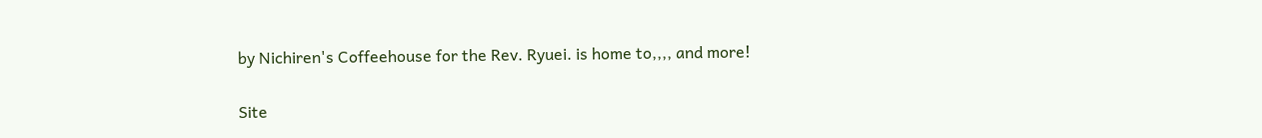by Nichiren's Coffeehouse for the Rev. Ryuei. is home to,,,, and more!

Site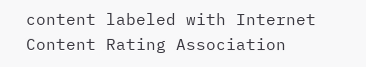content labeled with Internet Content Rating Association